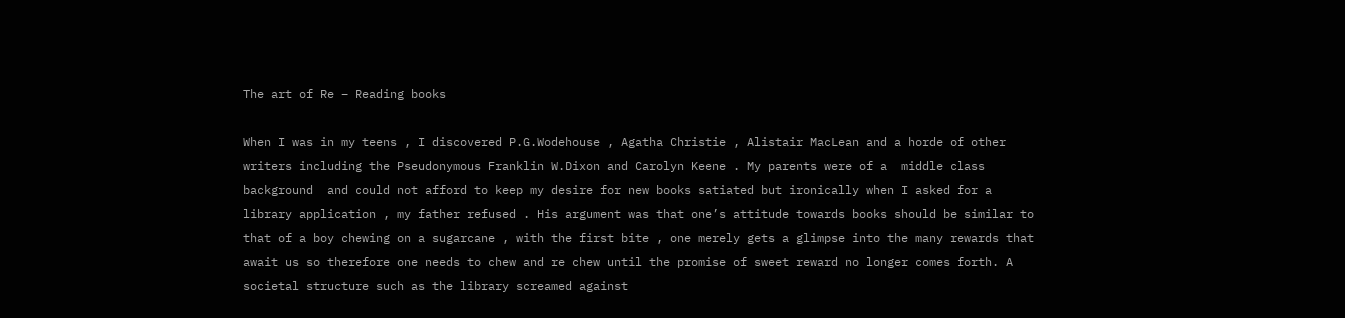The art of Re – Reading books

When I was in my teens , I discovered P.G.Wodehouse , Agatha Christie , Alistair MacLean and a horde of other writers including the Pseudonymous Franklin W.Dixon and Carolyn Keene . My parents were of a  middle class background  and could not afford to keep my desire for new books satiated but ironically when I asked for a library application , my father refused . His argument was that one’s attitude towards books should be similar to that of a boy chewing on a sugarcane , with the first bite , one merely gets a glimpse into the many rewards that await us so therefore one needs to chew and re chew until the promise of sweet reward no longer comes forth. A societal structure such as the library screamed against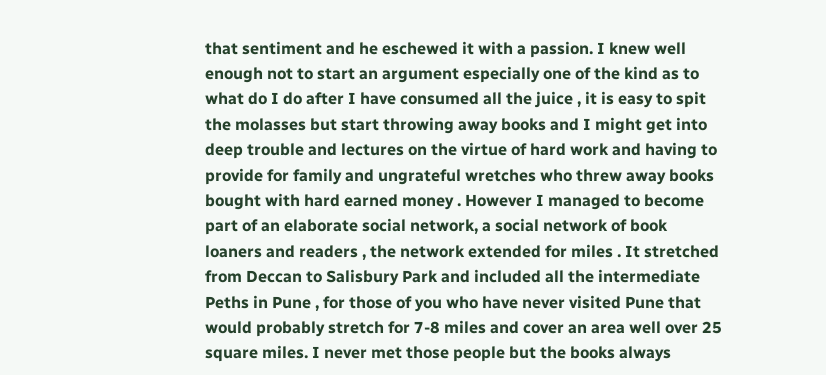that sentiment and he eschewed it with a passion. I knew well enough not to start an argument especially one of the kind as to what do I do after I have consumed all the juice , it is easy to spit the molasses but start throwing away books and I might get into deep trouble and lectures on the virtue of hard work and having to provide for family and ungrateful wretches who threw away books bought with hard earned money . However I managed to become part of an elaborate social network, a social network of book loaners and readers , the network extended for miles . It stretched from Deccan to Salisbury Park and included all the intermediate Peths in Pune , for those of you who have never visited Pune that would probably stretch for 7-8 miles and cover an area well over 25 square miles. I never met those people but the books always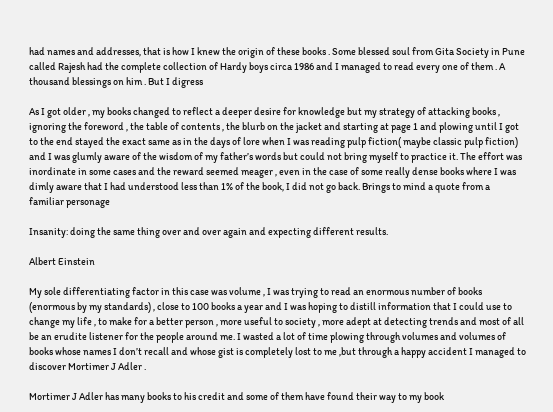had names and addresses, that is how I knew the origin of these books . Some blessed soul from Gita Society in Pune called Rajesh had the complete collection of Hardy boys circa 1986 and I managed to read every one of them . A thousand blessings on him . But I digress

As I got older , my books changed to reflect a deeper desire for knowledge but my strategy of attacking books , ignoring the foreword , the table of contents , the blurb on the jacket and starting at page 1 and plowing until I got to the end stayed the exact same as in the days of lore when I was reading pulp fiction( maybe classic pulp fiction) and I was glumly aware of the wisdom of my father’s words but could not bring myself to practice it. The effort was inordinate in some cases and the reward seemed meager , even in the case of some really dense books where I was dimly aware that I had understood less than 1% of the book, I did not go back. Brings to mind a quote from a familiar personage

Insanity: doing the same thing over and over again and expecting different results.

Albert Einstein

My sole differentiating factor in this case was volume , I was trying to read an enormous number of books  (enormous by my standards) , close to 100 books a year and I was hoping to distill information that I could use to change my life , to make for a better person , more useful to society , more adept at detecting trends and most of all be an erudite listener for the people around me. I wasted a lot of time plowing through volumes and volumes of books whose names I don’t recall and whose gist is completely lost to me ,but through a happy accident I managed to discover Mortimer J Adler .

Mortimer J Adler has many books to his credit and some of them have found their way to my book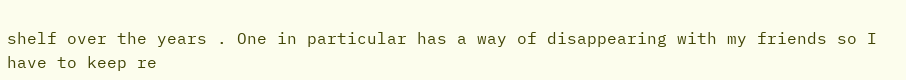shelf over the years . One in particular has a way of disappearing with my friends so I have to keep re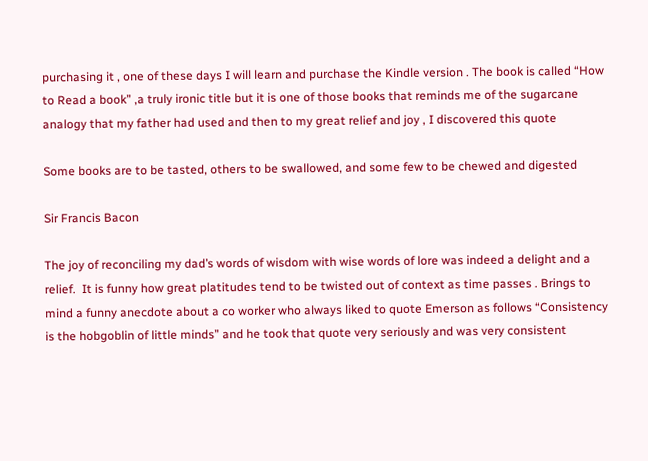purchasing it , one of these days I will learn and purchase the Kindle version . The book is called “How to Read a book” ,a truly ironic title but it is one of those books that reminds me of the sugarcane analogy that my father had used and then to my great relief and joy , I discovered this quote

Some books are to be tasted, others to be swallowed, and some few to be chewed and digested

Sir Francis Bacon

The joy of reconciling my dad’s words of wisdom with wise words of lore was indeed a delight and a relief.  It is funny how great platitudes tend to be twisted out of context as time passes . Brings to mind a funny anecdote about a co worker who always liked to quote Emerson as follows “Consistency is the hobgoblin of little minds” and he took that quote very seriously and was very consistent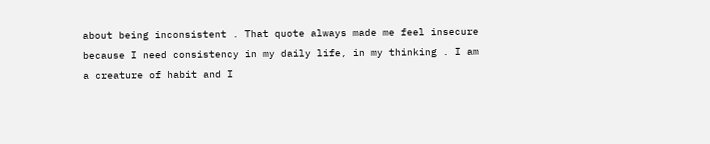about being inconsistent . That quote always made me feel insecure because I need consistency in my daily life, in my thinking . I am a creature of habit and I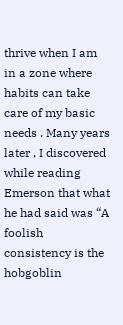thrive when I am in a zone where habits can take care of my basic needs . Many years later , I discovered while reading Emerson that what he had said was “A foolish consistency is the hobgoblin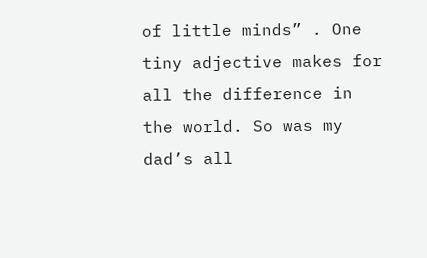of little minds” . One tiny adjective makes for all the difference in the world. So was my dad’s all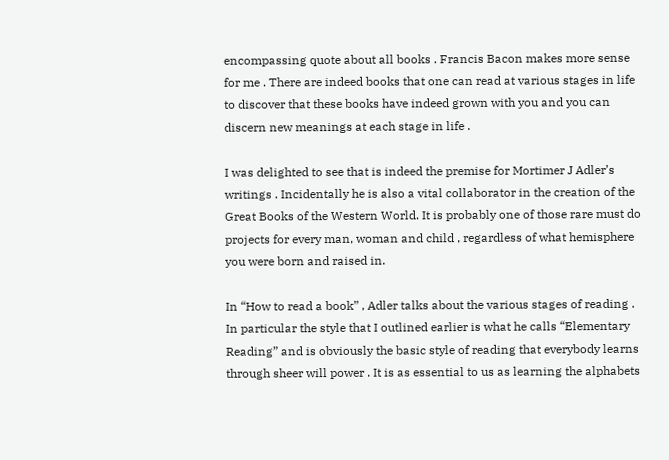encompassing quote about all books . Francis Bacon makes more sense for me . There are indeed books that one can read at various stages in life to discover that these books have indeed grown with you and you can discern new meanings at each stage in life .

I was delighted to see that is indeed the premise for Mortimer J Adler’s writings . Incidentally he is also a vital collaborator in the creation of the Great Books of the Western World. It is probably one of those rare must do projects for every man, woman and child , regardless of what hemisphere you were born and raised in.

In “How to read a book” , Adler talks about the various stages of reading . In particular the style that I outlined earlier is what he calls “Elementary Reading” and is obviously the basic style of reading that everybody learns through sheer will power . It is as essential to us as learning the alphabets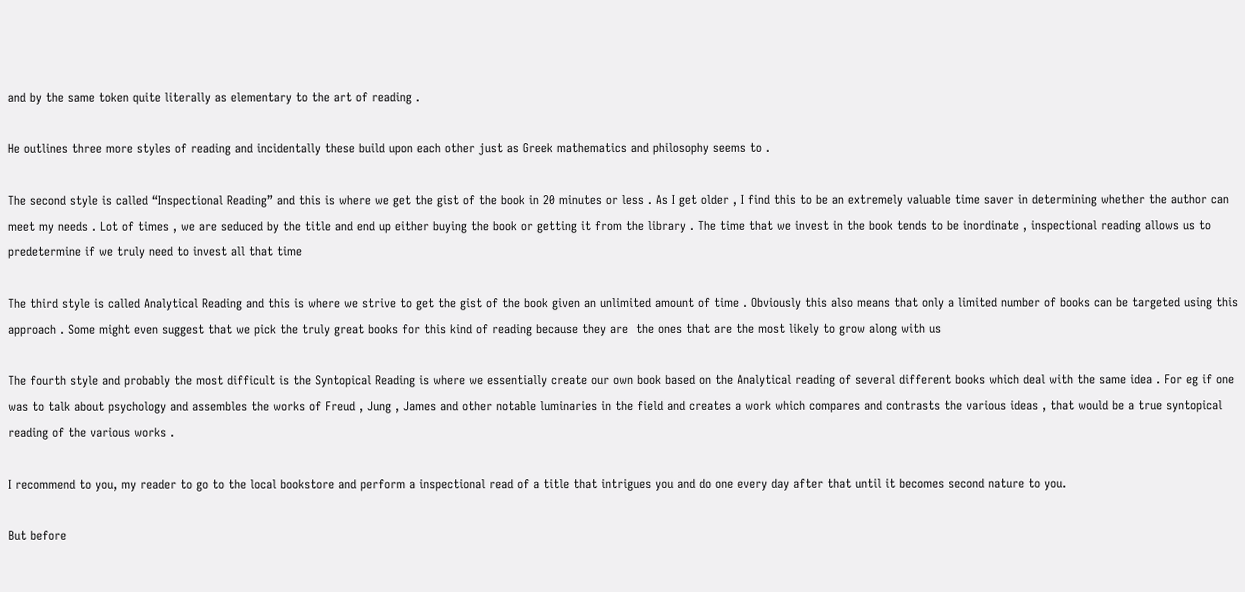and by the same token quite literally as elementary to the art of reading .

He outlines three more styles of reading and incidentally these build upon each other just as Greek mathematics and philosophy seems to .

The second style is called “Inspectional Reading” and this is where we get the gist of the book in 20 minutes or less . As I get older , I find this to be an extremely valuable time saver in determining whether the author can meet my needs . Lot of times , we are seduced by the title and end up either buying the book or getting it from the library . The time that we invest in the book tends to be inordinate , inspectional reading allows us to predetermine if we truly need to invest all that time

The third style is called Analytical Reading and this is where we strive to get the gist of the book given an unlimited amount of time . Obviously this also means that only a limited number of books can be targeted using this approach . Some might even suggest that we pick the truly great books for this kind of reading because they are  the ones that are the most likely to grow along with us

The fourth style and probably the most difficult is the Syntopical Reading is where we essentially create our own book based on the Analytical reading of several different books which deal with the same idea . For eg if one was to talk about psychology and assembles the works of Freud , Jung , James and other notable luminaries in the field and creates a work which compares and contrasts the various ideas , that would be a true syntopical reading of the various works .

I recommend to you, my reader to go to the local bookstore and perform a inspectional read of a title that intrigues you and do one every day after that until it becomes second nature to you.

But before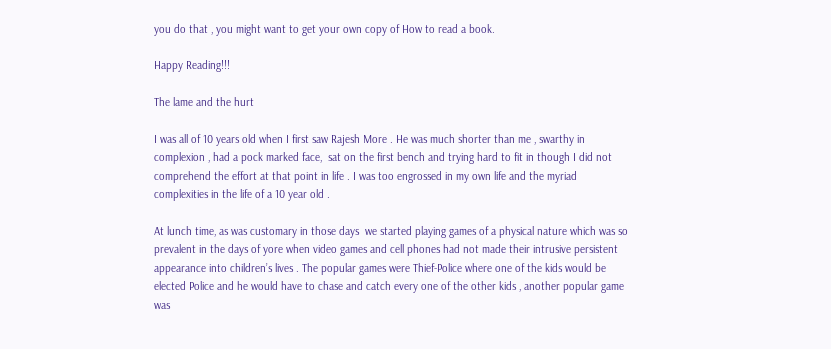you do that , you might want to get your own copy of How to read a book.

Happy Reading!!!

The lame and the hurt

I was all of 10 years old when I first saw Rajesh More . He was much shorter than me , swarthy in complexion , had a pock marked face,  sat on the first bench and trying hard to fit in though I did not comprehend the effort at that point in life . I was too engrossed in my own life and the myriad complexities in the life of a 10 year old .

At lunch time, as was customary in those days  we started playing games of a physical nature which was so prevalent in the days of yore when video games and cell phones had not made their intrusive persistent appearance into children’s lives . The popular games were Thief-Police where one of the kids would be elected Police and he would have to chase and catch every one of the other kids , another popular game was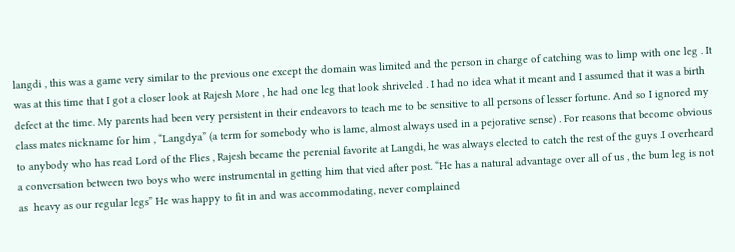langdi , this was a game very similar to the previous one except the domain was limited and the person in charge of catching was to limp with one leg . It was at this time that I got a closer look at Rajesh More , he had one leg that look shriveled . I had no idea what it meant and I assumed that it was a birth defect at the time. My parents had been very persistent in their endeavors to teach me to be sensitive to all persons of lesser fortune. And so I ignored my class mates nickname for him , “Langdya” (a term for somebody who is lame, almost always used in a pejorative sense) . For reasons that become obvious to anybody who has read Lord of the Flies , Rajesh became the perenial favorite at Langdi, he was always elected to catch the rest of the guys .I overheard a conversation between two boys who were instrumental in getting him that vied after post. “He has a natural advantage over all of us , the bum leg is not as  heavy as our regular legs” He was happy to fit in and was accommodating, never complained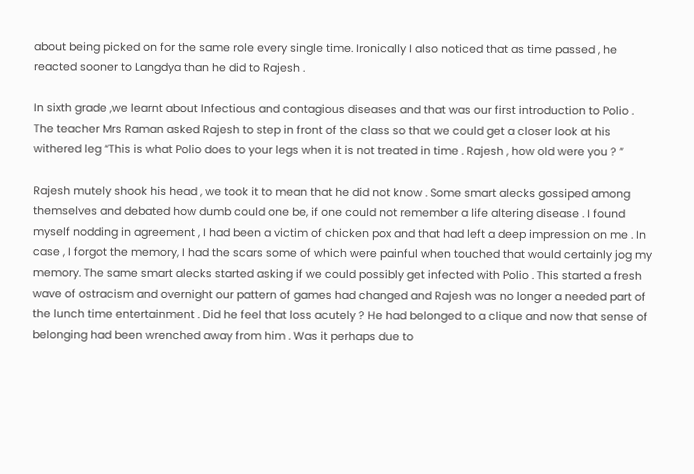about being picked on for the same role every single time. Ironically I also noticed that as time passed , he reacted sooner to Langdya than he did to Rajesh .

In sixth grade ,we learnt about Infectious and contagious diseases and that was our first introduction to Polio . The teacher Mrs Raman asked Rajesh to step in front of the class so that we could get a closer look at his withered leg “This is what Polio does to your legs when it is not treated in time . Rajesh , how old were you ? ”

Rajesh mutely shook his head , we took it to mean that he did not know . Some smart alecks gossiped among themselves and debated how dumb could one be, if one could not remember a life altering disease . I found myself nodding in agreement , I had been a victim of chicken pox and that had left a deep impression on me . In case , I forgot the memory, I had the scars some of which were painful when touched that would certainly jog my memory. The same smart alecks started asking if we could possibly get infected with Polio . This started a fresh wave of ostracism and overnight our pattern of games had changed and Rajesh was no longer a needed part of the lunch time entertainment . Did he feel that loss acutely ? He had belonged to a clique and now that sense of belonging had been wrenched away from him . Was it perhaps due to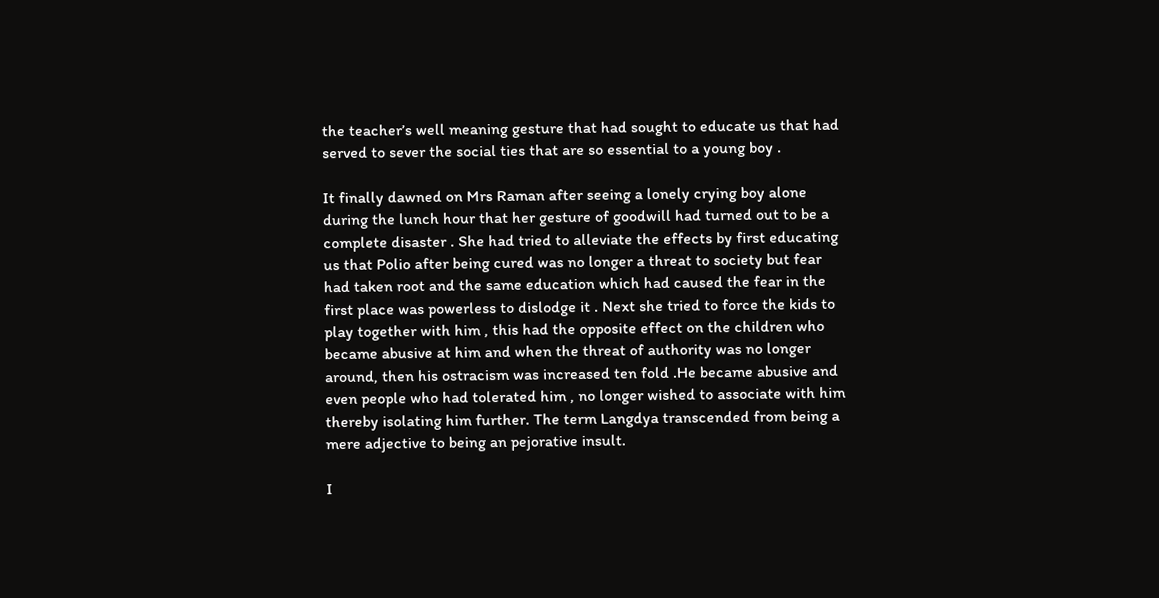the teacher’s well meaning gesture that had sought to educate us that had served to sever the social ties that are so essential to a young boy .

It finally dawned on Mrs Raman after seeing a lonely crying boy alone during the lunch hour that her gesture of goodwill had turned out to be a complete disaster . She had tried to alleviate the effects by first educating us that Polio after being cured was no longer a threat to society but fear had taken root and the same education which had caused the fear in the first place was powerless to dislodge it . Next she tried to force the kids to play together with him , this had the opposite effect on the children who became abusive at him and when the threat of authority was no longer around, then his ostracism was increased ten fold .He became abusive and even people who had tolerated him , no longer wished to associate with him thereby isolating him further. The term Langdya transcended from being a mere adjective to being an pejorative insult.

I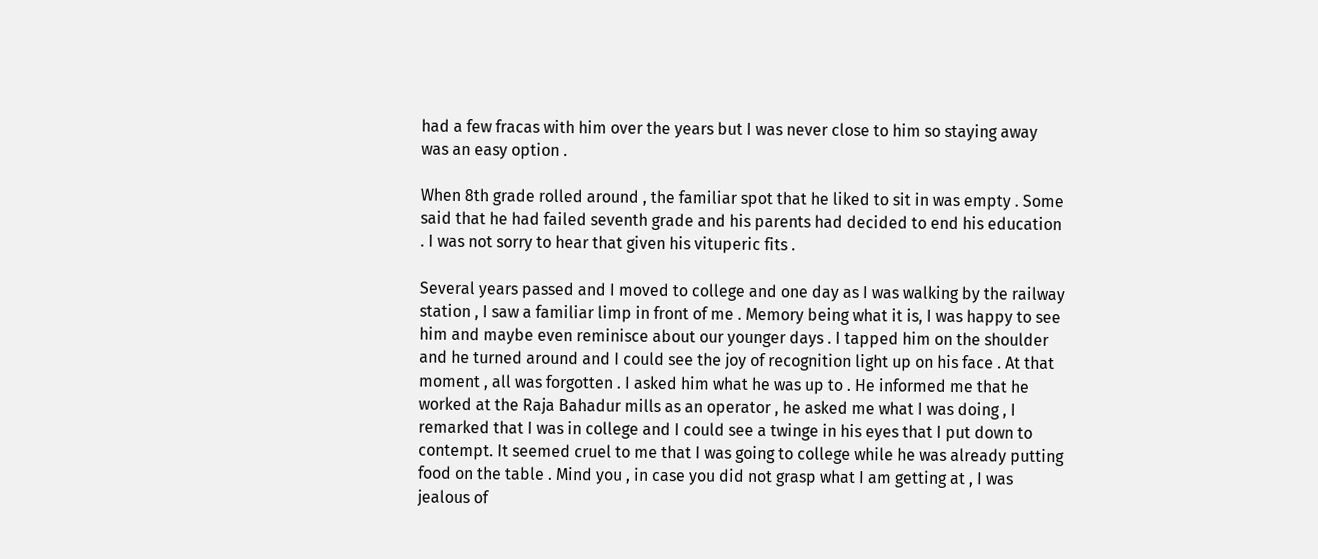had a few fracas with him over the years but I was never close to him so staying away was an easy option .

When 8th grade rolled around , the familiar spot that he liked to sit in was empty . Some said that he had failed seventh grade and his parents had decided to end his education . I was not sorry to hear that given his vituperic fits .

Several years passed and I moved to college and one day as I was walking by the railway station , I saw a familiar limp in front of me . Memory being what it is, I was happy to see him and maybe even reminisce about our younger days . I tapped him on the shoulder and he turned around and I could see the joy of recognition light up on his face . At that moment , all was forgotten . I asked him what he was up to . He informed me that he worked at the Raja Bahadur mills as an operator , he asked me what I was doing , I remarked that I was in college and I could see a twinge in his eyes that I put down to contempt. It seemed cruel to me that I was going to college while he was already putting food on the table . Mind you , in case you did not grasp what I am getting at , I was jealous of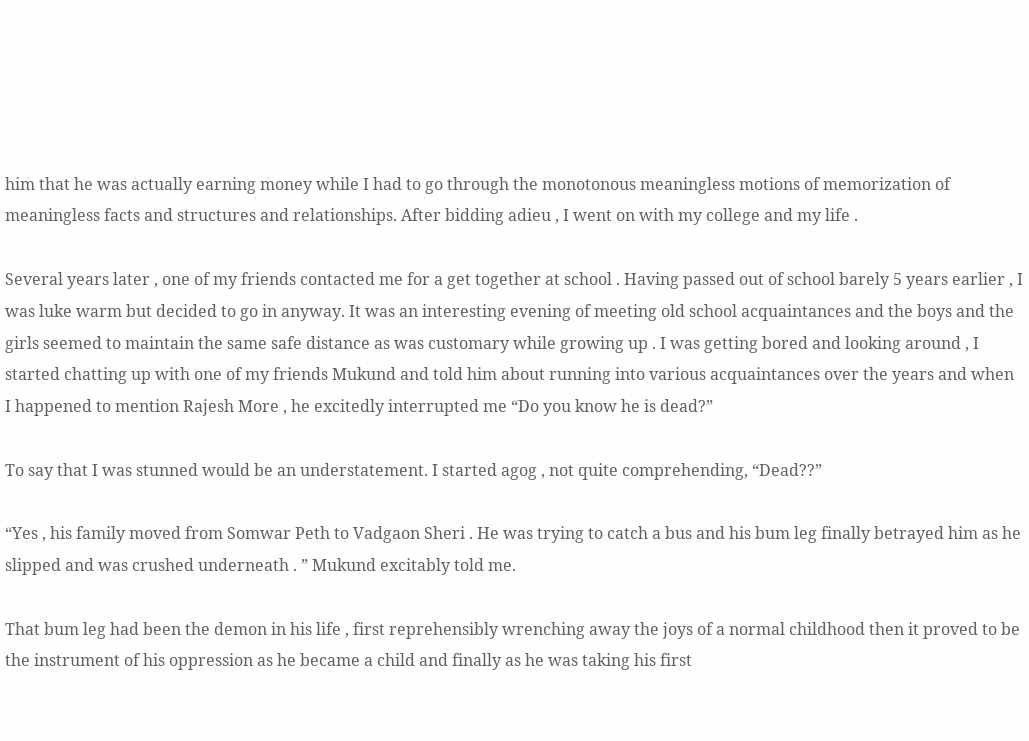him that he was actually earning money while I had to go through the monotonous meaningless motions of memorization of meaningless facts and structures and relationships. After bidding adieu , I went on with my college and my life .

Several years later , one of my friends contacted me for a get together at school . Having passed out of school barely 5 years earlier , I was luke warm but decided to go in anyway. It was an interesting evening of meeting old school acquaintances and the boys and the girls seemed to maintain the same safe distance as was customary while growing up . I was getting bored and looking around , I started chatting up with one of my friends Mukund and told him about running into various acquaintances over the years and when I happened to mention Rajesh More , he excitedly interrupted me “Do you know he is dead?”

To say that I was stunned would be an understatement. I started agog , not quite comprehending, “Dead??”

“Yes , his family moved from Somwar Peth to Vadgaon Sheri . He was trying to catch a bus and his bum leg finally betrayed him as he slipped and was crushed underneath . ” Mukund excitably told me.

That bum leg had been the demon in his life , first reprehensibly wrenching away the joys of a normal childhood then it proved to be the instrument of his oppression as he became a child and finally as he was taking his first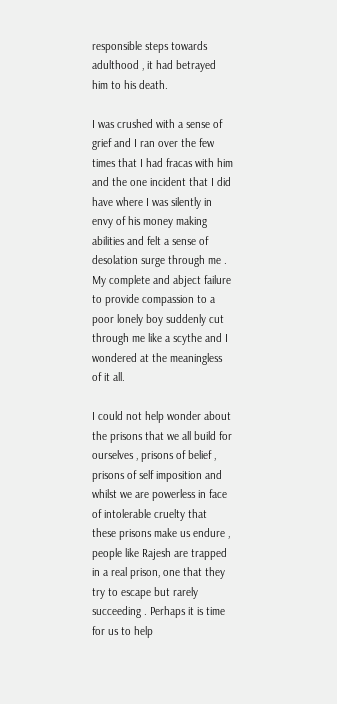responsible steps towards adulthood , it had betrayed him to his death.

I was crushed with a sense of grief and I ran over the few times that I had fracas with him and the one incident that I did have where I was silently in envy of his money making abilities and felt a sense of desolation surge through me . My complete and abject failure to provide compassion to a poor lonely boy suddenly cut through me like a scythe and I wondered at the meaningless of it all.

I could not help wonder about the prisons that we all build for ourselves , prisons of belief , prisons of self imposition and whilst we are powerless in face of intolerable cruelty that these prisons make us endure , people like Rajesh are trapped in a real prison, one that they try to escape but rarely succeeding . Perhaps it is time for us to help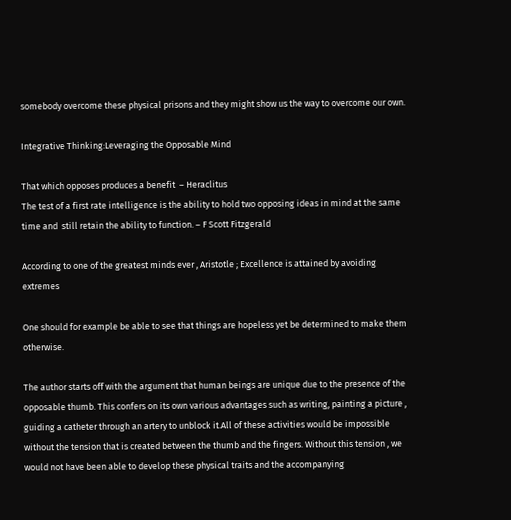somebody overcome these physical prisons and they might show us the way to overcome our own.

Integrative Thinking:Leveraging the Opposable Mind

That which opposes produces a benefit  – Heraclitus
The test of a first rate intelligence is the ability to hold two opposing ideas in mind at the same time and  still retain the ability to function. – F Scott Fitzgerald

According to one of the greatest minds ever , Aristotle ; Excellence is attained by avoiding extremes

One should for example be able to see that things are hopeless yet be determined to make them otherwise.

The author starts off with the argument that human beings are unique due to the presence of the opposable thumb. This confers on its own various advantages such as writing, painting a picture , guiding a catheter through an artery to unblock it.All of these activities would be impossible without the tension that is created between the thumb and the fingers. Without this tension , we would not have been able to develop these physical traits and the accompanying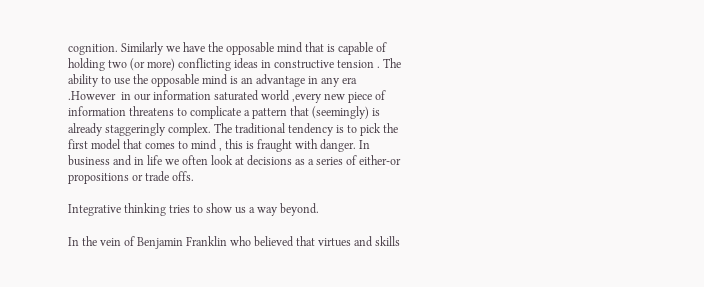cognition. Similarly we have the opposable mind that is capable of holding two (or more) conflicting ideas in constructive tension . The ability to use the opposable mind is an advantage in any era .However  in our information saturated world ,every new piece of information threatens to complicate a pattern that (seemingly) is already staggeringly complex. The traditional tendency is to pick the first model that comes to mind , this is fraught with danger. In business and in life we often look at decisions as a series of either-or propositions or trade offs.

Integrative thinking tries to show us a way beyond.

In the vein of Benjamin Franklin who believed that virtues and skills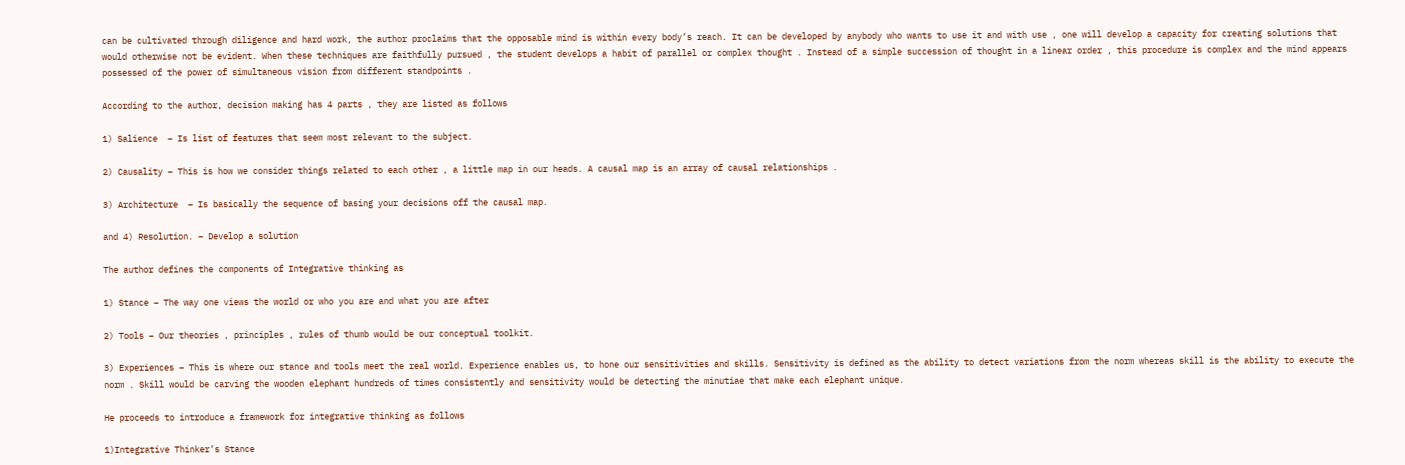can be cultivated through diligence and hard work, the author proclaims that the opposable mind is within every body’s reach. It can be developed by anybody who wants to use it and with use , one will develop a capacity for creating solutions that would otherwise not be evident. When these techniques are faithfully pursued , the student develops a habit of parallel or complex thought . Instead of a simple succession of thought in a linear order , this procedure is complex and the mind appears possessed of the power of simultaneous vision from different standpoints .

According to the author, decision making has 4 parts , they are listed as follows

1) Salience  – Is list of features that seem most relevant to the subject.

2) Causality – This is how we consider things related to each other , a little map in our heads. A causal map is an array of causal relationships .

3) Architecture  – Is basically the sequence of basing your decisions off the causal map.

and 4) Resolution. – Develop a solution

The author defines the components of Integrative thinking as

1) Stance – The way one views the world or who you are and what you are after

2) Tools – Our theories , principles , rules of thumb would be our conceptual toolkit.

3) Experiences – This is where our stance and tools meet the real world. Experience enables us, to hone our sensitivities and skills. Sensitivity is defined as the ability to detect variations from the norm whereas skill is the ability to execute the norm . Skill would be carving the wooden elephant hundreds of times consistently and sensitivity would be detecting the minutiae that make each elephant unique.

He proceeds to introduce a framework for integrative thinking as follows

1)Integrative Thinker’s Stance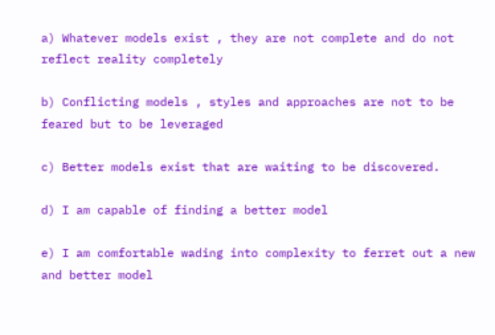a) Whatever models exist , they are not complete and do not reflect reality completely

b) Conflicting models , styles and approaches are not to be feared but to be leveraged

c) Better models exist that are waiting to be discovered.

d) I am capable of finding a better model

e) I am comfortable wading into complexity to ferret out a new and better model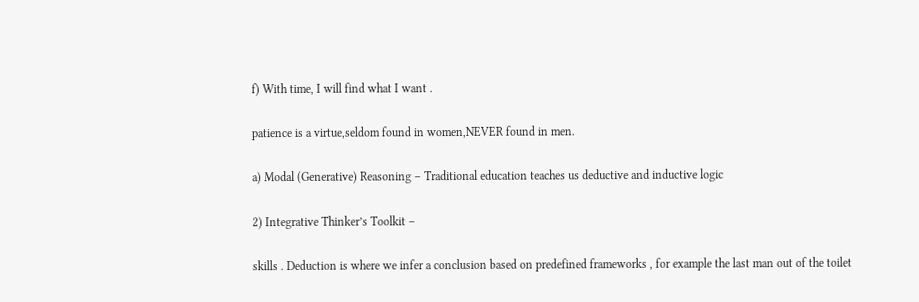f) With time, I will find what I want .

patience is a virtue,seldom found in women,NEVER found in men.

a) Modal (Generative) Reasoning – Traditional education teaches us deductive and inductive logic

2) Integrative Thinker’s Toolkit –

skills . Deduction is where we infer a conclusion based on predefined frameworks , for example the last man out of the toilet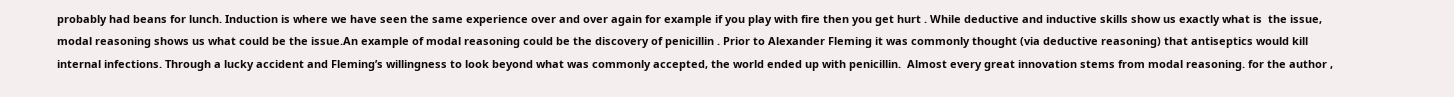probably had beans for lunch. Induction is where we have seen the same experience over and over again for example if you play with fire then you get hurt . While deductive and inductive skills show us exactly what is  the issue, modal reasoning shows us what could be the issue.An example of modal reasoning could be the discovery of penicillin . Prior to Alexander Fleming it was commonly thought (via deductive reasoning) that antiseptics would kill internal infections. Through a lucky accident and Fleming’s willingness to look beyond what was commonly accepted, the world ended up with penicillin.  Almost every great innovation stems from modal reasoning. for the author ,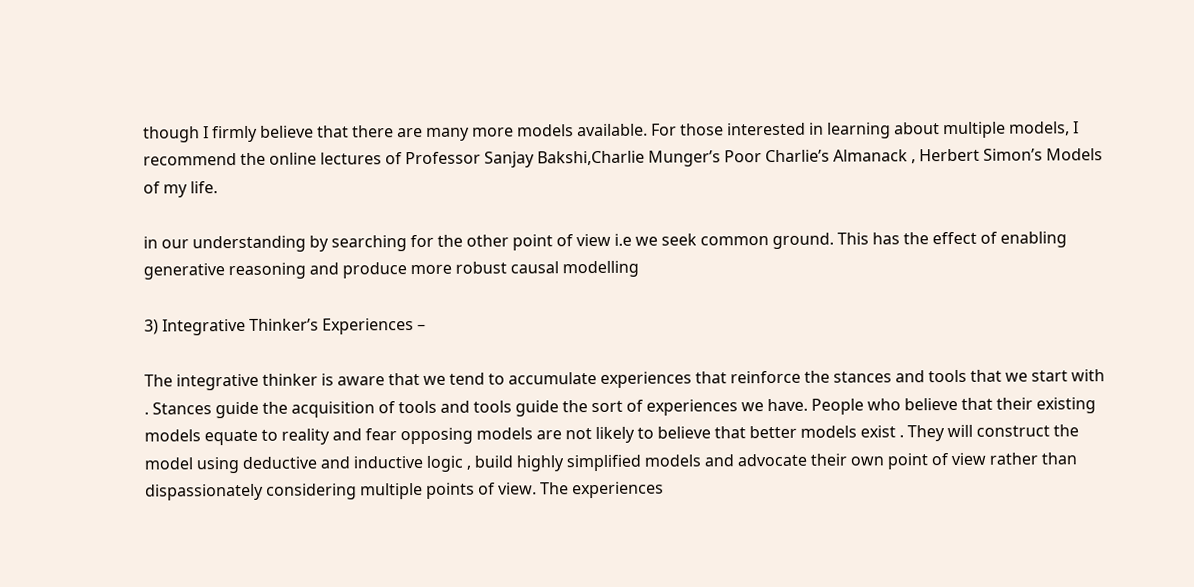though I firmly believe that there are many more models available. For those interested in learning about multiple models, I recommend the online lectures of Professor Sanjay Bakshi,Charlie Munger’s Poor Charlie’s Almanack , Herbert Simon’s Models of my life.

in our understanding by searching for the other point of view i.e we seek common ground. This has the effect of enabling generative reasoning and produce more robust causal modelling

3) Integrative Thinker’s Experiences –

The integrative thinker is aware that we tend to accumulate experiences that reinforce the stances and tools that we start with . Stances guide the acquisition of tools and tools guide the sort of experiences we have. People who believe that their existing models equate to reality and fear opposing models are not likely to believe that better models exist . They will construct the model using deductive and inductive logic , build highly simplified models and advocate their own point of view rather than dispassionately considering multiple points of view. The experiences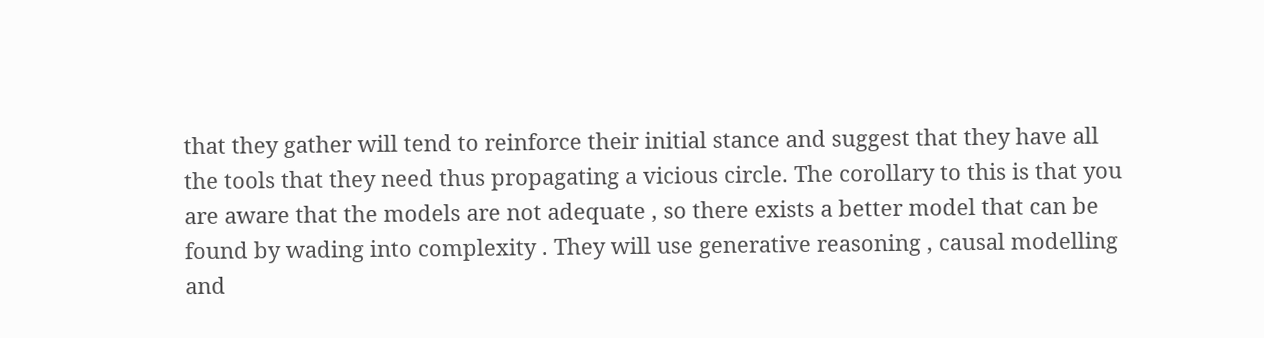that they gather will tend to reinforce their initial stance and suggest that they have all the tools that they need thus propagating a vicious circle. The corollary to this is that you are aware that the models are not adequate , so there exists a better model that can be found by wading into complexity . They will use generative reasoning , causal modelling and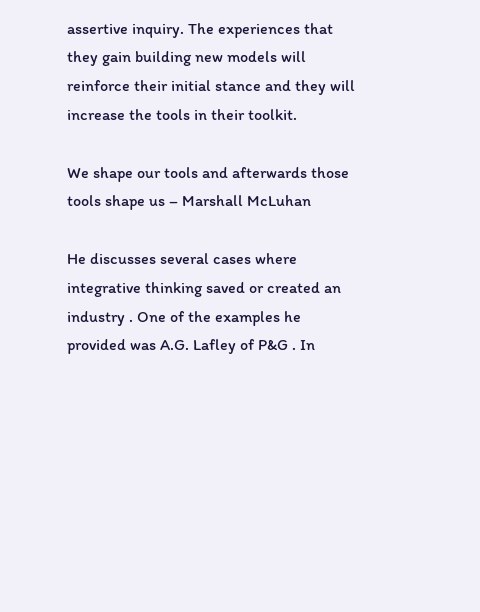assertive inquiry. The experiences that they gain building new models will reinforce their initial stance and they will increase the tools in their toolkit.

We shape our tools and afterwards those tools shape us – Marshall McLuhan

He discusses several cases where integrative thinking saved or created an industry . One of the examples he provided was A.G. Lafley of P&G . In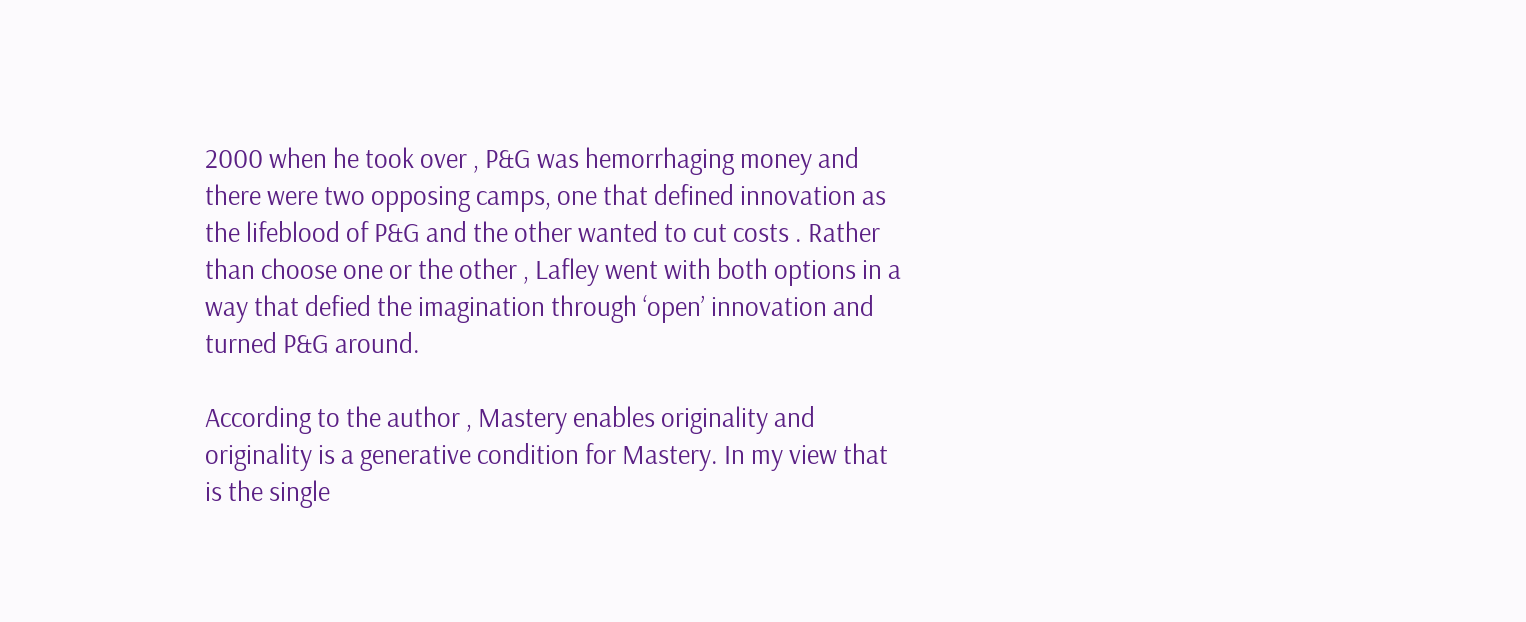2000 when he took over , P&G was hemorrhaging money and there were two opposing camps, one that defined innovation as the lifeblood of P&G and the other wanted to cut costs . Rather than choose one or the other , Lafley went with both options in a way that defied the imagination through ‘open’ innovation and turned P&G around.

According to the author , Mastery enables originality and originality is a generative condition for Mastery. In my view that is the single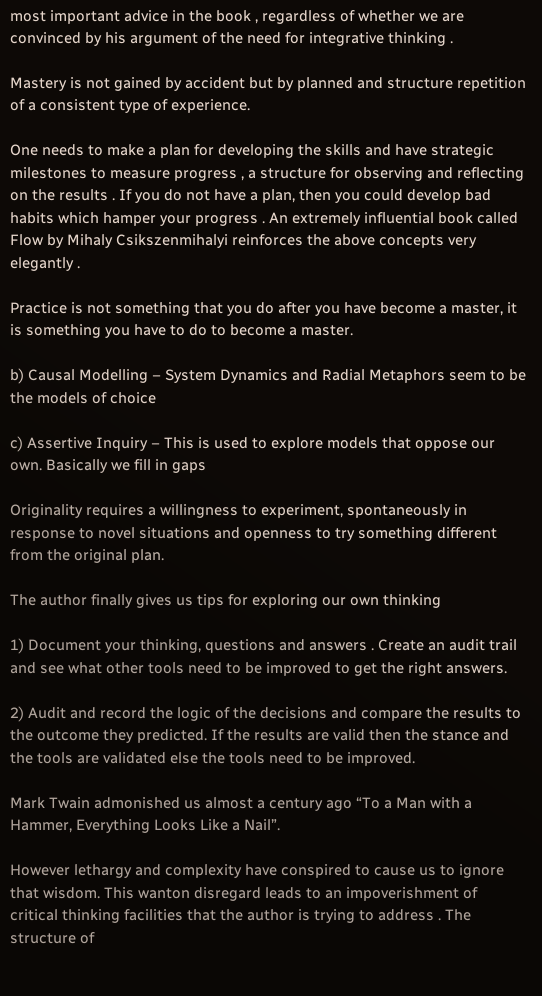most important advice in the book , regardless of whether we are convinced by his argument of the need for integrative thinking .

Mastery is not gained by accident but by planned and structure repetition of a consistent type of experience.

One needs to make a plan for developing the skills and have strategic milestones to measure progress , a structure for observing and reflecting on the results . If you do not have a plan, then you could develop bad habits which hamper your progress . An extremely influential book called Flow by Mihaly Csikszenmihalyi reinforces the above concepts very elegantly .

Practice is not something that you do after you have become a master, it is something you have to do to become a master.

b) Causal Modelling – System Dynamics and Radial Metaphors seem to be the models of choice

c) Assertive Inquiry – This is used to explore models that oppose our own. Basically we fill in gaps

Originality requires a willingness to experiment, spontaneously in response to novel situations and openness to try something different from the original plan.

The author finally gives us tips for exploring our own thinking

1) Document your thinking, questions and answers . Create an audit trail and see what other tools need to be improved to get the right answers.

2) Audit and record the logic of the decisions and compare the results to the outcome they predicted. If the results are valid then the stance and the tools are validated else the tools need to be improved.

Mark Twain admonished us almost a century ago “To a Man with a Hammer, Everything Looks Like a Nail”.

However lethargy and complexity have conspired to cause us to ignore that wisdom. This wanton disregard leads to an impoverishment of critical thinking facilities that the author is trying to address . The structure of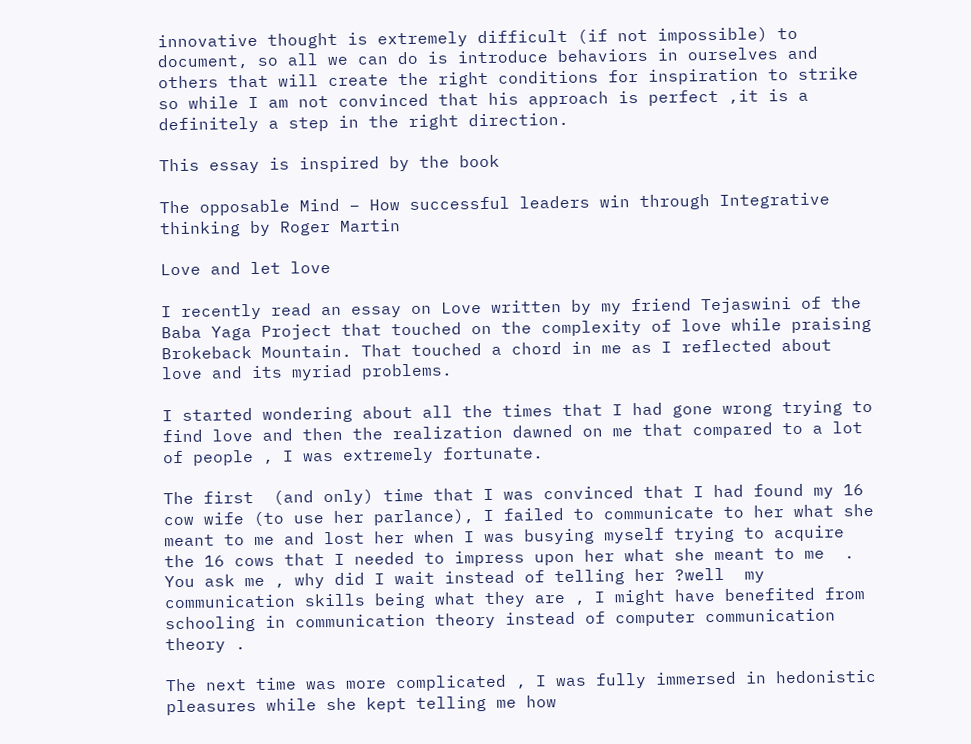innovative thought is extremely difficult (if not impossible) to document, so all we can do is introduce behaviors in ourselves and others that will create the right conditions for inspiration to strike so while I am not convinced that his approach is perfect ,it is a definitely a step in the right direction.

This essay is inspired by the book

The opposable Mind – How successful leaders win through Integrative thinking by Roger Martin

Love and let love

I recently read an essay on Love written by my friend Tejaswini of the Baba Yaga Project that touched on the complexity of love while praising Brokeback Mountain. That touched a chord in me as I reflected about love and its myriad problems.

I started wondering about all the times that I had gone wrong trying to find love and then the realization dawned on me that compared to a lot of people , I was extremely fortunate.

The first  (and only) time that I was convinced that I had found my 16 cow wife (to use her parlance), I failed to communicate to her what she meant to me and lost her when I was busying myself trying to acquire the 16 cows that I needed to impress upon her what she meant to me  . You ask me , why did I wait instead of telling her ?well  my communication skills being what they are , I might have benefited from schooling in communication theory instead of computer communication theory .

The next time was more complicated , I was fully immersed in hedonistic pleasures while she kept telling me how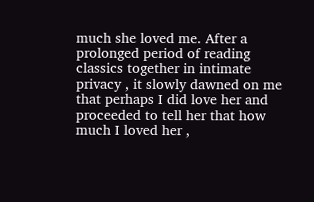much she loved me. After a prolonged period of reading classics together in intimate privacy , it slowly dawned on me that perhaps I did love her and proceeded to tell her that how much I loved her ,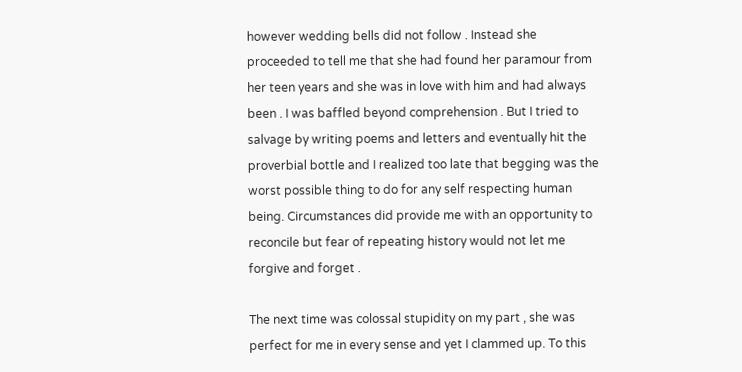however wedding bells did not follow . Instead she proceeded to tell me that she had found her paramour from her teen years and she was in love with him and had always been . I was baffled beyond comprehension . But I tried to salvage by writing poems and letters and eventually hit the proverbial bottle and I realized too late that begging was the worst possible thing to do for any self respecting human being. Circumstances did provide me with an opportunity to reconcile but fear of repeating history would not let me forgive and forget .

The next time was colossal stupidity on my part , she was perfect for me in every sense and yet I clammed up. To this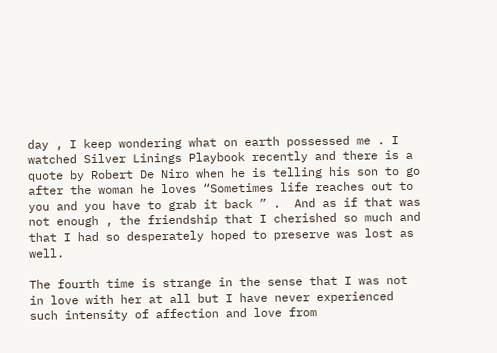day , I keep wondering what on earth possessed me . I watched Silver Linings Playbook recently and there is a quote by Robert De Niro when he is telling his son to go after the woman he loves “Sometimes life reaches out to you and you have to grab it back ” .  And as if that was not enough , the friendship that I cherished so much and  that I had so desperately hoped to preserve was lost as well.

The fourth time is strange in the sense that I was not in love with her at all but I have never experienced such intensity of affection and love from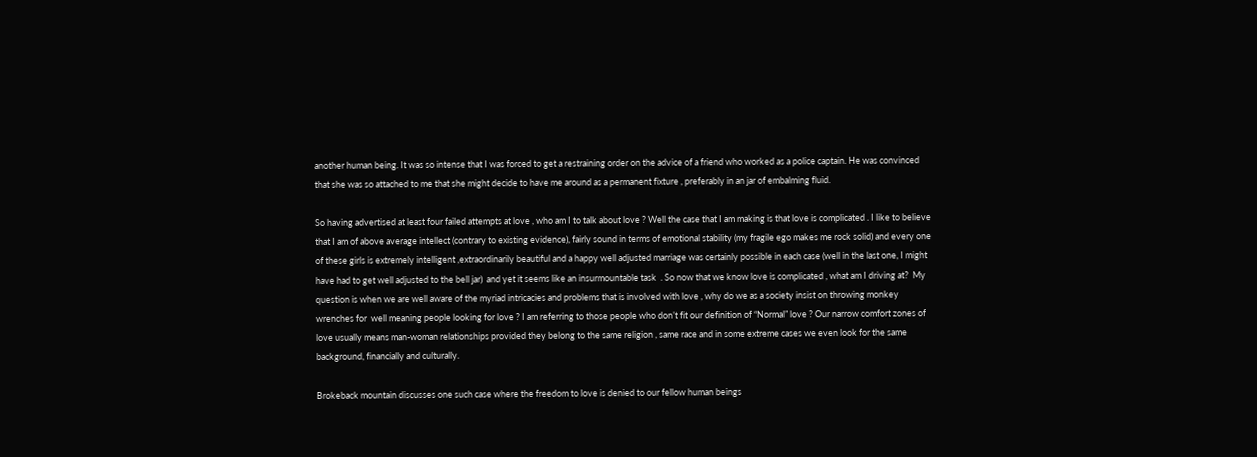another human being. It was so intense that I was forced to get a restraining order on the advice of a friend who worked as a police captain. He was convinced that she was so attached to me that she might decide to have me around as a permanent fixture , preferably in an jar of embalming fluid.

So having advertised at least four failed attempts at love , who am I to talk about love ? Well the case that I am making is that love is complicated . I like to believe that I am of above average intellect (contrary to existing evidence), fairly sound in terms of emotional stability (my fragile ego makes me rock solid) and every one of these girls is extremely intelligent ,extraordinarily beautiful and a happy well adjusted marriage was certainly possible in each case (well in the last one, I might have had to get well adjusted to the bell jar)  and yet it seems like an insurmountable task  . So now that we know love is complicated , what am I driving at?  My question is when we are well aware of the myriad intricacies and problems that is involved with love , why do we as a society insist on throwing monkey wrenches for  well meaning people looking for love ? I am referring to those people who don’t fit our definition of “Normal” love ? Our narrow comfort zones of love usually means man-woman relationships provided they belong to the same religion , same race and in some extreme cases we even look for the same background, financially and culturally.

Brokeback mountain discusses one such case where the freedom to love is denied to our fellow human beings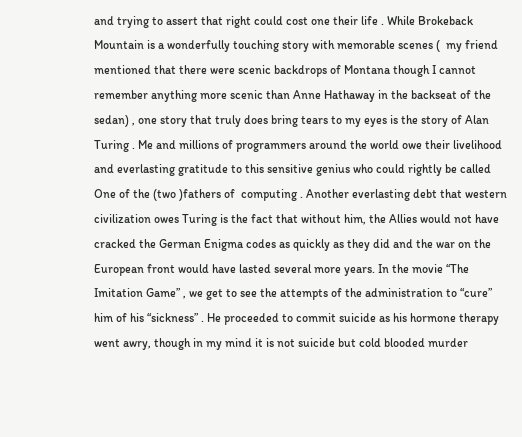and trying to assert that right could cost one their life . While Brokeback Mountain is a wonderfully touching story with memorable scenes (  my friend mentioned that there were scenic backdrops of Montana though I cannot remember anything more scenic than Anne Hathaway in the backseat of the sedan) , one story that truly does bring tears to my eyes is the story of Alan Turing . Me and millions of programmers around the world owe their livelihood and everlasting gratitude to this sensitive genius who could rightly be called One of the (two )fathers of  computing . Another everlasting debt that western civilization owes Turing is the fact that without him, the Allies would not have cracked the German Enigma codes as quickly as they did and the war on the European front would have lasted several more years. In the movie “The Imitation Game” , we get to see the attempts of the administration to “cure” him of his “sickness” . He proceeded to commit suicide as his hormone therapy went awry, though in my mind it is not suicide but cold blooded murder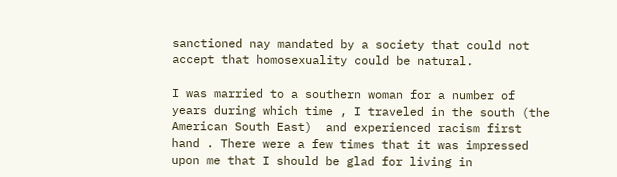sanctioned nay mandated by a society that could not accept that homosexuality could be natural.

I was married to a southern woman for a number of years during which time , I traveled in the south (the American South East)  and experienced racism first hand . There were a few times that it was impressed upon me that I should be glad for living in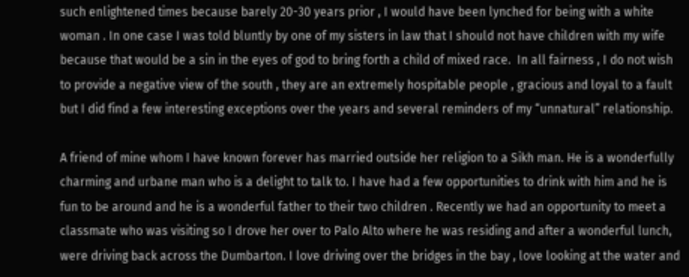such enlightened times because barely 20-30 years prior , I would have been lynched for being with a white woman . In one case I was told bluntly by one of my sisters in law that I should not have children with my wife because that would be a sin in the eyes of god to bring forth a child of mixed race.  In all fairness , I do not wish to provide a negative view of the south , they are an extremely hospitable people , gracious and loyal to a fault but I did find a few interesting exceptions over the years and several reminders of my “unnatural” relationship.

A friend of mine whom I have known forever has married outside her religion to a Sikh man. He is a wonderfully charming and urbane man who is a delight to talk to. I have had a few opportunities to drink with him and he is fun to be around and he is a wonderful father to their two children . Recently we had an opportunity to meet a classmate who was visiting so I drove her over to Palo Alto where he was residing and after a wonderful lunch,  were driving back across the Dumbarton. I love driving over the bridges in the bay , love looking at the water and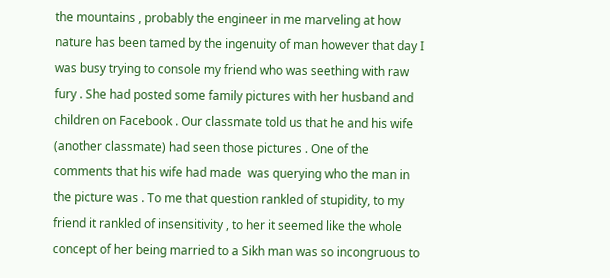the mountains , probably the engineer in me marveling at how nature has been tamed by the ingenuity of man however that day I was busy trying to console my friend who was seething with raw fury . She had posted some family pictures with her husband and children on Facebook . Our classmate told us that he and his wife (another classmate) had seen those pictures . One of the comments that his wife had made  was querying who the man in the picture was . To me that question rankled of stupidity, to my friend it rankled of insensitivity , to her it seemed like the whole concept of her being married to a Sikh man was so incongruous to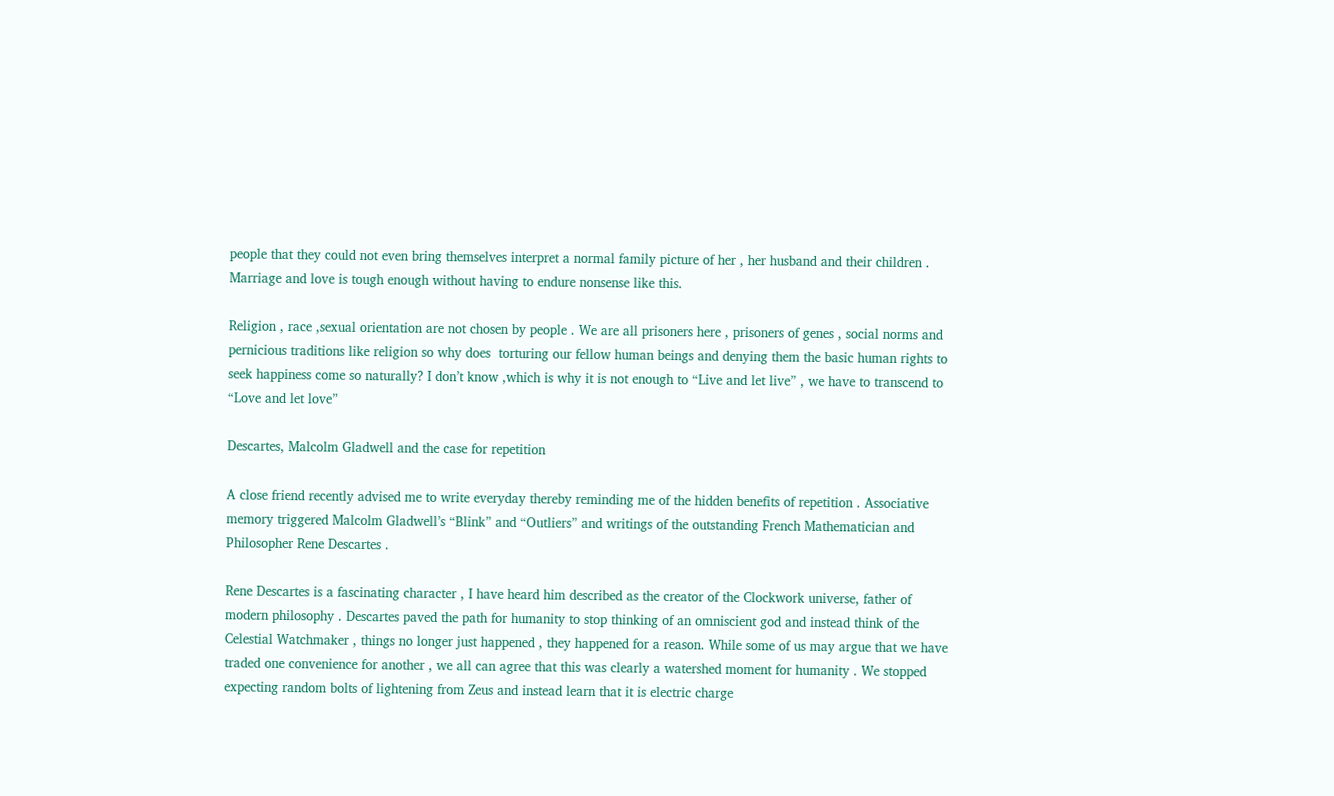people that they could not even bring themselves interpret a normal family picture of her , her husband and their children . Marriage and love is tough enough without having to endure nonsense like this.

Religion , race ,sexual orientation are not chosen by people . We are all prisoners here , prisoners of genes , social norms and pernicious traditions like religion so why does  torturing our fellow human beings and denying them the basic human rights to seek happiness come so naturally? I don’t know ,which is why it is not enough to “Live and let live” , we have to transcend to “Love and let love”

Descartes, Malcolm Gladwell and the case for repetition

A close friend recently advised me to write everyday thereby reminding me of the hidden benefits of repetition . Associative memory triggered Malcolm Gladwell’s “Blink” and “Outliers” and writings of the outstanding French Mathematician and Philosopher Rene Descartes .

Rene Descartes is a fascinating character , I have heard him described as the creator of the Clockwork universe, father of modern philosophy . Descartes paved the path for humanity to stop thinking of an omniscient god and instead think of the Celestial Watchmaker , things no longer just happened , they happened for a reason. While some of us may argue that we have traded one convenience for another , we all can agree that this was clearly a watershed moment for humanity . We stopped expecting random bolts of lightening from Zeus and instead learn that it is electric charge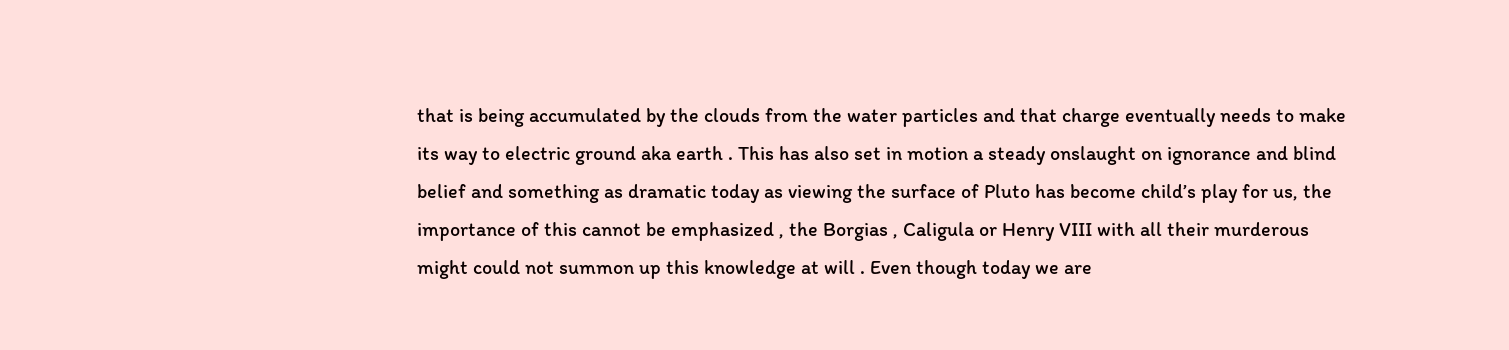that is being accumulated by the clouds from the water particles and that charge eventually needs to make its way to electric ground aka earth . This has also set in motion a steady onslaught on ignorance and blind belief and something as dramatic today as viewing the surface of Pluto has become child’s play for us, the importance of this cannot be emphasized , the Borgias , Caligula or Henry VIII with all their murderous might could not summon up this knowledge at will . Even though today we are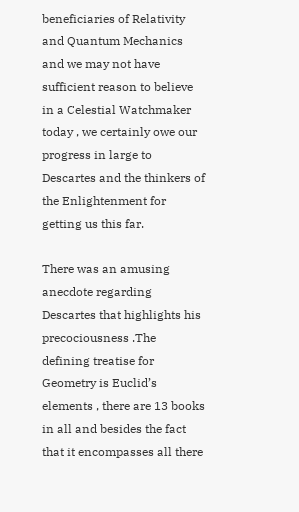beneficiaries of Relativity and Quantum Mechanics and we may not have sufficient reason to believe in a Celestial Watchmaker today , we certainly owe our progress in large to Descartes and the thinkers of the Enlightenment for getting us this far.

There was an amusing anecdote regarding Descartes that highlights his precociousness .The defining treatise for Geometry is Euclid’s elements , there are 13 books in all and besides the fact that it encompasses all there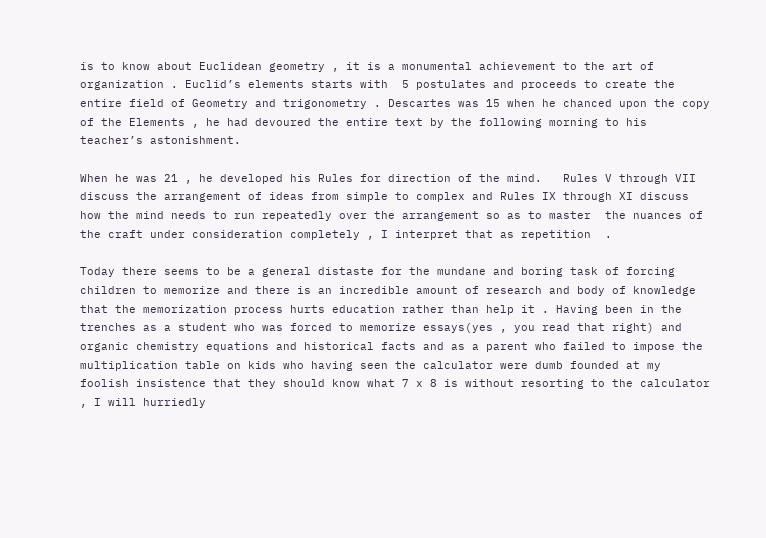is to know about Euclidean geometry , it is a monumental achievement to the art of organization . Euclid’s elements starts with  5 postulates and proceeds to create the entire field of Geometry and trigonometry . Descartes was 15 when he chanced upon the copy of the Elements , he had devoured the entire text by the following morning to his teacher’s astonishment.

When he was 21 , he developed his Rules for direction of the mind.   Rules V through VII discuss the arrangement of ideas from simple to complex and Rules IX through XI discuss how the mind needs to run repeatedly over the arrangement so as to master  the nuances of the craft under consideration completely , I interpret that as repetition  .

Today there seems to be a general distaste for the mundane and boring task of forcing children to memorize and there is an incredible amount of research and body of knowledge that the memorization process hurts education rather than help it . Having been in the trenches as a student who was forced to memorize essays(yes , you read that right) and organic chemistry equations and historical facts and as a parent who failed to impose the multiplication table on kids who having seen the calculator were dumb founded at my foolish insistence that they should know what 7 x 8 is without resorting to the calculator , I will hurriedly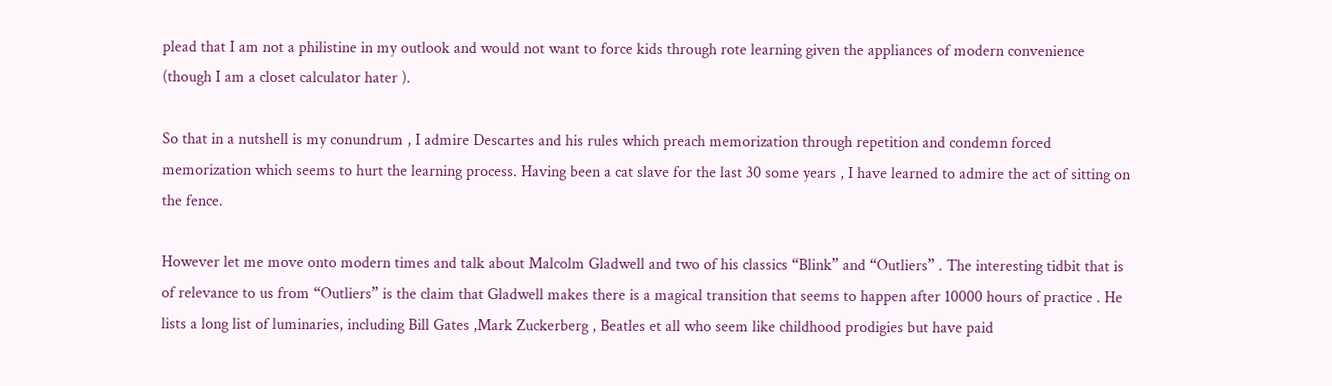plead that I am not a philistine in my outlook and would not want to force kids through rote learning given the appliances of modern convenience (though I am a closet calculator hater ).

So that in a nutshell is my conundrum , I admire Descartes and his rules which preach memorization through repetition and condemn forced memorization which seems to hurt the learning process. Having been a cat slave for the last 30 some years , I have learned to admire the act of sitting on the fence.

However let me move onto modern times and talk about Malcolm Gladwell and two of his classics “Blink” and “Outliers” . The interesting tidbit that is of relevance to us from “Outliers” is the claim that Gladwell makes there is a magical transition that seems to happen after 10000 hours of practice . He lists a long list of luminaries, including Bill Gates ,Mark Zuckerberg , Beatles et all who seem like childhood prodigies but have paid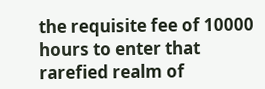the requisite fee of 10000 hours to enter that rarefied realm of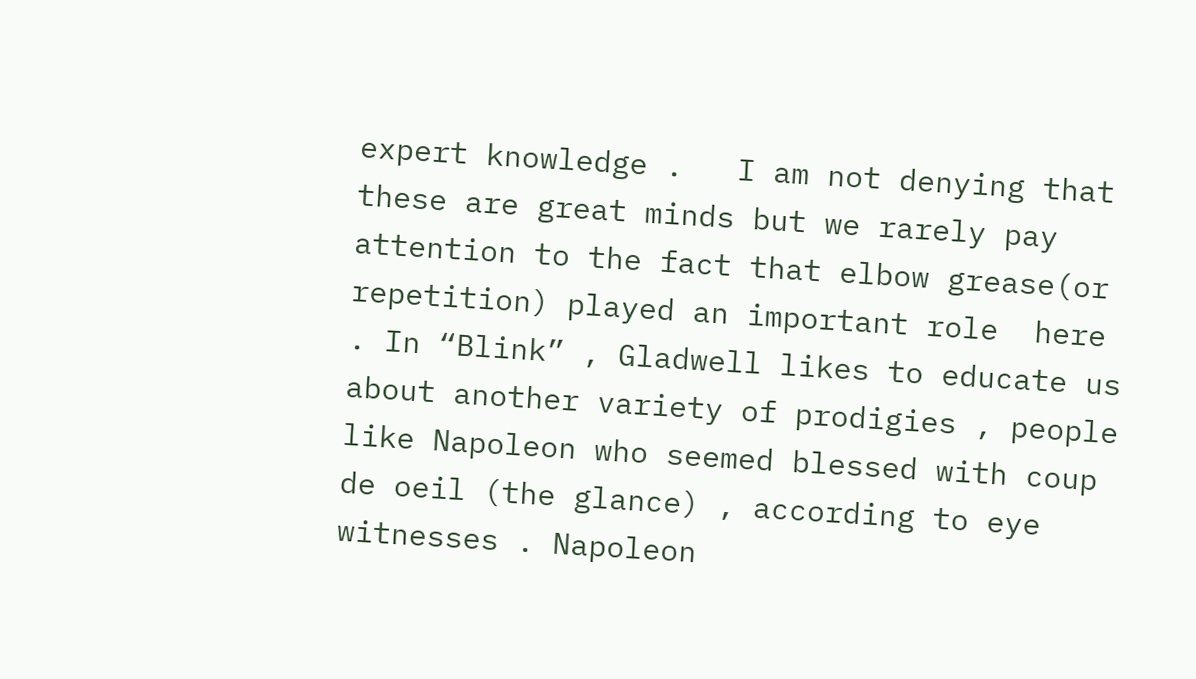expert knowledge .   I am not denying that these are great minds but we rarely pay attention to the fact that elbow grease(or repetition) played an important role  here . In “Blink” , Gladwell likes to educate us about another variety of prodigies , people like Napoleon who seemed blessed with coup de oeil (the glance) , according to eye witnesses . Napoleon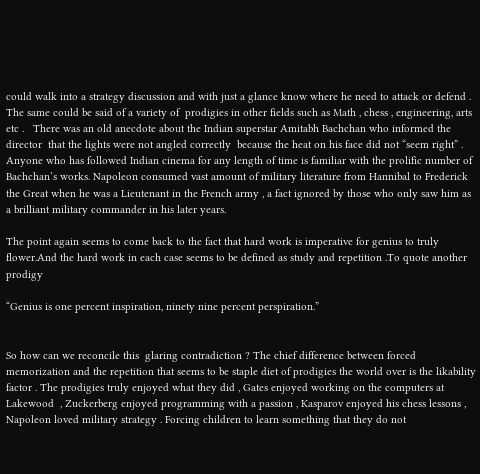could walk into a strategy discussion and with just a glance know where he need to attack or defend . The same could be said of a variety of  prodigies in other fields such as Math , chess , engineering, arts etc .   There was an old anecdote about the Indian superstar Amitabh Bachchan who informed the director  that the lights were not angled correctly  because the heat on his face did not “seem right” . Anyone who has followed Indian cinema for any length of time is familiar with the prolific number of Bachchan’s works. Napoleon consumed vast amount of military literature from Hannibal to Frederick the Great when he was a Lieutenant in the French army , a fact ignored by those who only saw him as a brilliant military commander in his later years.

The point again seems to come back to the fact that hard work is imperative for genius to truly flower.And the hard work in each case seems to be defined as study and repetition .To quote another prodigy

“Genius is one percent inspiration, ninety nine percent perspiration.”


So how can we reconcile this  glaring contradiction ? The chief difference between forced memorization and the repetition that seems to be staple diet of prodigies the world over is the likability factor . The prodigies truly enjoyed what they did , Gates enjoyed working on the computers at Lakewood  , Zuckerberg enjoyed programming with a passion , Kasparov enjoyed his chess lessons , Napoleon loved military strategy . Forcing children to learn something that they do not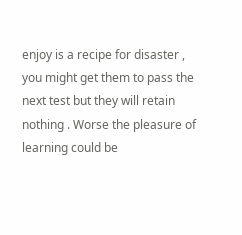enjoy is a recipe for disaster , you might get them to pass the next test but they will retain nothing . Worse the pleasure of learning could be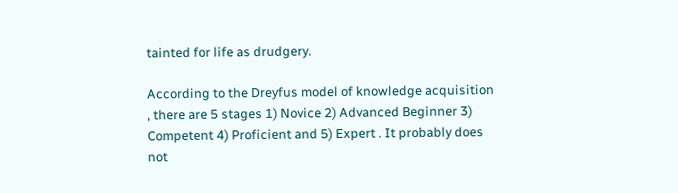tainted for life as drudgery.

According to the Dreyfus model of knowledge acquisition , there are 5 stages 1) Novice 2) Advanced Beginner 3) Competent 4) Proficient and 5) Expert . It probably does not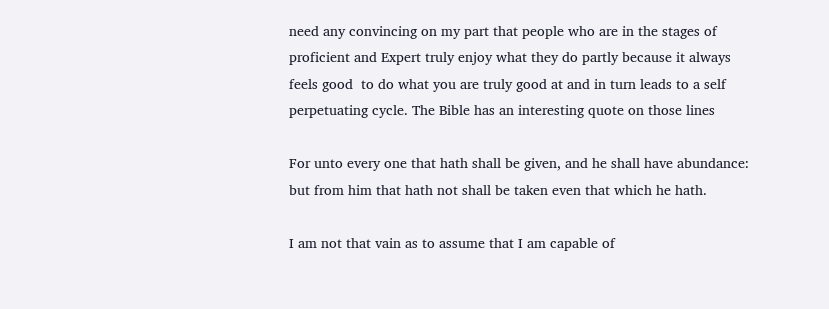need any convincing on my part that people who are in the stages of proficient and Expert truly enjoy what they do partly because it always feels good  to do what you are truly good at and in turn leads to a self perpetuating cycle. The Bible has an interesting quote on those lines

For unto every one that hath shall be given, and he shall have abundance: but from him that hath not shall be taken even that which he hath.

I am not that vain as to assume that I am capable of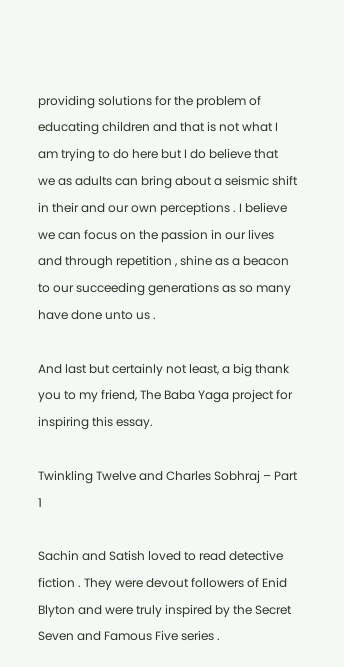providing solutions for the problem of educating children and that is not what I am trying to do here but I do believe that we as adults can bring about a seismic shift in their and our own perceptions . I believe we can focus on the passion in our lives and through repetition , shine as a beacon to our succeeding generations as so many have done unto us .

And last but certainly not least, a big thank you to my friend, The Baba Yaga project for inspiring this essay.

Twinkling Twelve and Charles Sobhraj – Part 1

Sachin and Satish loved to read detective fiction . They were devout followers of Enid Blyton and were truly inspired by the Secret Seven and Famous Five series .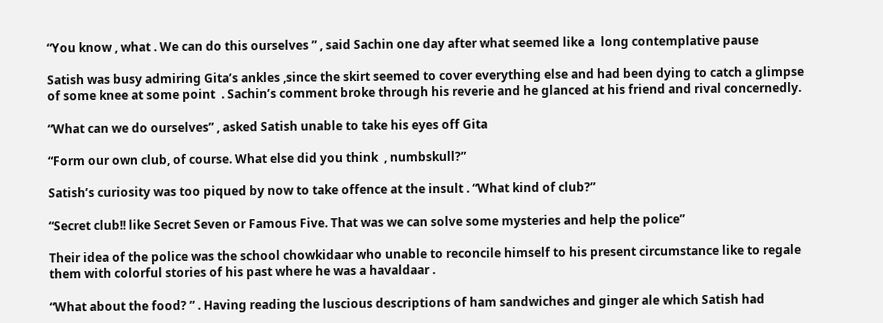“You know , what . We can do this ourselves ” , said Sachin one day after what seemed like a  long contemplative pause

Satish was busy admiring Gita’s ankles ,since the skirt seemed to cover everything else and had been dying to catch a glimpse of some knee at some point  . Sachin’s comment broke through his reverie and he glanced at his friend and rival concernedly.

“What can we do ourselves” , asked Satish unable to take his eyes off Gita

“Form our own club, of course. What else did you think  , numbskull?”

Satish’s curiosity was too piqued by now to take offence at the insult . “What kind of club?”

“Secret club!! like Secret Seven or Famous Five. That was we can solve some mysteries and help the police”

Their idea of the police was the school chowkidaar who unable to reconcile himself to his present circumstance like to regale them with colorful stories of his past where he was a havaldaar .

“What about the food? ” . Having reading the luscious descriptions of ham sandwiches and ginger ale which Satish had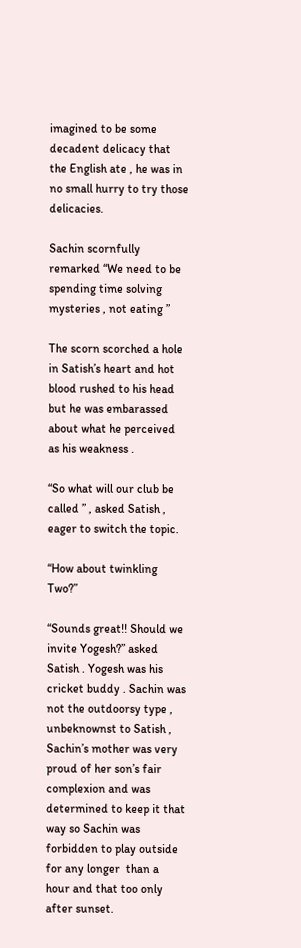imagined to be some decadent delicacy that the English ate , he was in no small hurry to try those delicacies.

Sachin scornfully remarked “We need to be spending time solving mysteries , not eating ”

The scorn scorched a hole in Satish’s heart and hot blood rushed to his head but he was embarassed about what he perceived as his weakness .

“So what will our club be called ” , asked Satish , eager to switch the topic.

“How about twinkling Two?”

“Sounds great!! Should we invite Yogesh?” asked Satish . Yogesh was his cricket buddy . Sachin was not the outdoorsy type , unbeknownst to Satish , Sachin’s mother was very proud of her son’s fair complexion and was determined to keep it that way so Sachin was forbidden to play outside for any longer  than a hour and that too only after sunset.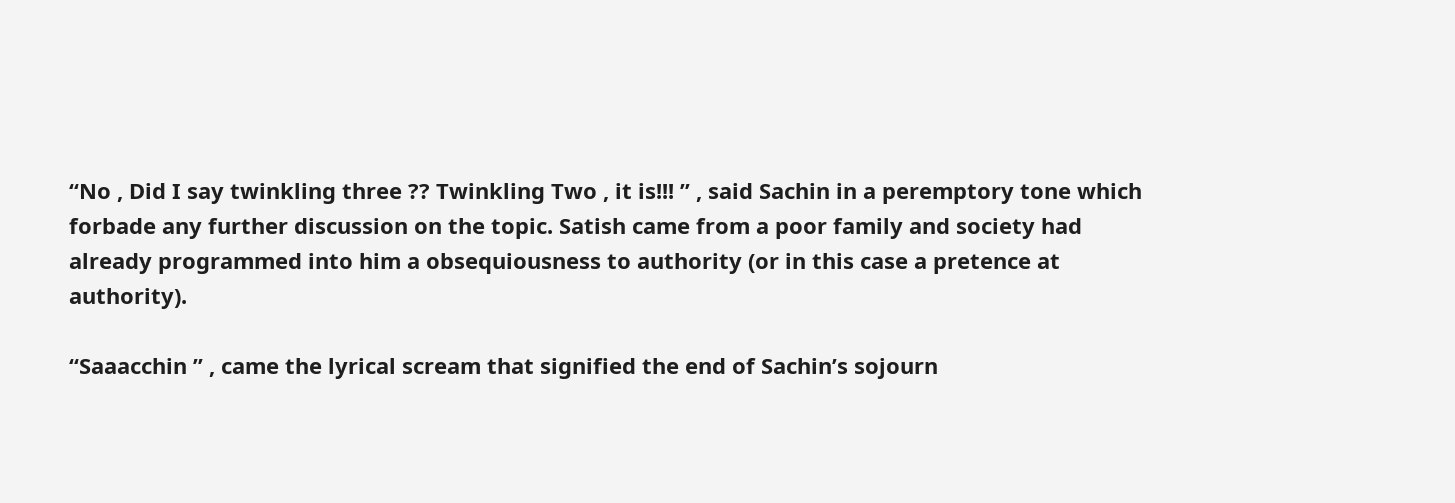“No , Did I say twinkling three ?? Twinkling Two , it is!!! ” , said Sachin in a peremptory tone which forbade any further discussion on the topic. Satish came from a poor family and society had already programmed into him a obsequiousness to authority (or in this case a pretence at authority).

“Saaacchin ” , came the lyrical scream that signified the end of Sachin’s sojourn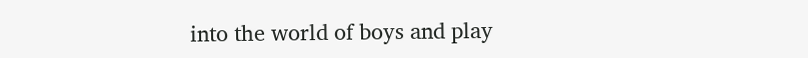into the world of boys and play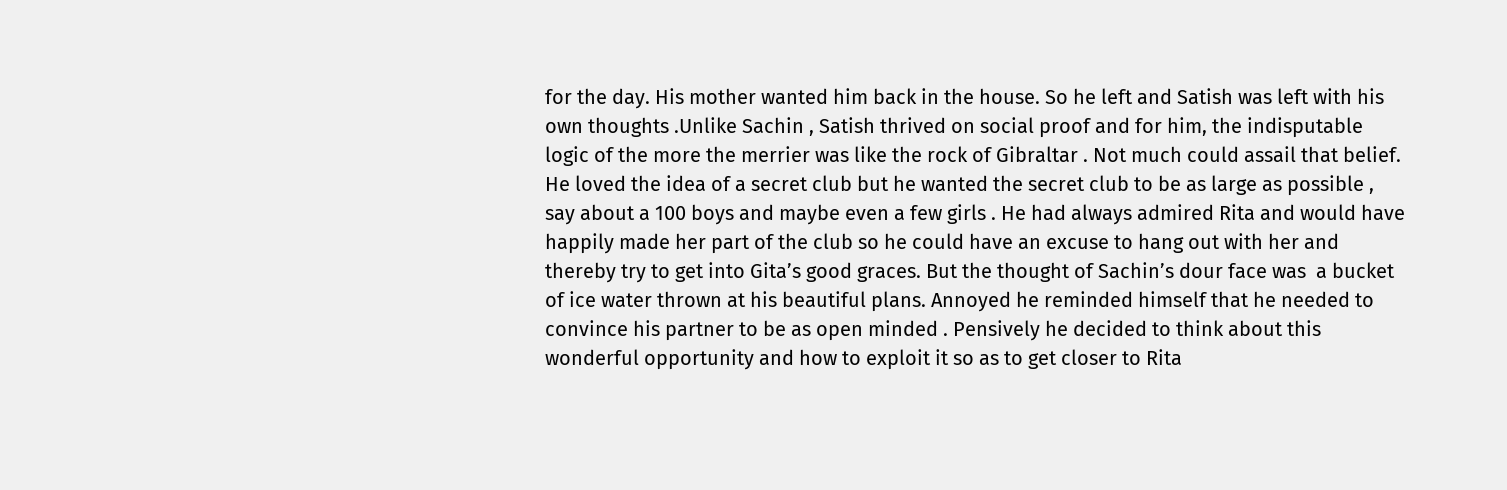for the day. His mother wanted him back in the house. So he left and Satish was left with his own thoughts .Unlike Sachin , Satish thrived on social proof and for him, the indisputable logic of the more the merrier was like the rock of Gibraltar . Not much could assail that belief. He loved the idea of a secret club but he wanted the secret club to be as large as possible , say about a 100 boys and maybe even a few girls . He had always admired Rita and would have happily made her part of the club so he could have an excuse to hang out with her and thereby try to get into Gita’s good graces. But the thought of Sachin’s dour face was  a bucket of ice water thrown at his beautiful plans. Annoyed he reminded himself that he needed to convince his partner to be as open minded . Pensively he decided to think about this wonderful opportunity and how to exploit it so as to get closer to Rita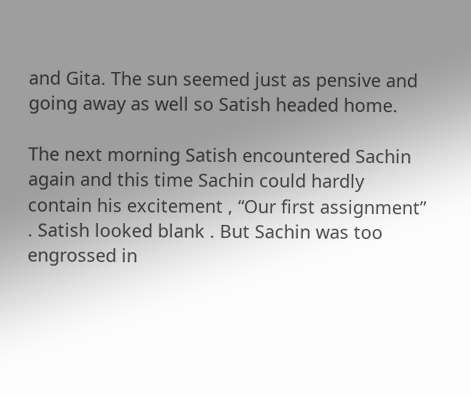and Gita. The sun seemed just as pensive and going away as well so Satish headed home.

The next morning Satish encountered Sachin again and this time Sachin could hardly contain his excitement , “Our first assignment”  . Satish looked blank . But Sachin was too engrossed in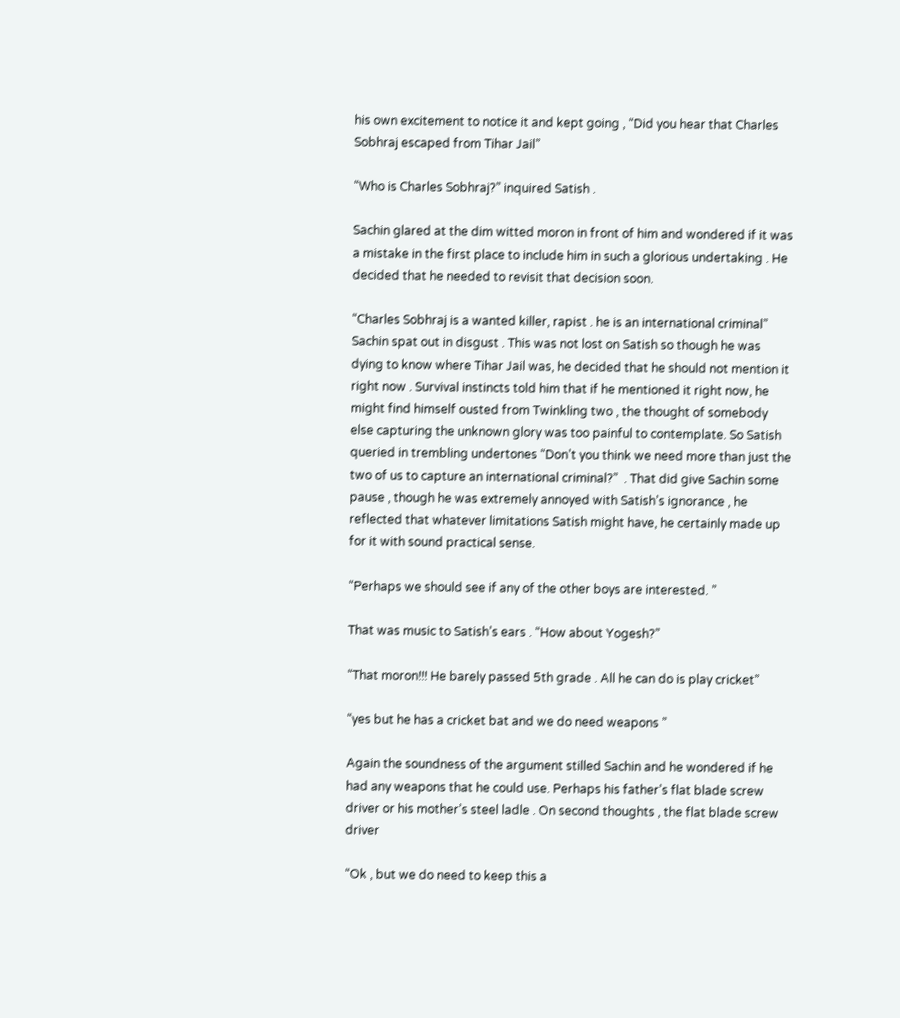his own excitement to notice it and kept going , “Did you hear that Charles Sobhraj escaped from Tihar Jail”

“Who is Charles Sobhraj?” inquired Satish .

Sachin glared at the dim witted moron in front of him and wondered if it was a mistake in the first place to include him in such a glorious undertaking . He decided that he needed to revisit that decision soon.

“Charles Sobhraj is a wanted killer, rapist . he is an international criminal” Sachin spat out in disgust . This was not lost on Satish so though he was dying to know where Tihar Jail was, he decided that he should not mention it right now . Survival instincts told him that if he mentioned it right now, he might find himself ousted from Twinkling two , the thought of somebody else capturing the unknown glory was too painful to contemplate. So Satish queried in trembling undertones “Don’t you think we need more than just the two of us to capture an international criminal?”  . That did give Sachin some pause , though he was extremely annoyed with Satish’s ignorance , he reflected that whatever limitations Satish might have, he certainly made up for it with sound practical sense.

“Perhaps we should see if any of the other boys are interested. ”

That was music to Satish’s ears . “How about Yogesh?”

“That moron!!! He barely passed 5th grade . All he can do is play cricket”

“yes but he has a cricket bat and we do need weapons ”

Again the soundness of the argument stilled Sachin and he wondered if he had any weapons that he could use. Perhaps his father’s flat blade screw driver or his mother’s steel ladle . On second thoughts , the flat blade screw driver

“Ok , but we do need to keep this a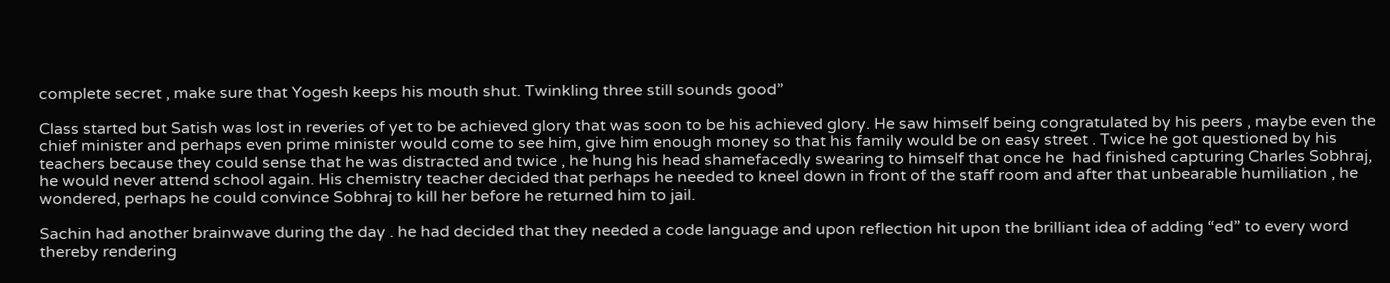complete secret , make sure that Yogesh keeps his mouth shut. Twinkling three still sounds good”

Class started but Satish was lost in reveries of yet to be achieved glory that was soon to be his achieved glory. He saw himself being congratulated by his peers , maybe even the chief minister and perhaps even prime minister would come to see him, give him enough money so that his family would be on easy street . Twice he got questioned by his teachers because they could sense that he was distracted and twice , he hung his head shamefacedly swearing to himself that once he  had finished capturing Charles Sobhraj, he would never attend school again. His chemistry teacher decided that perhaps he needed to kneel down in front of the staff room and after that unbearable humiliation , he wondered, perhaps he could convince Sobhraj to kill her before he returned him to jail.

Sachin had another brainwave during the day . he had decided that they needed a code language and upon reflection hit upon the brilliant idea of adding “ed” to every word thereby rendering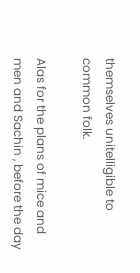themselves unitelligible to common folk.

Alas for the plans of mice and men and Sachin , before the day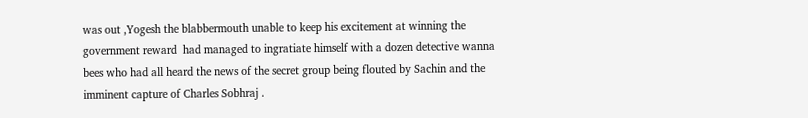was out ,Yogesh the blabbermouth unable to keep his excitement at winning the government reward  had managed to ingratiate himself with a dozen detective wanna bees who had all heard the news of the secret group being flouted by Sachin and the imminent capture of Charles Sobhraj .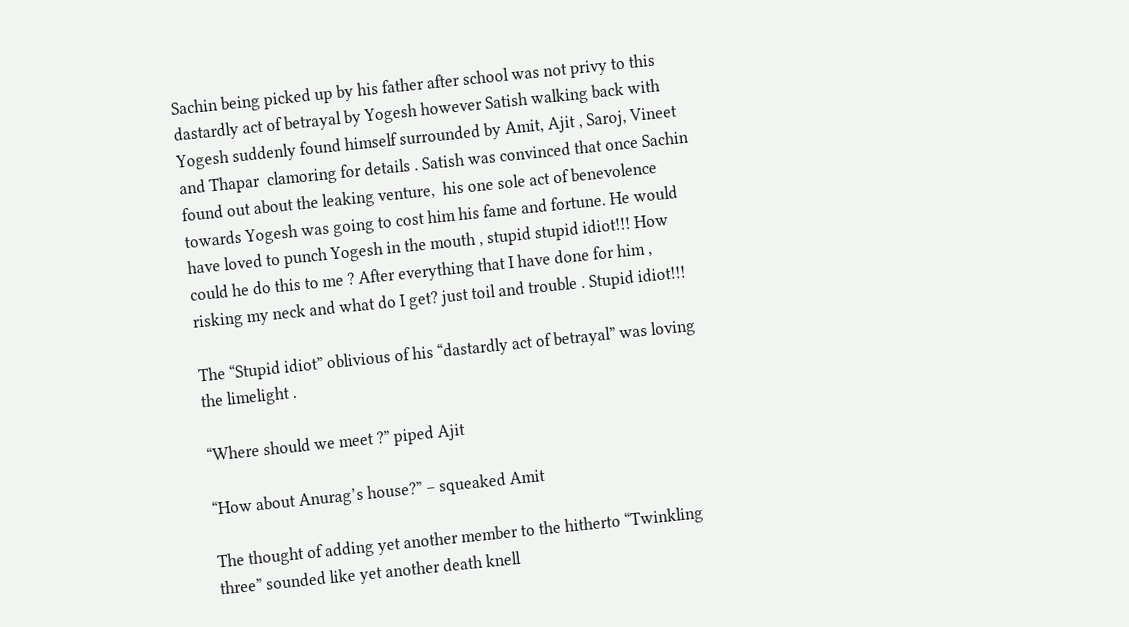Sachin being picked up by his father after school was not privy to this dastardly act of betrayal by Yogesh however Satish walking back with Yogesh suddenly found himself surrounded by Amit, Ajit , Saroj, Vineet and Thapar  clamoring for details . Satish was convinced that once Sachin found out about the leaking venture,  his one sole act of benevolence towards Yogesh was going to cost him his fame and fortune. He would have loved to punch Yogesh in the mouth , stupid stupid idiot!!! How could he do this to me ? After everything that I have done for him , risking my neck and what do I get? just toil and trouble . Stupid idiot!!!

The “Stupid idiot” oblivious of his “dastardly act of betrayal” was loving the limelight .

“Where should we meet ?” piped Ajit

“How about Anurag’s house?” – squeaked Amit

The thought of adding yet another member to the hitherto “Twinkling three” sounded like yet another death knell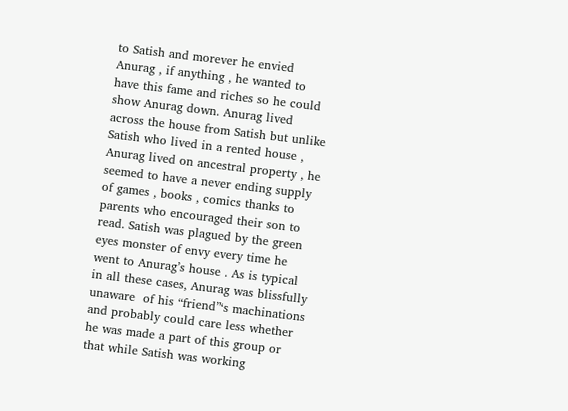to Satish and morever he envied Anurag , if anything , he wanted to have this fame and riches so he could show Anurag down. Anurag lived across the house from Satish but unlike Satish who lived in a rented house , Anurag lived on ancestral property , he seemed to have a never ending supply of games , books , comics thanks to parents who encouraged their son to read. Satish was plagued by the green eyes monster of envy every time he went to Anurag’s house . As is typical in all these cases, Anurag was blissfully unaware  of his “friend”‘s machinations and probably could care less whether he was made a part of this group or that while Satish was working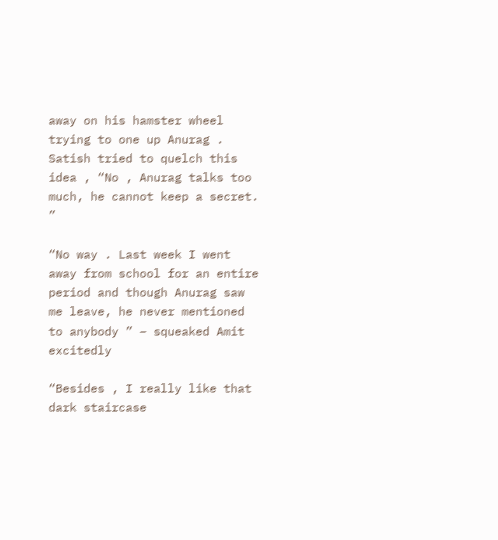away on his hamster wheel trying to one up Anurag . Satish tried to quelch this idea , “No , Anurag talks too much, he cannot keep a secret. ”

“No way . Last week I went away from school for an entire period and though Anurag saw me leave, he never mentioned to anybody ” – squeaked Amit excitedly

“Besides , I really like that dark staircase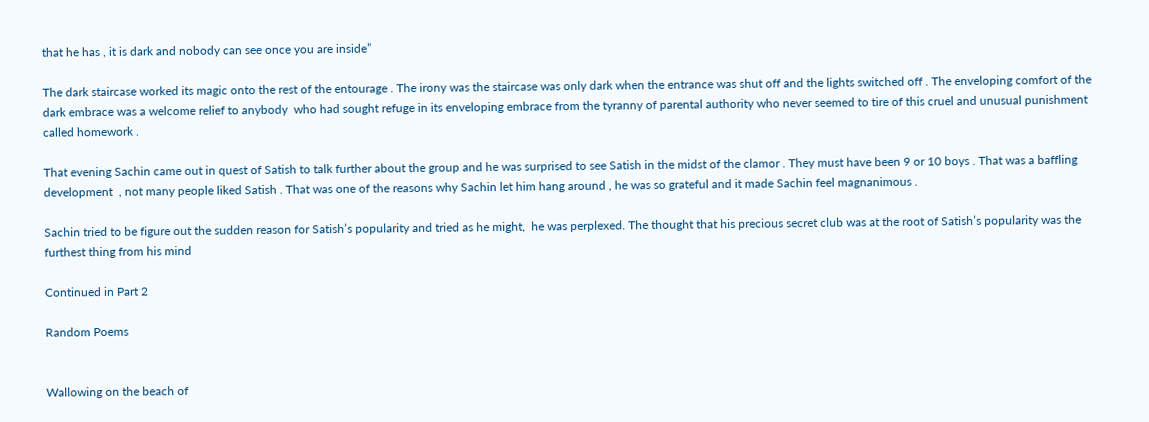that he has , it is dark and nobody can see once you are inside”

The dark staircase worked its magic onto the rest of the entourage . The irony was the staircase was only dark when the entrance was shut off and the lights switched off . The enveloping comfort of the dark embrace was a welcome relief to anybody  who had sought refuge in its enveloping embrace from the tyranny of parental authority who never seemed to tire of this cruel and unusual punishment called homework .

That evening Sachin came out in quest of Satish to talk further about the group and he was surprised to see Satish in the midst of the clamor . They must have been 9 or 10 boys . That was a baffling development  , not many people liked Satish . That was one of the reasons why Sachin let him hang around , he was so grateful and it made Sachin feel magnanimous .

Sachin tried to be figure out the sudden reason for Satish’s popularity and tried as he might,  he was perplexed. The thought that his precious secret club was at the root of Satish’s popularity was the furthest thing from his mind

Continued in Part 2

Random Poems


Wallowing on the beach of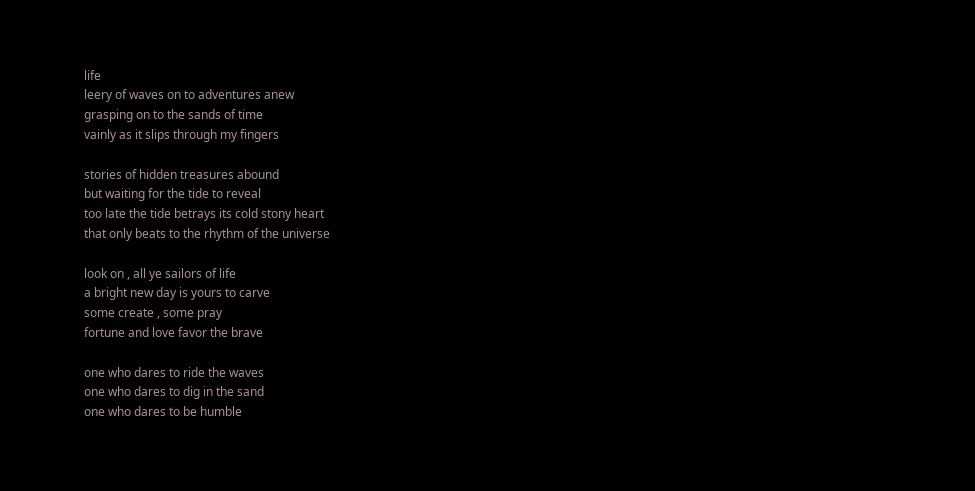life
leery of waves on to adventures anew
grasping on to the sands of time
vainly as it slips through my fingers

stories of hidden treasures abound
but waiting for the tide to reveal
too late the tide betrays its cold stony heart
that only beats to the rhythm of the universe

look on , all ye sailors of life
a bright new day is yours to carve
some create , some pray
fortune and love favor the brave

one who dares to ride the waves
one who dares to dig in the sand
one who dares to be humble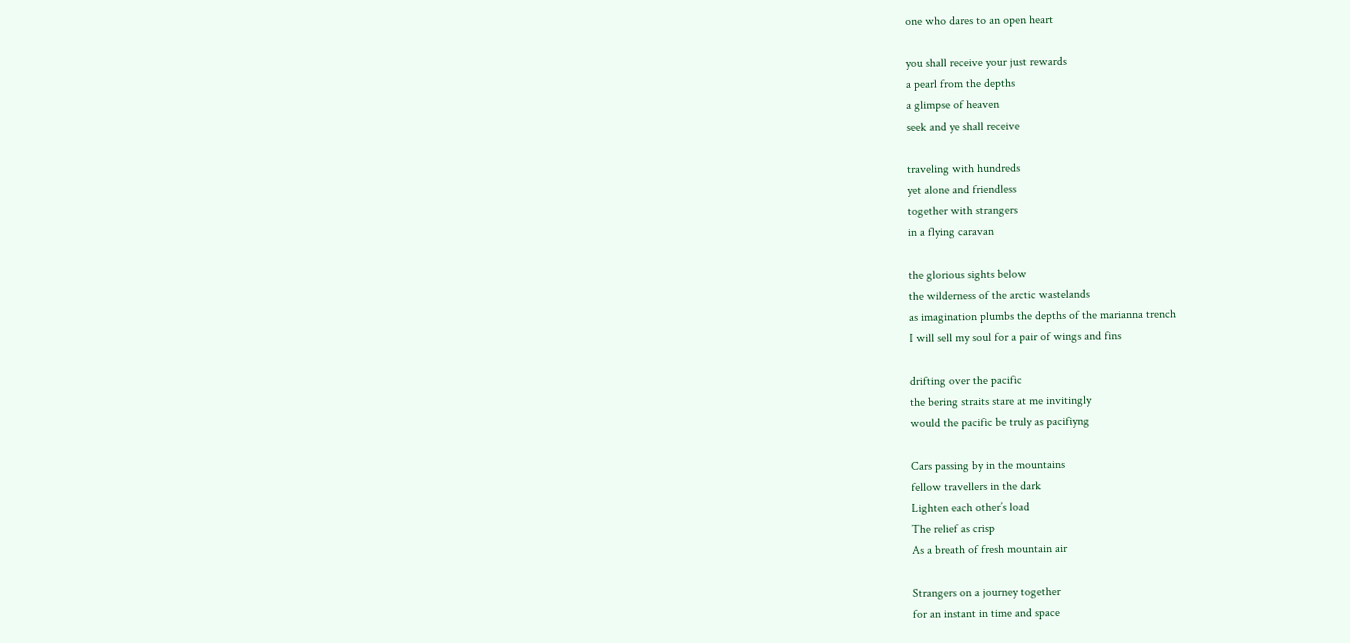one who dares to an open heart

you shall receive your just rewards
a pearl from the depths
a glimpse of heaven
seek and ye shall receive

traveling with hundreds
yet alone and friendless
together with strangers
in a flying caravan

the glorious sights below
the wilderness of the arctic wastelands
as imagination plumbs the depths of the marianna trench
I will sell my soul for a pair of wings and fins

drifting over the pacific
the bering straits stare at me invitingly
would the pacific be truly as pacifiyng

Cars passing by in the mountains
fellow travellers in the dark
Lighten each other’s load
The relief as crisp
As a breath of fresh mountain air

Strangers on a journey together
for an instant in time and space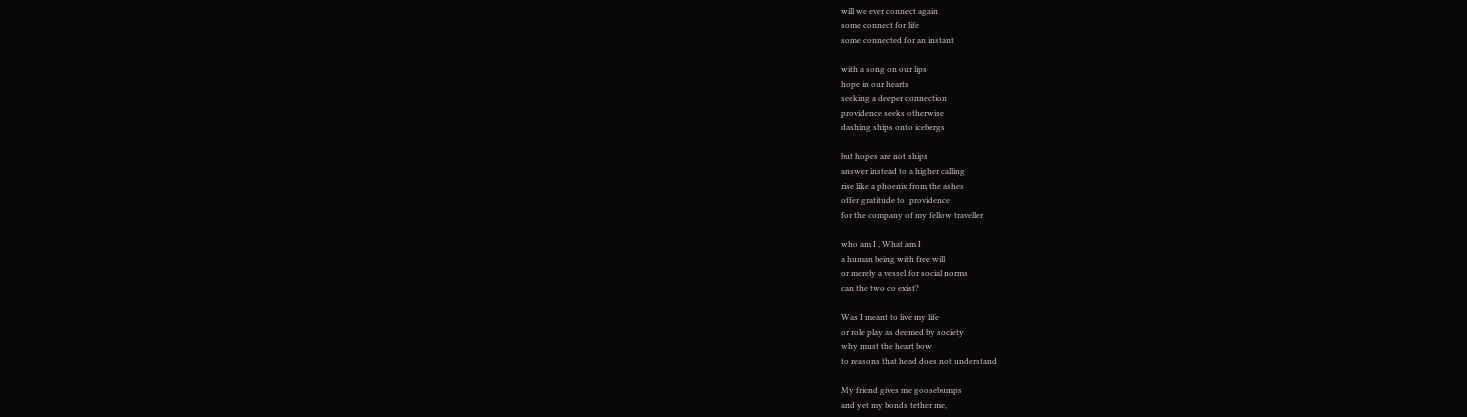will we ever connect again
some connect for life
some connected for an instant

with a song on our lips
hope in our hearts
seeking a deeper connection
providence seeks otherwise
dashing ships onto icebergs

but hopes are not ships
answer instead to a higher calling
rise like a phoenix from the ashes
offer gratitude to  providence
for the company of my fellow traveller

who am I , What am I
a human being with free will
or merely a vessel for social norms
can the two co exist?

Was I meant to live my life
or role play as deemed by society
why must the heart bow
to reasons that head does not understand

My friend gives me goosebumps
and yet my bonds tether me,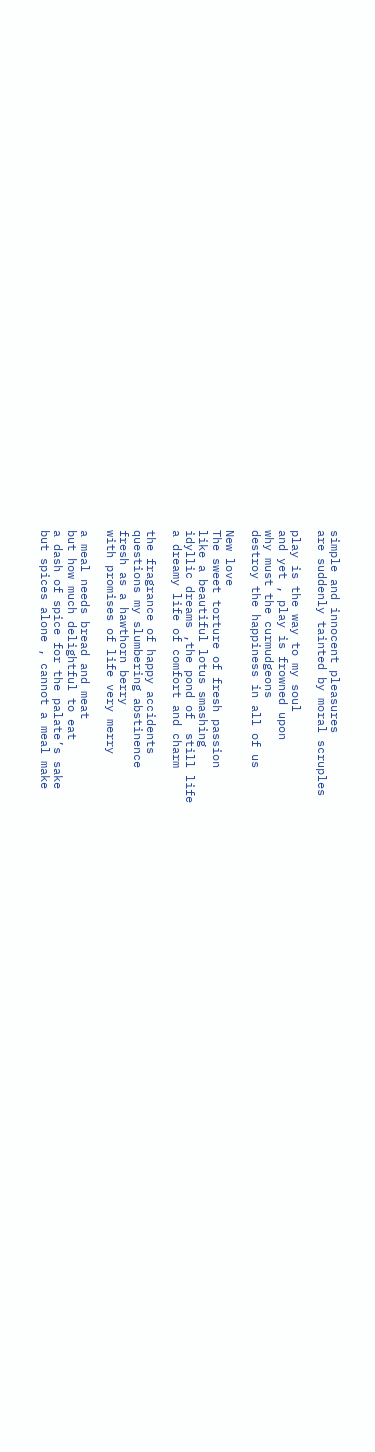simple and innocent pleasures
are suddenly tainted by moral scruples

play is the way to my soul
and yet , play is frowned upon
why must the curmudgeons
destroy the happiness in all of us

New love
The sweet torture of fresh passion
like a beautiful lotus smashing
idyllic dreams ,the pond of  still life
a dreamy life of comfort and charm

the fragrance of happy accidents
questions my slumbering abstinence
fresh as a hawthorn berry
with promises of life very merry

a meal needs bread and meat
but how much delightful to eat
a dash of spice for the palate’s sake
but spices alone , cannot a meal make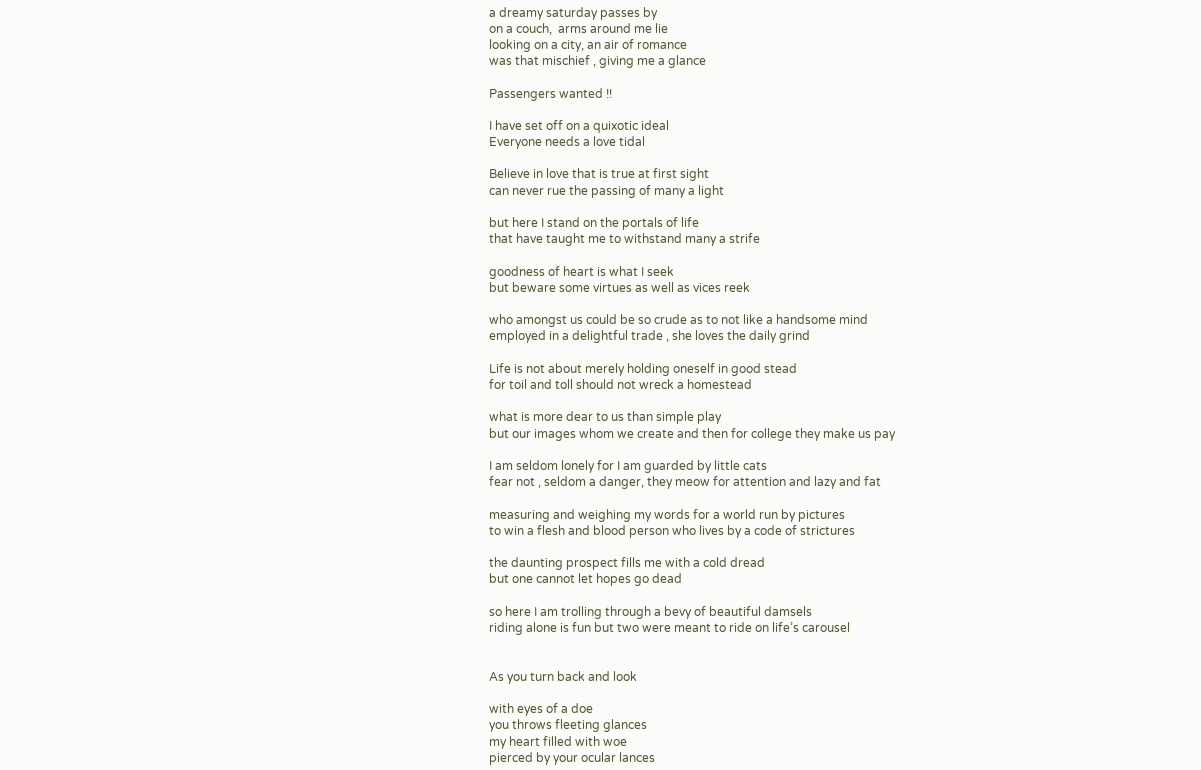a dreamy saturday passes by
on a couch,  arms around me lie
looking on a city, an air of romance
was that mischief , giving me a glance

Passengers wanted !!

I have set off on a quixotic ideal
Everyone needs a love tidal

Believe in love that is true at first sight
can never rue the passing of many a light

but here I stand on the portals of life
that have taught me to withstand many a strife

goodness of heart is what I seek
but beware some virtues as well as vices reek

who amongst us could be so crude as to not like a handsome mind
employed in a delightful trade , she loves the daily grind

Life is not about merely holding oneself in good stead
for toil and toll should not wreck a homestead

what is more dear to us than simple play
but our images whom we create and then for college they make us pay

I am seldom lonely for I am guarded by little cats
fear not , seldom a danger, they meow for attention and lazy and fat

measuring and weighing my words for a world run by pictures
to win a flesh and blood person who lives by a code of strictures

the daunting prospect fills me with a cold dread
but one cannot let hopes go dead

so here I am trolling through a bevy of beautiful damsels
riding alone is fun but two were meant to ride on life’s carousel


As you turn back and look

with eyes of a doe
you throws fleeting glances
my heart filled with woe
pierced by your ocular lances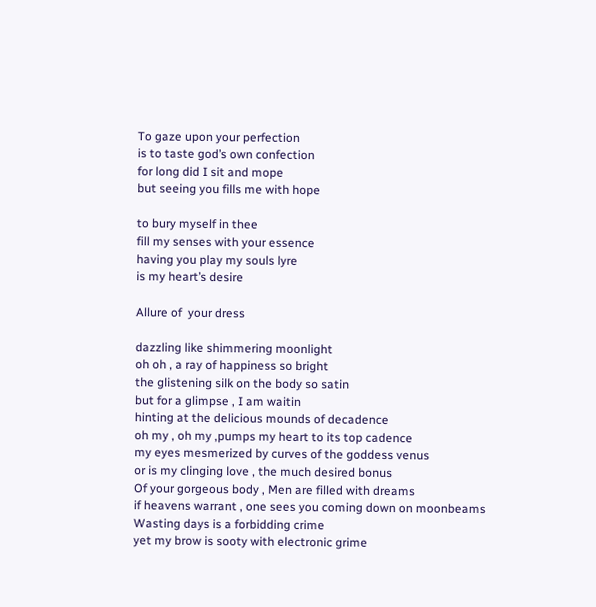To gaze upon your perfection
is to taste god’s own confection
for long did I sit and mope
but seeing you fills me with hope

to bury myself in thee
fill my senses with your essence
having you play my souls lyre
is my heart’s desire

Allure of  your dress

dazzling like shimmering moonlight
oh oh , a ray of happiness so bright
the glistening silk on the body so satin
but for a glimpse , I am waitin
hinting at the delicious mounds of decadence
oh my , oh my ,pumps my heart to its top cadence
my eyes mesmerized by curves of the goddess venus
or is my clinging love , the much desired bonus
Of your gorgeous body , Men are filled with dreams
if heavens warrant , one sees you coming down on moonbeams
Wasting days is a forbidding crime
yet my brow is sooty with electronic grime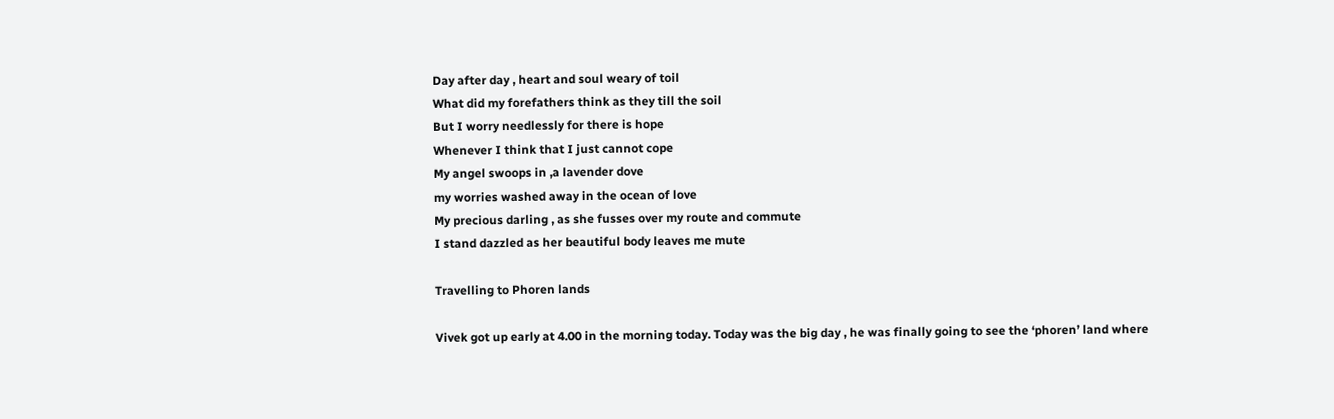Day after day , heart and soul weary of toil
What did my forefathers think as they till the soil
But I worry needlessly for there is hope
Whenever I think that I just cannot cope
My angel swoops in ,a lavender dove
my worries washed away in the ocean of love
My precious darling , as she fusses over my route and commute
I stand dazzled as her beautiful body leaves me mute

Travelling to Phoren lands

Vivek got up early at 4.00 in the morning today. Today was the big day , he was finally going to see the ‘phoren’ land where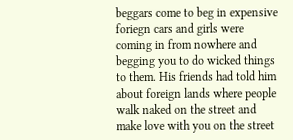beggars come to beg in expensive foriegn cars and girls were coming in from nowhere and begging you to do wicked things to them. His friends had told him about foreign lands where people walk naked on the street and make love with you on the street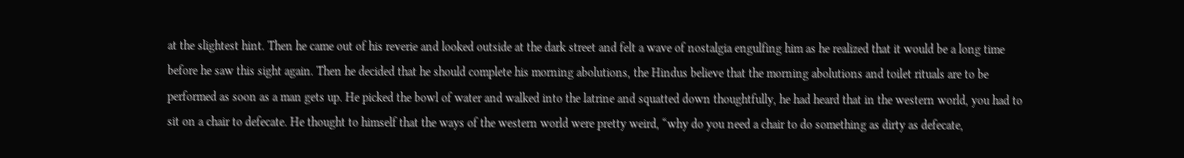at the slightest hint. Then he came out of his reverie and looked outside at the dark street and felt a wave of nostalgia engulfing him as he realized that it would be a long time before he saw this sight again. Then he decided that he should complete his morning abolutions, the Hindus believe that the morning abolutions and toilet rituals are to be performed as soon as a man gets up. He picked the bowl of water and walked into the latrine and squatted down thoughtfully, he had heard that in the western world, you had to sit on a chair to defecate. He thought to himself that the ways of the western world were pretty weird, “why do you need a chair to do something as dirty as defecate,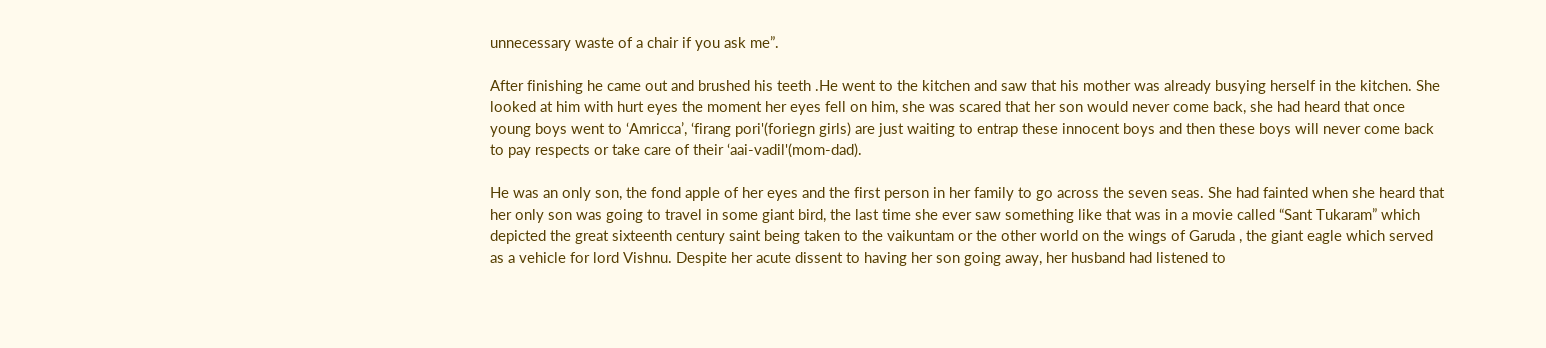unnecessary waste of a chair if you ask me”.

After finishing he came out and brushed his teeth .He went to the kitchen and saw that his mother was already busying herself in the kitchen. She looked at him with hurt eyes the moment her eyes fell on him, she was scared that her son would never come back, she had heard that once young boys went to ‘Amricca’, ‘firang pori'(foriegn girls) are just waiting to entrap these innocent boys and then these boys will never come back to pay respects or take care of their ‘aai-vadil'(mom-dad).

He was an only son, the fond apple of her eyes and the first person in her family to go across the seven seas. She had fainted when she heard that her only son was going to travel in some giant bird, the last time she ever saw something like that was in a movie called “Sant Tukaram” which depicted the great sixteenth century saint being taken to the vaikuntam or the other world on the wings of Garuda , the giant eagle which served as a vehicle for lord Vishnu. Despite her acute dissent to having her son going away, her husband had listened to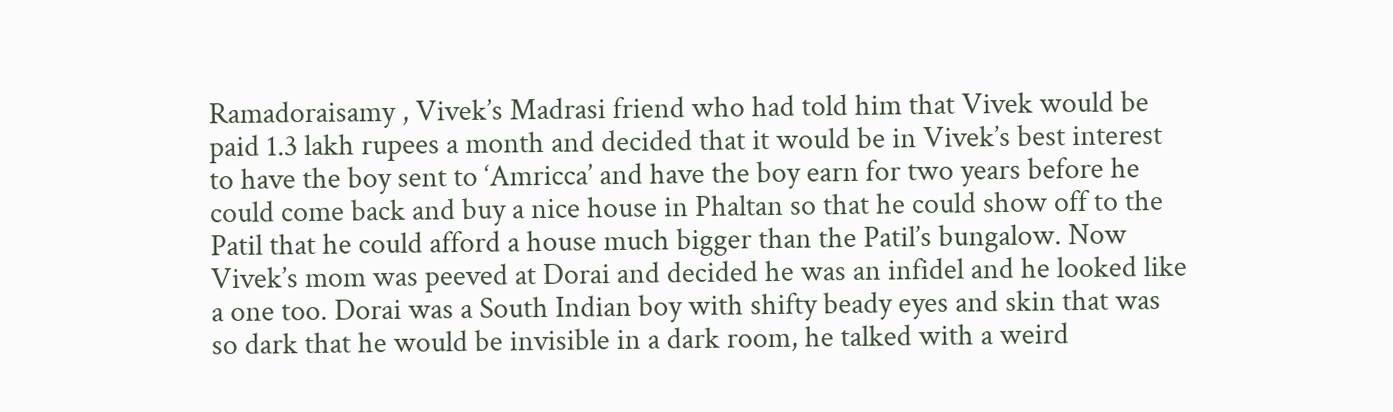Ramadoraisamy , Vivek’s Madrasi friend who had told him that Vivek would be paid 1.3 lakh rupees a month and decided that it would be in Vivek’s best interest to have the boy sent to ‘Amricca’ and have the boy earn for two years before he could come back and buy a nice house in Phaltan so that he could show off to the Patil that he could afford a house much bigger than the Patil’s bungalow. Now Vivek’s mom was peeved at Dorai and decided he was an infidel and he looked like a one too. Dorai was a South Indian boy with shifty beady eyes and skin that was so dark that he would be invisible in a dark room, he talked with a weird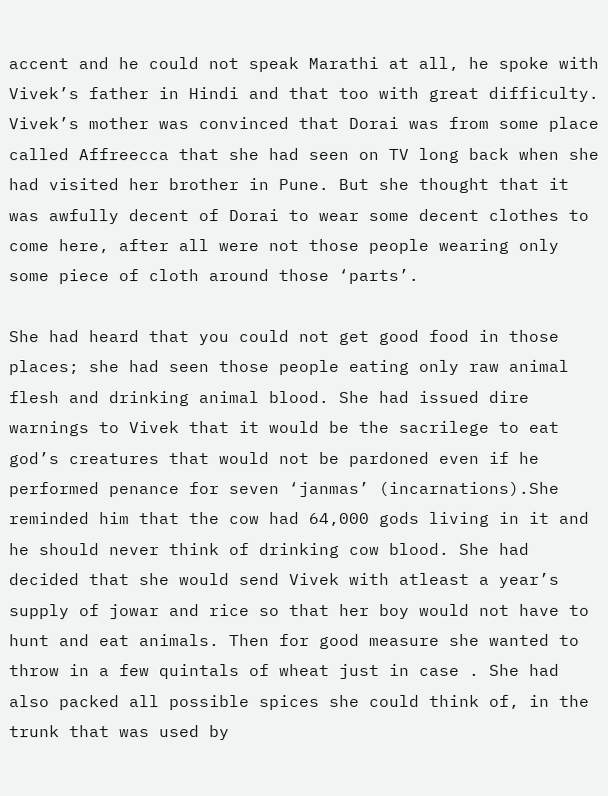accent and he could not speak Marathi at all, he spoke with Vivek’s father in Hindi and that too with great difficulty. Vivek’s mother was convinced that Dorai was from some place called Affreecca that she had seen on TV long back when she had visited her brother in Pune. But she thought that it was awfully decent of Dorai to wear some decent clothes to come here, after all were not those people wearing only some piece of cloth around those ‘parts’.

She had heard that you could not get good food in those places; she had seen those people eating only raw animal flesh and drinking animal blood. She had issued dire warnings to Vivek that it would be the sacrilege to eat god’s creatures that would not be pardoned even if he performed penance for seven ‘janmas’ (incarnations).She reminded him that the cow had 64,000 gods living in it and he should never think of drinking cow blood. She had decided that she would send Vivek with atleast a year’s supply of jowar and rice so that her boy would not have to hunt and eat animals. Then for good measure she wanted to throw in a few quintals of wheat just in case . She had also packed all possible spices she could think of, in the trunk that was used by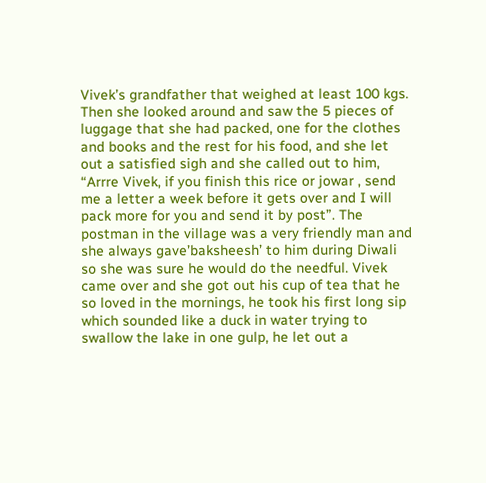Vivek’s grandfather that weighed at least 100 kgs. Then she looked around and saw the 5 pieces of luggage that she had packed, one for the clothes and books and the rest for his food, and she let out a satisfied sigh and she called out to him, “Arrre Vivek, if you finish this rice or jowar , send me a letter a week before it gets over and I will pack more for you and send it by post”. The postman in the village was a very friendly man and she always gave’baksheesh’ to him during Diwali so she was sure he would do the needful. Vivek came over and she got out his cup of tea that he so loved in the mornings, he took his first long sip which sounded like a duck in water trying to swallow the lake in one gulp, he let out a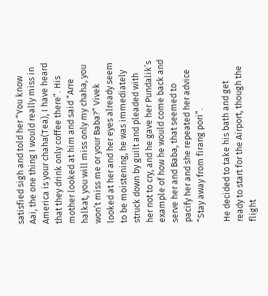satisfied sigh and told her “You know Aai, the one thing I would really miss in America is your chaha(Tea), I have heard that they drink only coffee there”. His mother looked at him and said “Arre halkat, you will miss only my chaha, you won’t miss me or your Baba?” Vivek looked at her and her eyes already seem to be moistening, he was immediately struck down by guilt and pleaded with her not to cry, and he gave her Pundalik’s example of how he would come back and serve her and Baba, that seemed to pacify her and she repeated her advice “Stay away from firang pori”.

He decided to take his bath and get ready to start for the Airport, though the flight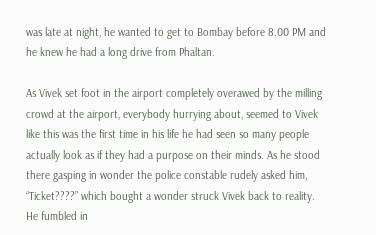was late at night, he wanted to get to Bombay before 8.00 PM and he knew he had a long drive from Phaltan.

As Vivek set foot in the airport completely overawed by the milling crowd at the airport, everybody hurrying about, seemed to Vivek like this was the first time in his life he had seen so many people actually look as if they had a purpose on their minds. As he stood there gasping in wonder the police constable rudely asked him, “Ticket????” which bought a wonder struck Vivek back to reality. He fumbled in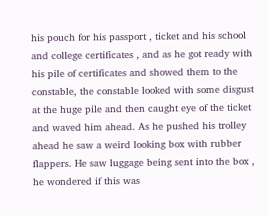his pouch for his passport , ticket and his school and college certificates , and as he got ready with his pile of certificates and showed them to the constable, the constable looked with some disgust at the huge pile and then caught eye of the ticket and waved him ahead. As he pushed his trolley ahead he saw a weird looking box with rubber flappers. He saw luggage being sent into the box , he wondered if this was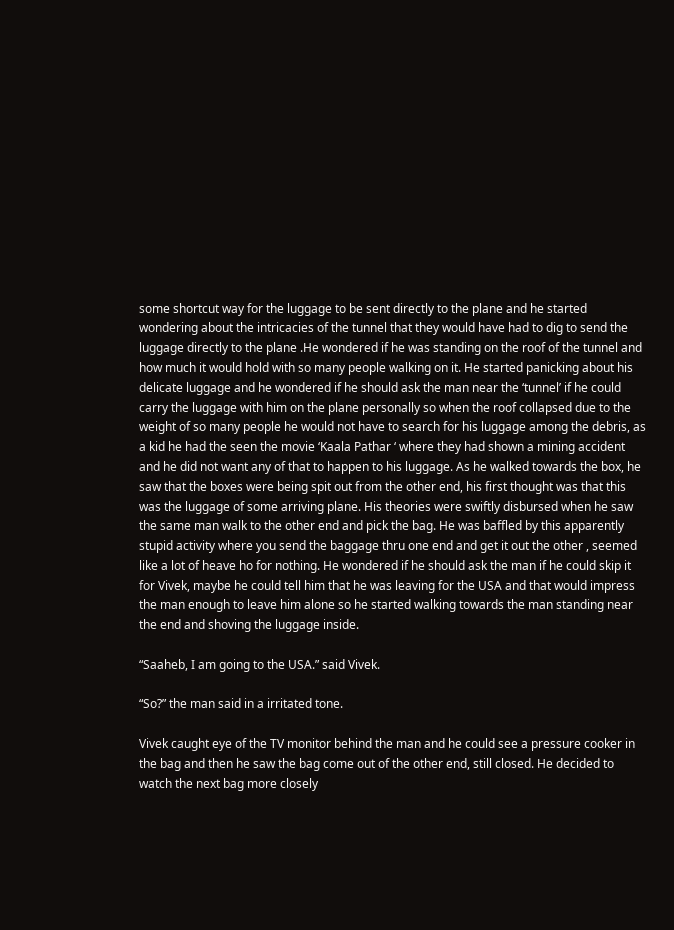some shortcut way for the luggage to be sent directly to the plane and he started wondering about the intricacies of the tunnel that they would have had to dig to send the luggage directly to the plane .He wondered if he was standing on the roof of the tunnel and how much it would hold with so many people walking on it. He started panicking about his delicate luggage and he wondered if he should ask the man near the ‘tunnel’ if he could carry the luggage with him on the plane personally so when the roof collapsed due to the weight of so many people he would not have to search for his luggage among the debris, as a kid he had the seen the movie ‘Kaala Pathar ‘ where they had shown a mining accident and he did not want any of that to happen to his luggage. As he walked towards the box, he saw that the boxes were being spit out from the other end, his first thought was that this was the luggage of some arriving plane. His theories were swiftly disbursed when he saw the same man walk to the other end and pick the bag. He was baffled by this apparently stupid activity where you send the baggage thru one end and get it out the other , seemed like a lot of heave ho for nothing. He wondered if he should ask the man if he could skip it for Vivek, maybe he could tell him that he was leaving for the USA and that would impress the man enough to leave him alone so he started walking towards the man standing near the end and shoving the luggage inside.

“Saaheb, I am going to the USA.” said Vivek.

“So?” the man said in a irritated tone.

Vivek caught eye of the TV monitor behind the man and he could see a pressure cooker in the bag and then he saw the bag come out of the other end, still closed. He decided to watch the next bag more closely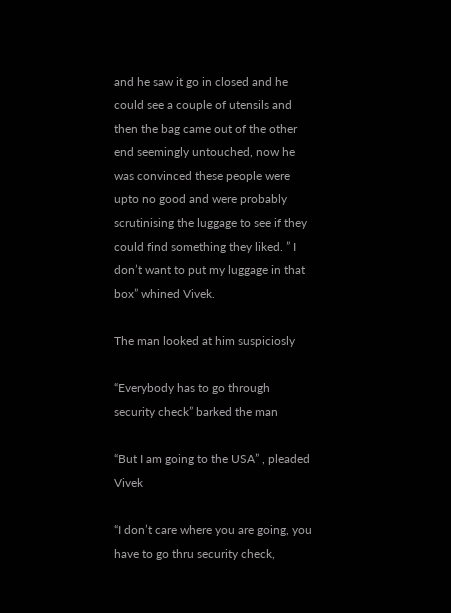and he saw it go in closed and he could see a couple of utensils and then the bag came out of the other end seemingly untouched, now he was convinced these people were upto no good and were probably scrutinising the luggage to see if they could find something they liked. ” I don’t want to put my luggage in that box” whined Vivek.

The man looked at him suspiciosly

“Everybody has to go through security check” barked the man

“But I am going to the USA” , pleaded Vivek

“I don’t care where you are going, you have to go thru security check,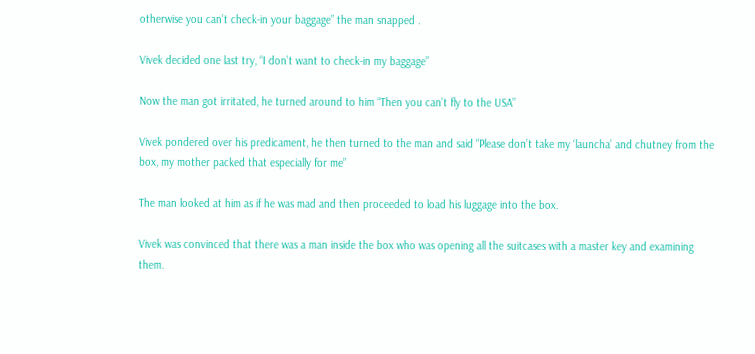otherwise you can’t check-in your baggage” the man snapped .

Vivek decided one last try, “I don’t want to check-in my baggage”

Now the man got irritated, he turned around to him “Then you can’t fly to the USA”

Vivek pondered over his predicament, he then turned to the man and said “Please don’t take my ‘launcha’ and chutney from the box, my mother packed that especially for me”

The man looked at him as if he was mad and then proceeded to load his luggage into the box.

Vivek was convinced that there was a man inside the box who was opening all the suitcases with a master key and examining them.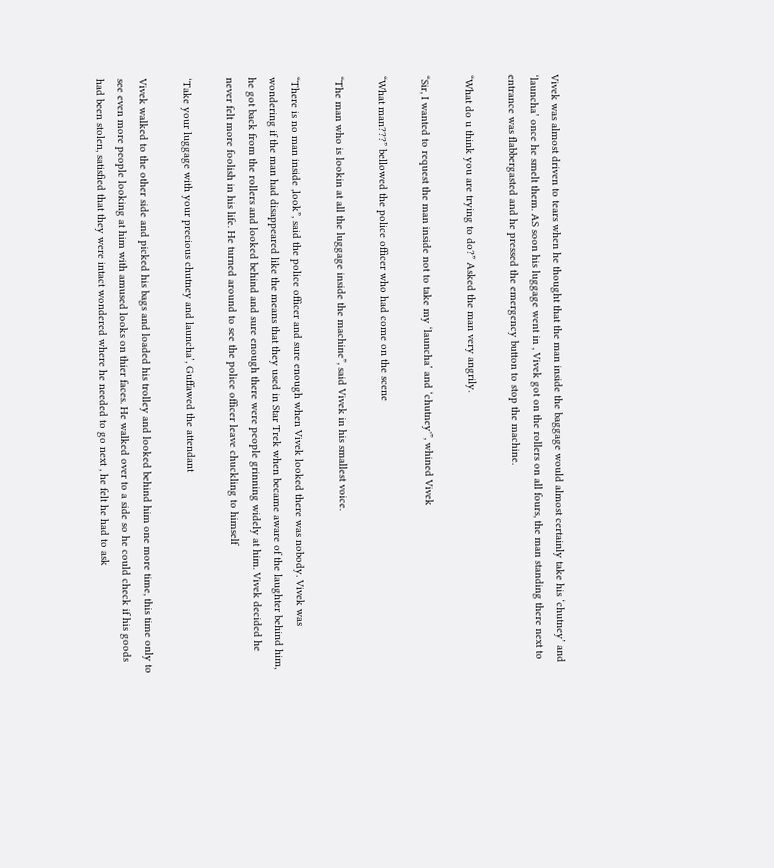Vivek was almost driven to tears when he thought that the man inside the baggage would almost certainly take his ‘chutney’ and ‘launcha’ once he smelt them. AS soon his luggage went in , Vivek got on the rollers on all fours, the man standing there next to entrance was flabbergasted and he pressed the emergency button to stop the machine.

“What do u think you are trying to do?” Asked the man very angrily.

“Sir, I wanted to request the man inside not to take my ‘launcha’ and ‘chutney'”, whined Vivek

“What man???” bellowed the police officer who had come on the scene

“The man who is lookin at all the luggage inside the machine”, said Vivek in his smallest voice.

“There is no man inside ,look”, said the police officer and sure enough when Vivek looked there was nobody. Vivek was wondering if the man had disappeared like the means that they used in Star Trek when became aware of the laughter behind him, he got back from the rollers and looked behind and sure enough there were people grinning widely at him. Vivek decided he never felt more foolish in his life. He turned around to see the police officer leave chuckling to himself

‘Take your luggage with your precious chutney and launcha’, Guffawed the attendant

Vivek walked to the other side and picked his bags and loaded his trolley and looked behind him one more time, this time only to see even more people looking at him with amused looks on thier faces. He walked over to a side so he could check if his goods had been stolen, satisfied that they were intact wondered where he needed to go next , he felt he had to ask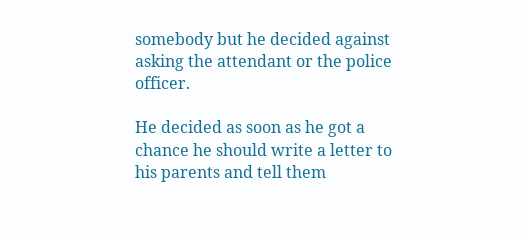somebody but he decided against asking the attendant or the police officer.

He decided as soon as he got a chance he should write a letter to his parents and tell them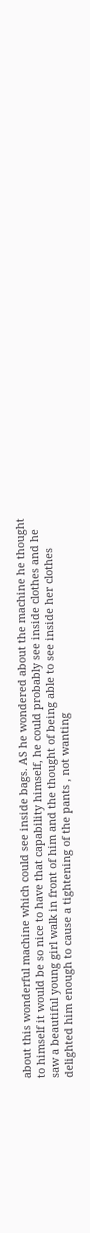about this wonderful machine which could see inside bags. AS he wondered about the machine he thought to himself it would be so nice to have that capability himself, he could probably see inside clothes and he saw a beautiful young girl walk in front of him and the thought of being able to see inside her clothes delighted him enough to cause a tightening of the pants , not wanting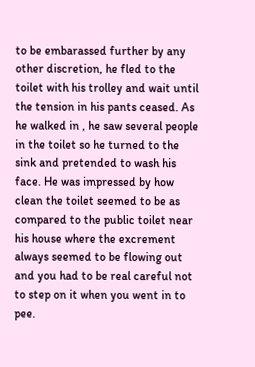to be embarassed further by any other discretion, he fled to the toilet with his trolley and wait until the tension in his pants ceased. As he walked in , he saw several people in the toilet so he turned to the sink and pretended to wash his face. He was impressed by how clean the toilet seemed to be as compared to the public toilet near his house where the excrement always seemed to be flowing out and you had to be real careful not to step on it when you went in to pee.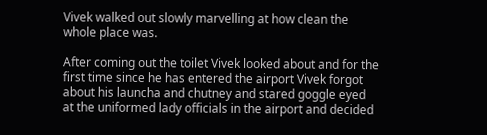Vivek walked out slowly marvelling at how clean the whole place was.

After coming out the toilet Vivek looked about and for the first time since he has entered the airport Vivek forgot about his launcha and chutney and stared goggle eyed at the uniformed lady officials in the airport and decided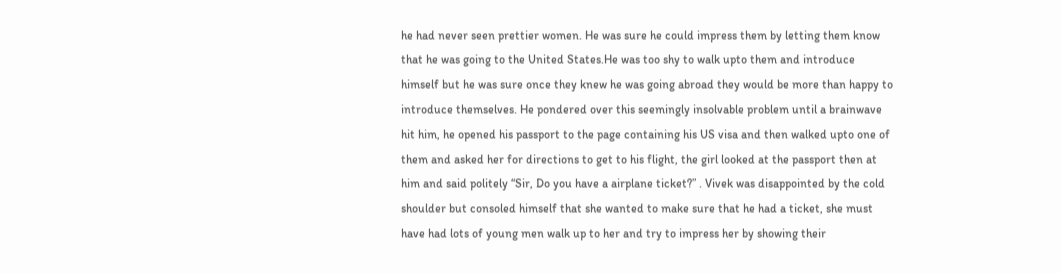he had never seen prettier women. He was sure he could impress them by letting them know that he was going to the United States.He was too shy to walk upto them and introduce himself but he was sure once they knew he was going abroad they would be more than happy to introduce themselves. He pondered over this seemingly insolvable problem until a brainwave hit him, he opened his passport to the page containing his US visa and then walked upto one of them and asked her for directions to get to his flight, the girl looked at the passport then at him and said politely “Sir, Do you have a airplane ticket?” . Vivek was disappointed by the cold shoulder but consoled himself that she wanted to make sure that he had a ticket, she must have had lots of young men walk up to her and try to impress her by showing their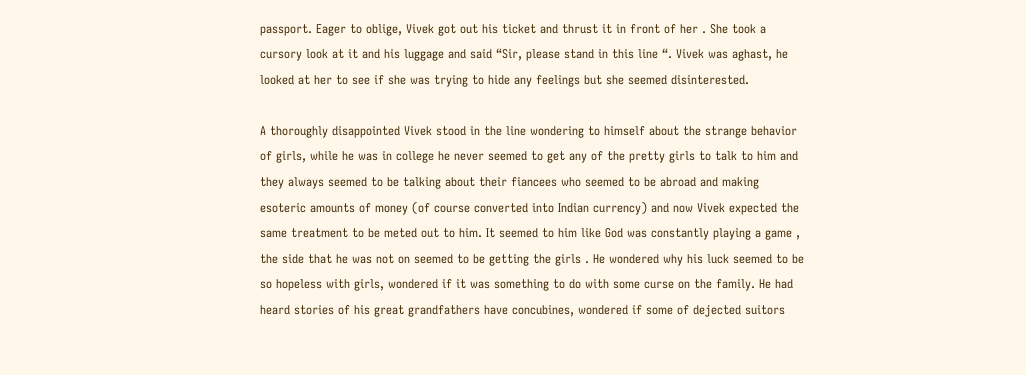passport. Eager to oblige, Vivek got out his ticket and thrust it in front of her . She took a cursory look at it and his luggage and said “Sir, please stand in this line “. Vivek was aghast, he looked at her to see if she was trying to hide any feelings but she seemed disinterested.

A thoroughly disappointed Vivek stood in the line wondering to himself about the strange behavior of girls, while he was in college he never seemed to get any of the pretty girls to talk to him and they always seemed to be talking about their fiancees who seemed to be abroad and making esoteric amounts of money (of course converted into Indian currency) and now Vivek expected the same treatment to be meted out to him. It seemed to him like God was constantly playing a game , the side that he was not on seemed to be getting the girls . He wondered why his luck seemed to be so hopeless with girls, wondered if it was something to do with some curse on the family. He had heard stories of his great grandfathers have concubines, wondered if some of dejected suitors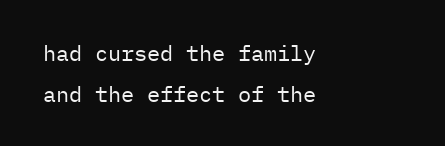had cursed the family and the effect of the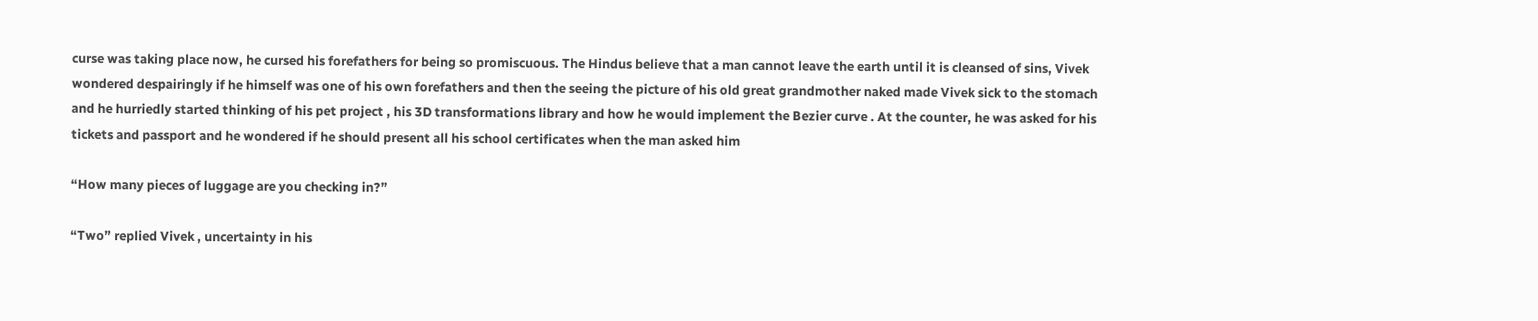curse was taking place now, he cursed his forefathers for being so promiscuous. The Hindus believe that a man cannot leave the earth until it is cleansed of sins, Vivek wondered despairingly if he himself was one of his own forefathers and then the seeing the picture of his old great grandmother naked made Vivek sick to the stomach and he hurriedly started thinking of his pet project , his 3D transformations library and how he would implement the Bezier curve . At the counter, he was asked for his tickets and passport and he wondered if he should present all his school certificates when the man asked him

“How many pieces of luggage are you checking in?”

“Two” replied Vivek , uncertainty in his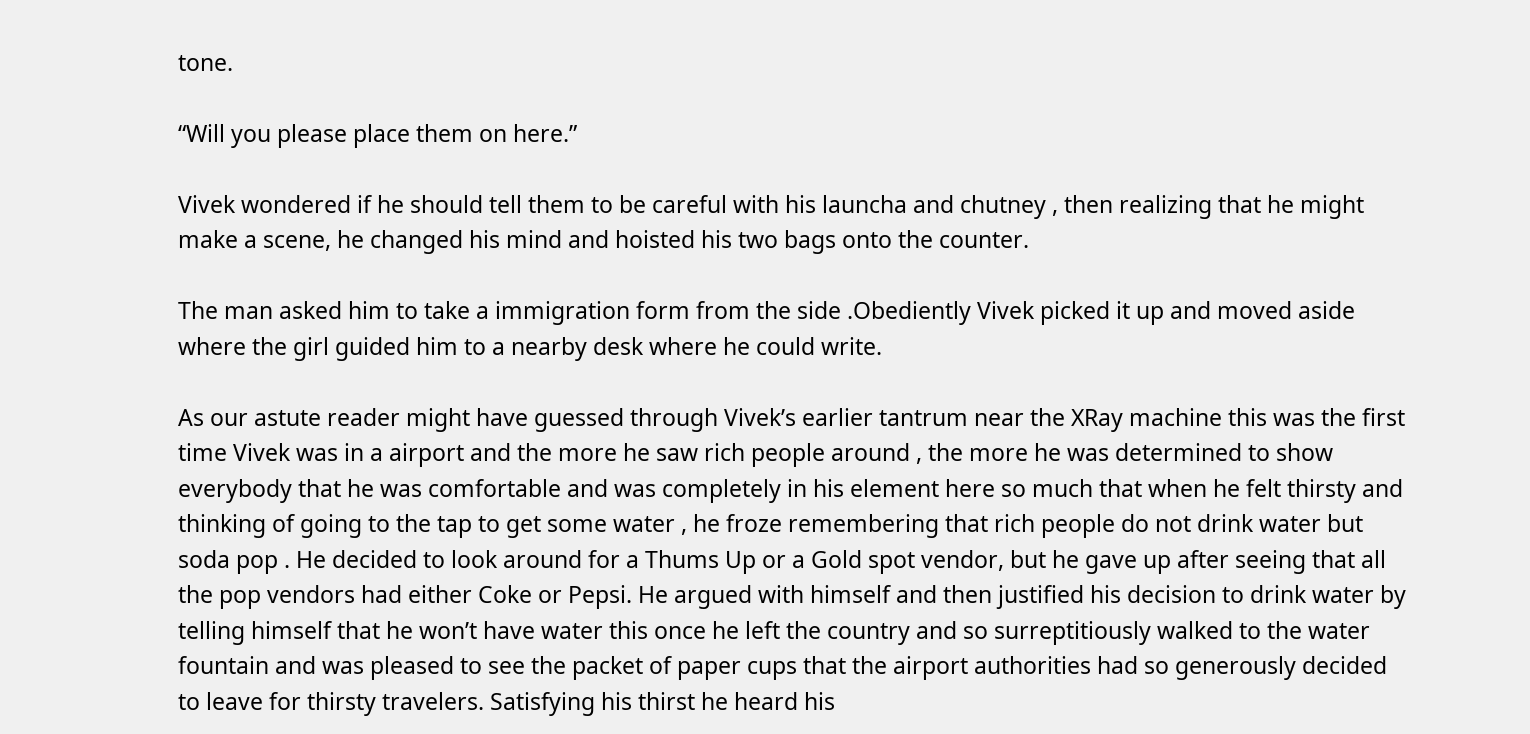tone.

“Will you please place them on here.”

Vivek wondered if he should tell them to be careful with his launcha and chutney , then realizing that he might make a scene, he changed his mind and hoisted his two bags onto the counter.

The man asked him to take a immigration form from the side .Obediently Vivek picked it up and moved aside where the girl guided him to a nearby desk where he could write.

As our astute reader might have guessed through Vivek’s earlier tantrum near the XRay machine this was the first time Vivek was in a airport and the more he saw rich people around , the more he was determined to show everybody that he was comfortable and was completely in his element here so much that when he felt thirsty and thinking of going to the tap to get some water , he froze remembering that rich people do not drink water but soda pop . He decided to look around for a Thums Up or a Gold spot vendor, but he gave up after seeing that all the pop vendors had either Coke or Pepsi. He argued with himself and then justified his decision to drink water by telling himself that he won’t have water this once he left the country and so surreptitiously walked to the water fountain and was pleased to see the packet of paper cups that the airport authorities had so generously decided to leave for thirsty travelers. Satisfying his thirst he heard his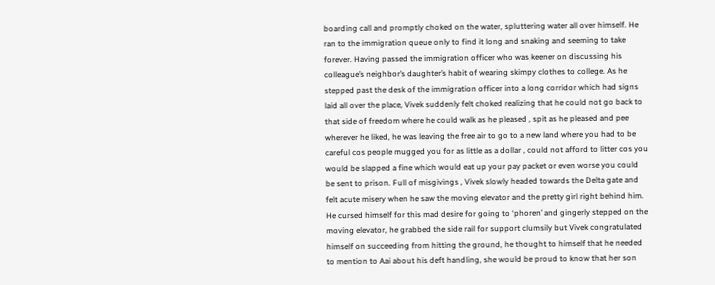boarding call and promptly choked on the water, spluttering water all over himself. He ran to the immigration queue only to find it long and snaking and seeming to take forever. Having passed the immigration officer who was keener on discussing his colleague’s neighbor’s daughter’s habit of wearing skimpy clothes to college. As he stepped past the desk of the immigration officer into a long corridor which had signs laid all over the place, Vivek suddenly felt choked realizing that he could not go back to that side of freedom where he could walk as he pleased , spit as he pleased and pee wherever he liked, he was leaving the free air to go to a new land where you had to be careful cos people mugged you for as little as a dollar , could not afford to litter cos you would be slapped a fine which would eat up your pay packet or even worse you could be sent to prison. Full of misgivings , Vivek slowly headed towards the Delta gate and felt acute misery when he saw the moving elevator and the pretty girl right behind him. He cursed himself for this mad desire for going to ‘phoren’ and gingerly stepped on the moving elevator, he grabbed the side rail for support clumsily but Vivek congratulated himself on succeeding from hitting the ground, he thought to himself that he needed to mention to Aai about his deft handling, she would be proud to know that her son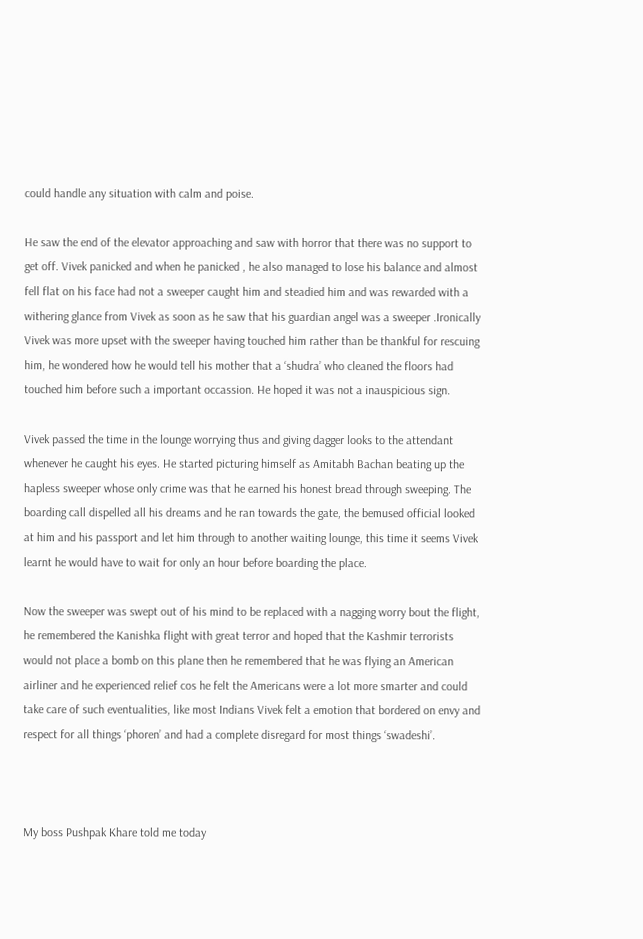could handle any situation with calm and poise.

He saw the end of the elevator approaching and saw with horror that there was no support to get off. Vivek panicked and when he panicked , he also managed to lose his balance and almost fell flat on his face had not a sweeper caught him and steadied him and was rewarded with a withering glance from Vivek as soon as he saw that his guardian angel was a sweeper .Ironically Vivek was more upset with the sweeper having touched him rather than be thankful for rescuing him, he wondered how he would tell his mother that a ‘shudra’ who cleaned the floors had touched him before such a important occassion. He hoped it was not a inauspicious sign.

Vivek passed the time in the lounge worrying thus and giving dagger looks to the attendant whenever he caught his eyes. He started picturing himself as Amitabh Bachan beating up the hapless sweeper whose only crime was that he earned his honest bread through sweeping. The boarding call dispelled all his dreams and he ran towards the gate, the bemused official looked at him and his passport and let him through to another waiting lounge, this time it seems Vivek learnt he would have to wait for only an hour before boarding the place.

Now the sweeper was swept out of his mind to be replaced with a nagging worry bout the flight, he remembered the Kanishka flight with great terror and hoped that the Kashmir terrorists would not place a bomb on this plane then he remembered that he was flying an American airliner and he experienced relief cos he felt the Americans were a lot more smarter and could take care of such eventualities, like most Indians Vivek felt a emotion that bordered on envy and respect for all things ‘phoren’ and had a complete disregard for most things ‘swadeshi’.



My boss Pushpak Khare told me today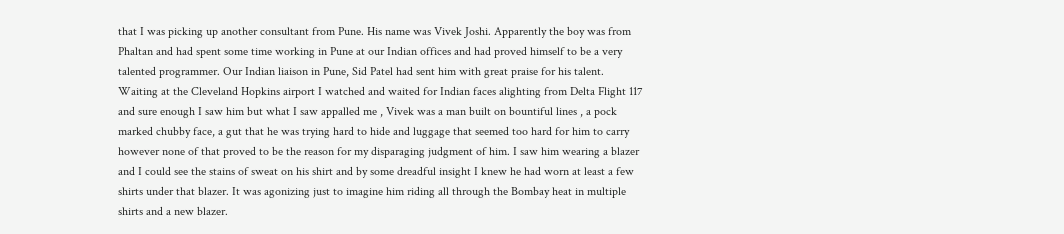that I was picking up another consultant from Pune. His name was Vivek Joshi. Apparently the boy was from Phaltan and had spent some time working in Pune at our Indian offices and had proved himself to be a very talented programmer. Our Indian liaison in Pune, Sid Patel had sent him with great praise for his talent. Waiting at the Cleveland Hopkins airport I watched and waited for Indian faces alighting from Delta Flight 117 and sure enough I saw him but what I saw appalled me , Vivek was a man built on bountiful lines , a pock marked chubby face, a gut that he was trying hard to hide and luggage that seemed too hard for him to carry however none of that proved to be the reason for my disparaging judgment of him. I saw him wearing a blazer and I could see the stains of sweat on his shirt and by some dreadful insight I knew he had worn at least a few shirts under that blazer. It was agonizing just to imagine him riding all through the Bombay heat in multiple shirts and a new blazer.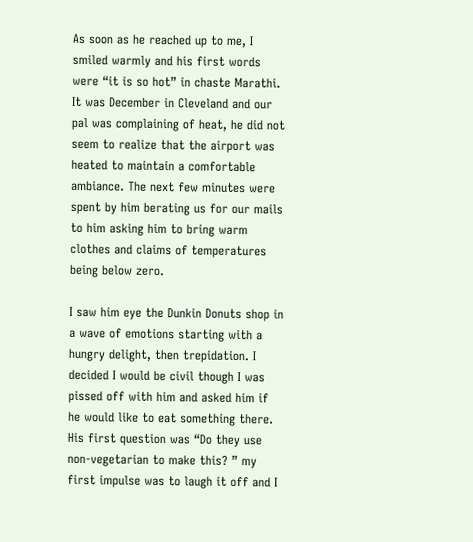As soon as he reached up to me, I smiled warmly and his first words were “it is so hot” in chaste Marathi. It was December in Cleveland and our pal was complaining of heat, he did not seem to realize that the airport was heated to maintain a comfortable ambiance. The next few minutes were spent by him berating us for our mails to him asking him to bring warm clothes and claims of temperatures being below zero.

I saw him eye the Dunkin Donuts shop in a wave of emotions starting with a hungry delight, then trepidation. I decided I would be civil though I was pissed off with him and asked him if he would like to eat something there. His first question was “Do they use non-vegetarian to make this? ” my first impulse was to laugh it off and I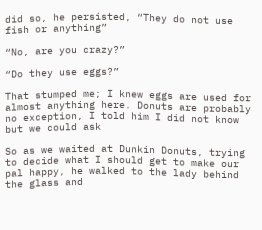did so, he persisted, “They do not use fish or anything”

“No, are you crazy?”

“Do they use eggs?”

That stumped me; I knew eggs are used for almost anything here. Donuts are probably no exception, I told him I did not know but we could ask

So as we waited at Dunkin Donuts, trying to decide what I should get to make our pal happy, he walked to the lady behind the glass and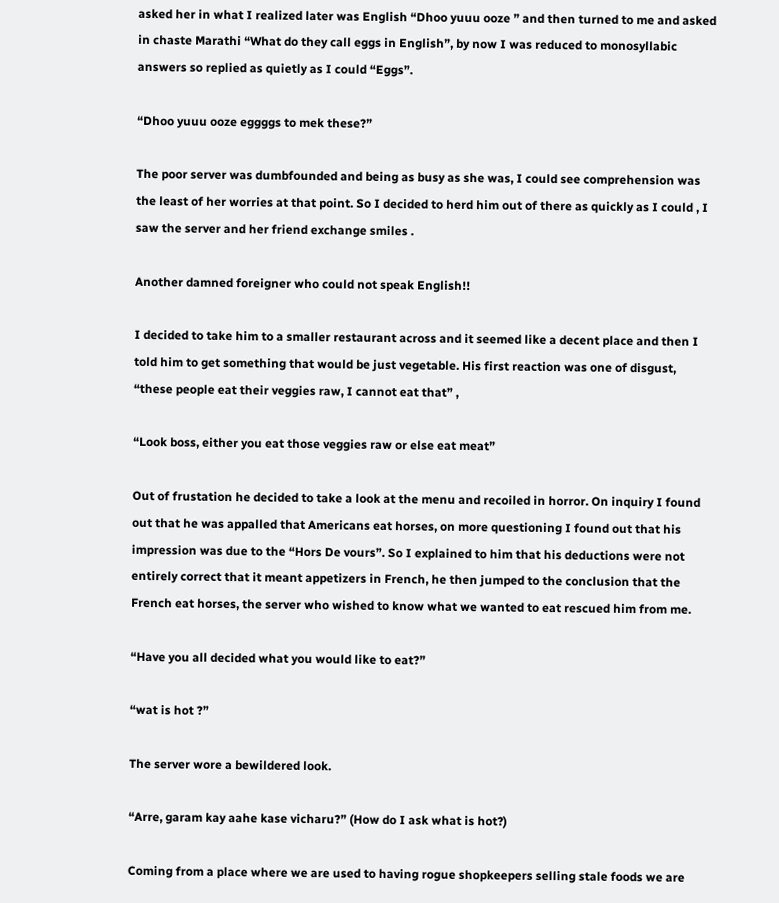asked her in what I realized later was English “Dhoo yuuu ooze ” and then turned to me and asked in chaste Marathi “What do they call eggs in English”, by now I was reduced to monosyllabic answers so replied as quietly as I could “Eggs”.

“Dhoo yuuu ooze eggggs to mek these?”

The poor server was dumbfounded and being as busy as she was, I could see comprehension was the least of her worries at that point. So I decided to herd him out of there as quickly as I could , I saw the server and her friend exchange smiles .

Another damned foreigner who could not speak English!!

I decided to take him to a smaller restaurant across and it seemed like a decent place and then I told him to get something that would be just vegetable. His first reaction was one of disgust, “these people eat their veggies raw, I cannot eat that” ,

“Look boss, either you eat those veggies raw or else eat meat”

Out of frustation he decided to take a look at the menu and recoiled in horror. On inquiry I found out that he was appalled that Americans eat horses, on more questioning I found out that his impression was due to the “Hors De vours”. So I explained to him that his deductions were not entirely correct that it meant appetizers in French, he then jumped to the conclusion that the French eat horses, the server who wished to know what we wanted to eat rescued him from me.

“Have you all decided what you would like to eat?”

“wat is hot ?”

The server wore a bewildered look.

“Arre, garam kay aahe kase vicharu?” (How do I ask what is hot?)

Coming from a place where we are used to having rogue shopkeepers selling stale foods we are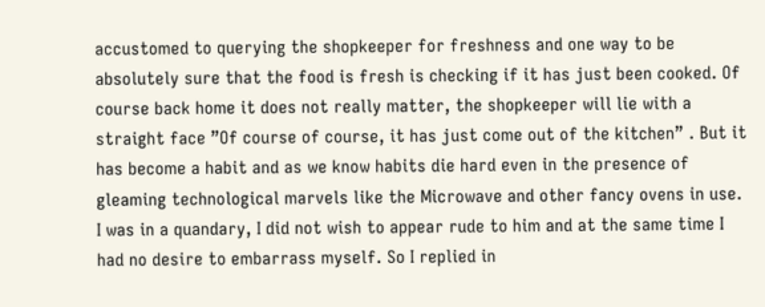accustomed to querying the shopkeeper for freshness and one way to be absolutely sure that the food is fresh is checking if it has just been cooked. Of course back home it does not really matter, the shopkeeper will lie with a straight face ”Of course of course, it has just come out of the kitchen” . But it has become a habit and as we know habits die hard even in the presence of gleaming technological marvels like the Microwave and other fancy ovens in use. I was in a quandary, I did not wish to appear rude to him and at the same time I had no desire to embarrass myself. So I replied in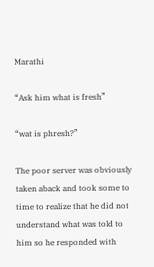Marathi

“Ask him what is fresh”

“wat is phresh?”

The poor server was obviously taken aback and took some to time to realize that he did not understand what was told to him so he responded with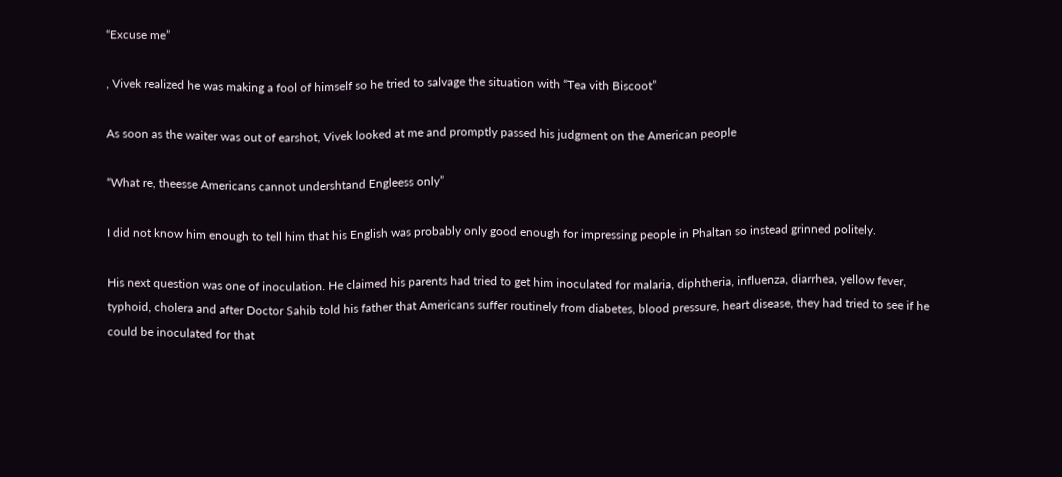“Excuse me”

, Vivek realized he was making a fool of himself so he tried to salvage the situation with “Tea vith Biscoot”

As soon as the waiter was out of earshot, Vivek looked at me and promptly passed his judgment on the American people

“What re, theesse Americans cannot undershtand Engleess only”

I did not know him enough to tell him that his English was probably only good enough for impressing people in Phaltan so instead grinned politely.

His next question was one of inoculation. He claimed his parents had tried to get him inoculated for malaria, diphtheria, influenza, diarrhea, yellow fever, typhoid, cholera and after Doctor Sahib told his father that Americans suffer routinely from diabetes, blood pressure, heart disease, they had tried to see if he could be inoculated for that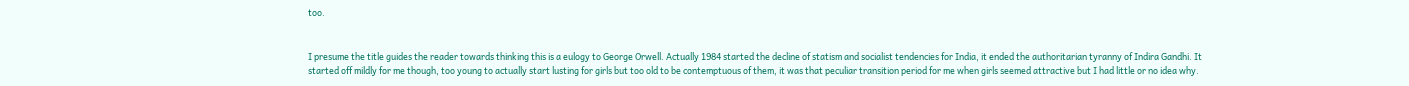too.


I presume the title guides the reader towards thinking this is a eulogy to George Orwell. Actually 1984 started the decline of statism and socialist tendencies for India, it ended the authoritarian tyranny of Indira Gandhi. It started off mildly for me though, too young to actually start lusting for girls but too old to be contemptuous of them, it was that peculiar transition period for me when girls seemed attractive but I had little or no idea why.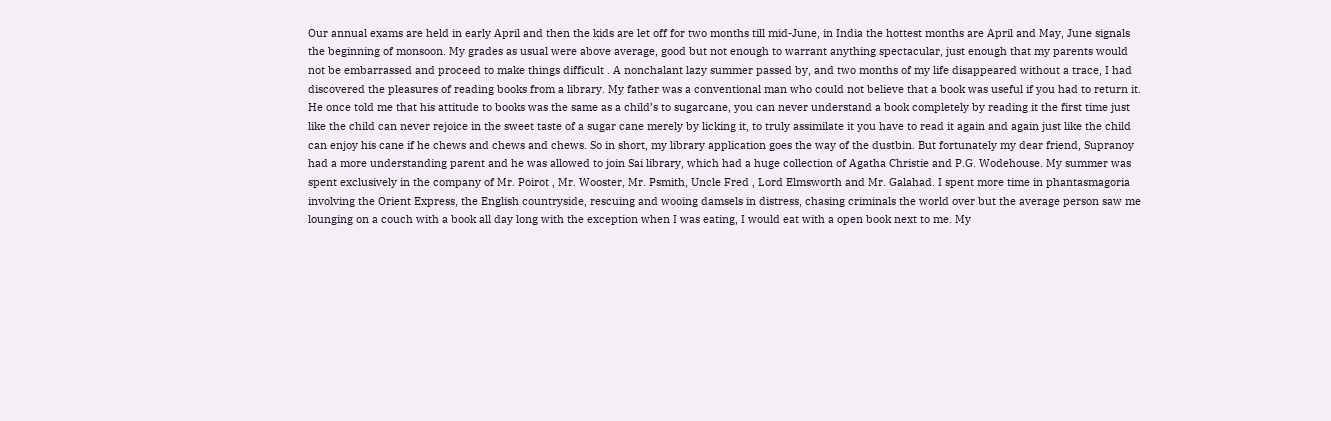Our annual exams are held in early April and then the kids are let off for two months till mid-June, in India the hottest months are April and May, June signals the beginning of monsoon. My grades as usual were above average, good but not enough to warrant anything spectacular, just enough that my parents would not be embarrassed and proceed to make things difficult . A nonchalant lazy summer passed by, and two months of my life disappeared without a trace, I had discovered the pleasures of reading books from a library. My father was a conventional man who could not believe that a book was useful if you had to return it. He once told me that his attitude to books was the same as a child’s to sugarcane, you can never understand a book completely by reading it the first time just like the child can never rejoice in the sweet taste of a sugar cane merely by licking it, to truly assimilate it you have to read it again and again just like the child can enjoy his cane if he chews and chews and chews. So in short, my library application goes the way of the dustbin. But fortunately my dear friend, Supranoy had a more understanding parent and he was allowed to join Sai library, which had a huge collection of Agatha Christie and P.G. Wodehouse. My summer was spent exclusively in the company of Mr. Poirot , Mr. Wooster, Mr. Psmith, Uncle Fred , Lord Elmsworth and Mr. Galahad. I spent more time in phantasmagoria involving the Orient Express, the English countryside, rescuing and wooing damsels in distress, chasing criminals the world over but the average person saw me lounging on a couch with a book all day long with the exception when I was eating, I would eat with a open book next to me. My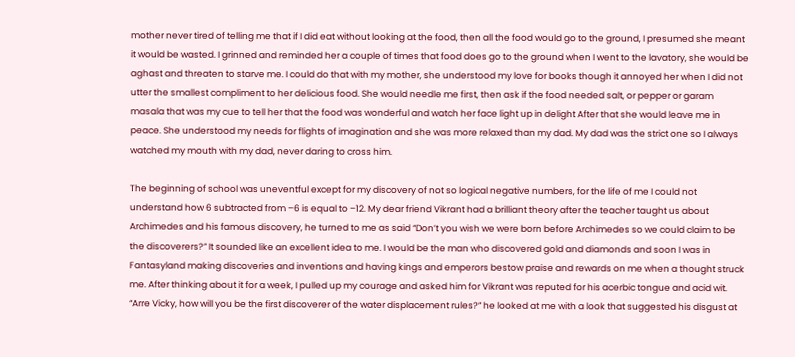mother never tired of telling me that if I did eat without looking at the food, then all the food would go to the ground, I presumed she meant it would be wasted. I grinned and reminded her a couple of times that food does go to the ground when I went to the lavatory, she would be aghast and threaten to starve me. I could do that with my mother, she understood my love for books though it annoyed her when I did not utter the smallest compliment to her delicious food. She would needle me first, then ask if the food needed salt, or pepper or garam masala that was my cue to tell her that the food was wonderful and watch her face light up in delight After that she would leave me in peace. She understood my needs for flights of imagination and she was more relaxed than my dad. My dad was the strict one so I always watched my mouth with my dad, never daring to cross him.

The beginning of school was uneventful except for my discovery of not so logical negative numbers, for the life of me I could not understand how 6 subtracted from –6 is equal to –12. My dear friend Vikrant had a brilliant theory after the teacher taught us about Archimedes and his famous discovery, he turned to me as said “Don’t you wish we were born before Archimedes so we could claim to be the discoverers?” It sounded like an excellent idea to me. I would be the man who discovered gold and diamonds and soon I was in Fantasyland making discoveries and inventions and having kings and emperors bestow praise and rewards on me when a thought struck me. After thinking about it for a week, I pulled up my courage and asked him for Vikrant was reputed for his acerbic tongue and acid wit. “Arre Vicky, how will you be the first discoverer of the water displacement rules?” he looked at me with a look that suggested his disgust at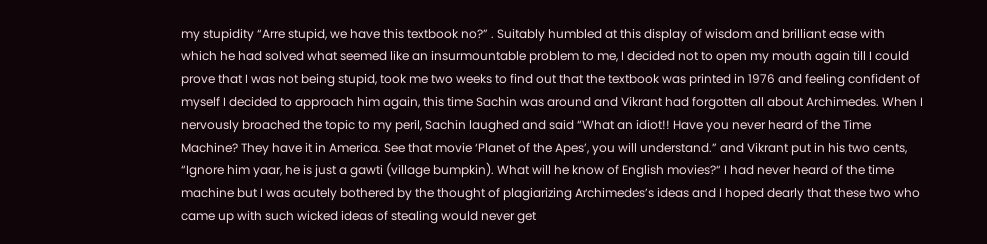my stupidity “Arre stupid, we have this textbook no?” . Suitably humbled at this display of wisdom and brilliant ease with which he had solved what seemed like an insurmountable problem to me, I decided not to open my mouth again till I could prove that I was not being stupid, took me two weeks to find out that the textbook was printed in 1976 and feeling confident of myself I decided to approach him again, this time Sachin was around and Vikrant had forgotten all about Archimedes. When I nervously broached the topic to my peril, Sachin laughed and said “What an idiot!! Have you never heard of the Time Machine? They have it in America. See that movie ‘Planet of the Apes’, you will understand.” and Vikrant put in his two cents, “Ignore him yaar, he is just a gawti (village bumpkin). What will he know of English movies?“ I had never heard of the time machine but I was acutely bothered by the thought of plagiarizing Archimedes’s ideas and I hoped dearly that these two who came up with such wicked ideas of stealing would never get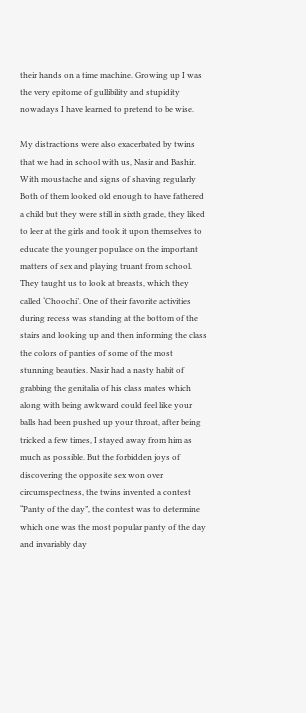their hands on a time machine. Growing up I was the very epitome of gullibility and stupidity nowadays I have learned to pretend to be wise.

My distractions were also exacerbated by twins that we had in school with us, Nasir and Bashir. With moustache and signs of shaving regularly Both of them looked old enough to have fathered a child but they were still in sixth grade, they liked to leer at the girls and took it upon themselves to educate the younger populace on the important matters of sex and playing truant from school. They taught us to look at breasts, which they called ‘Choochi’. One of their favorite activities during recess was standing at the bottom of the stairs and looking up and then informing the class the colors of panties of some of the most stunning beauties. Nasir had a nasty habit of grabbing the genitalia of his class mates which along with being awkward could feel like your balls had been pushed up your throat, after being tricked a few times, I stayed away from him as much as possible. But the forbidden joys of discovering the opposite sex won over circumspectness, the twins invented a contest “Panty of the day”, the contest was to determine which one was the most popular panty of the day and invariably day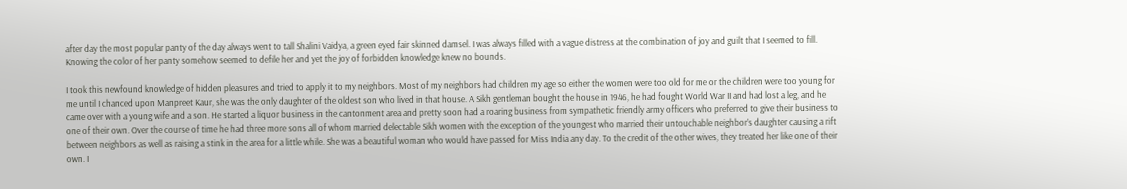after day the most popular panty of the day always went to tall Shalini Vaidya, a green eyed fair skinned damsel. I was always filled with a vague distress at the combination of joy and guilt that I seemed to fill. Knowing the color of her panty somehow seemed to defile her and yet the joy of forbidden knowledge knew no bounds.

I took this newfound knowledge of hidden pleasures and tried to apply it to my neighbors. Most of my neighbors had children my age so either the women were too old for me or the children were too young for me until I chanced upon Manpreet Kaur, she was the only daughter of the oldest son who lived in that house. A Sikh gentleman bought the house in 1946, he had fought World War II and had lost a leg, and he came over with a young wife and a son. He started a liquor business in the cantonment area and pretty soon had a roaring business from sympathetic friendly army officers who preferred to give their business to one of their own. Over the course of time he had three more sons all of whom married delectable Sikh women with the exception of the youngest who married their untouchable neighbor’s daughter causing a rift between neighbors as well as raising a stink in the area for a little while. She was a beautiful woman who would have passed for Miss India any day. To the credit of the other wives, they treated her like one of their own. I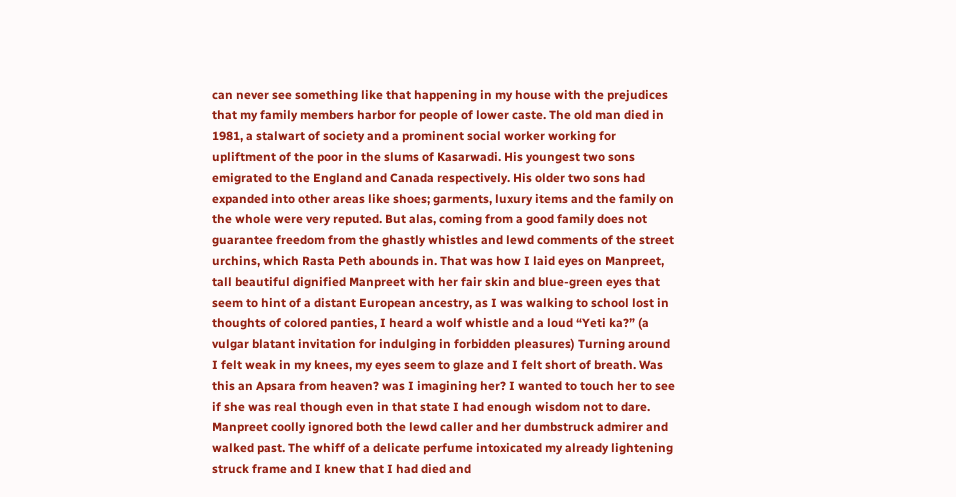can never see something like that happening in my house with the prejudices that my family members harbor for people of lower caste. The old man died in 1981, a stalwart of society and a prominent social worker working for upliftment of the poor in the slums of Kasarwadi. His youngest two sons emigrated to the England and Canada respectively. His older two sons had expanded into other areas like shoes; garments, luxury items and the family on the whole were very reputed. But alas, coming from a good family does not guarantee freedom from the ghastly whistles and lewd comments of the street urchins, which Rasta Peth abounds in. That was how I laid eyes on Manpreet, tall beautiful dignified Manpreet with her fair skin and blue-green eyes that seem to hint of a distant European ancestry, as I was walking to school lost in thoughts of colored panties, I heard a wolf whistle and a loud “Yeti ka?” (a vulgar blatant invitation for indulging in forbidden pleasures) Turning around I felt weak in my knees, my eyes seem to glaze and I felt short of breath. Was this an Apsara from heaven? was I imagining her? I wanted to touch her to see if she was real though even in that state I had enough wisdom not to dare. Manpreet coolly ignored both the lewd caller and her dumbstruck admirer and walked past. The whiff of a delicate perfume intoxicated my already lightening struck frame and I knew that I had died and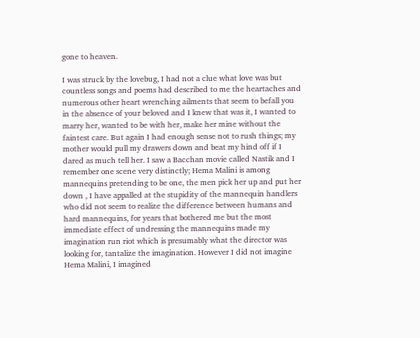gone to heaven.

I was struck by the lovebug, I had not a clue what love was but countless songs and poems had described to me the heartaches and numerous other heart wrenching ailments that seem to befall you in the absence of your beloved and I knew that was it, I wanted to marry her, wanted to be with her, make her mine without the faintest care. But again I had enough sense not to rush things; my mother would pull my drawers down and beat my hind off if I dared as much tell her. I saw a Bacchan movie called Nastik and I remember one scene very distinctly; Hema Malini is among mannequins pretending to be one, the men pick her up and put her down , I have appalled at the stupidity of the mannequin handlers who did not seem to realize the difference between humans and hard mannequins, for years that bothered me but the most immediate effect of undressing the mannequins made my imagination run riot which is presumably what the director was looking for, tantalize the imagination. However I did not imagine Hema Malini, I imagined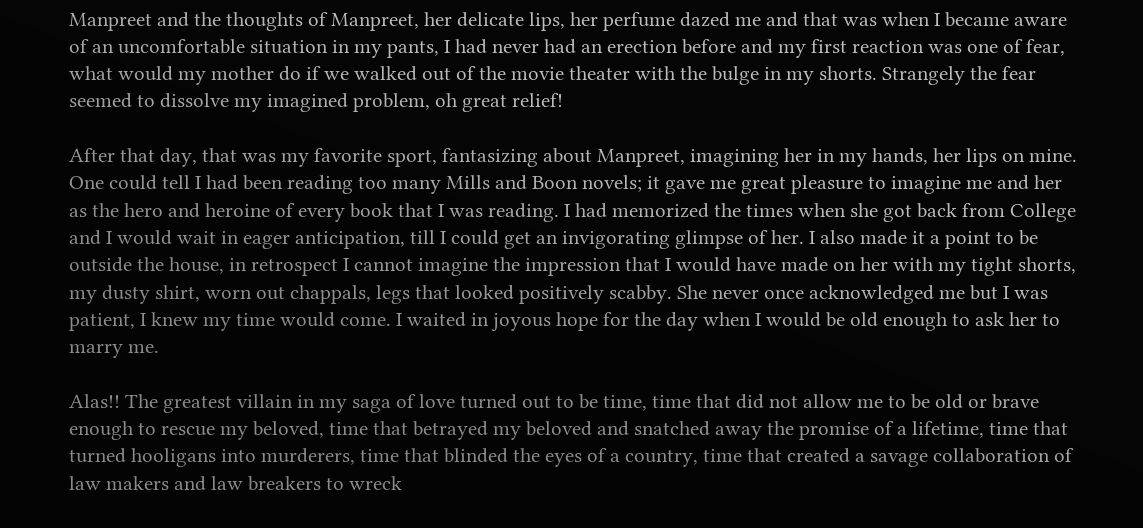Manpreet and the thoughts of Manpreet, her delicate lips, her perfume dazed me and that was when I became aware of an uncomfortable situation in my pants, I had never had an erection before and my first reaction was one of fear, what would my mother do if we walked out of the movie theater with the bulge in my shorts. Strangely the fear seemed to dissolve my imagined problem, oh great relief!

After that day, that was my favorite sport, fantasizing about Manpreet, imagining her in my hands, her lips on mine. One could tell I had been reading too many Mills and Boon novels; it gave me great pleasure to imagine me and her as the hero and heroine of every book that I was reading. I had memorized the times when she got back from College and I would wait in eager anticipation, till I could get an invigorating glimpse of her. I also made it a point to be outside the house, in retrospect I cannot imagine the impression that I would have made on her with my tight shorts, my dusty shirt, worn out chappals, legs that looked positively scabby. She never once acknowledged me but I was patient, I knew my time would come. I waited in joyous hope for the day when I would be old enough to ask her to marry me.

Alas!! The greatest villain in my saga of love turned out to be time, time that did not allow me to be old or brave enough to rescue my beloved, time that betrayed my beloved and snatched away the promise of a lifetime, time that turned hooligans into murderers, time that blinded the eyes of a country, time that created a savage collaboration of law makers and law breakers to wreck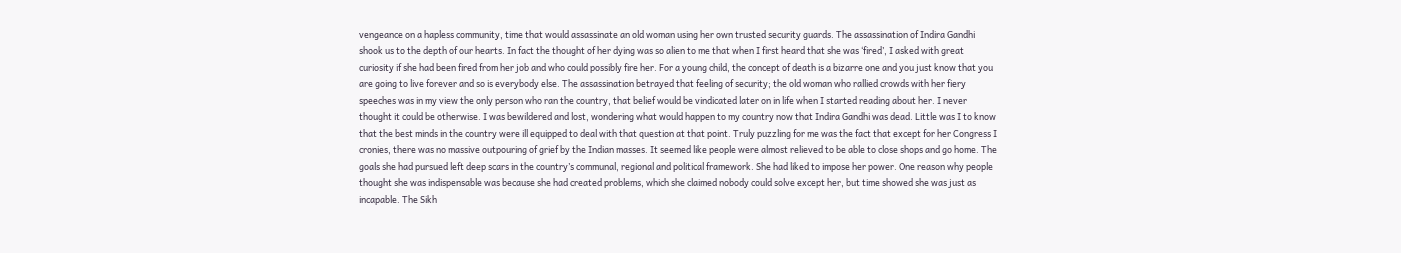vengeance on a hapless community, time that would assassinate an old woman using her own trusted security guards. The assassination of Indira Gandhi shook us to the depth of our hearts. In fact the thought of her dying was so alien to me that when I first heard that she was ‘fired’, I asked with great curiosity if she had been fired from her job and who could possibly fire her. For a young child, the concept of death is a bizarre one and you just know that you are going to live forever and so is everybody else. The assassination betrayed that feeling of security; the old woman who rallied crowds with her fiery speeches was in my view the only person who ran the country, that belief would be vindicated later on in life when I started reading about her. I never thought it could be otherwise. I was bewildered and lost, wondering what would happen to my country now that Indira Gandhi was dead. Little was I to know that the best minds in the country were ill equipped to deal with that question at that point. Truly puzzling for me was the fact that except for her Congress I cronies, there was no massive outpouring of grief by the Indian masses. It seemed like people were almost relieved to be able to close shops and go home. The goals she had pursued left deep scars in the country’s communal, regional and political framework. She had liked to impose her power. One reason why people thought she was indispensable was because she had created problems, which she claimed nobody could solve except her, but time showed she was just as incapable. The Sikh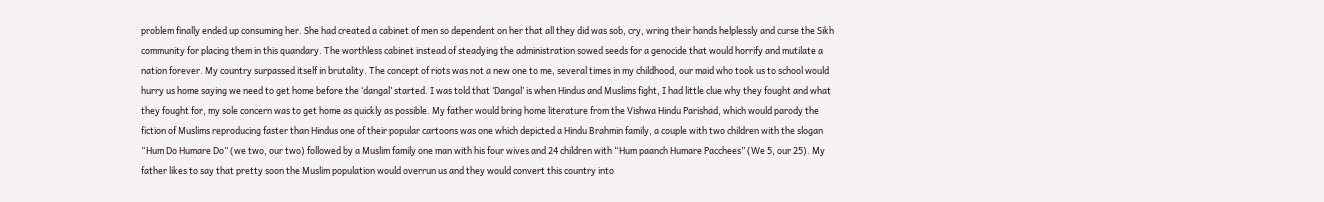problem finally ended up consuming her. She had created a cabinet of men so dependent on her that all they did was sob, cry, wring their hands helplessly and curse the Sikh community for placing them in this quandary. The worthless cabinet instead of steadying the administration sowed seeds for a genocide that would horrify and mutilate a nation forever. My country surpassed itself in brutality. The concept of riots was not a new one to me, several times in my childhood, our maid who took us to school would hurry us home saying we need to get home before the ‘dangal’ started. I was told that ‘Dangal’ is when Hindus and Muslims fight, I had little clue why they fought and what they fought for, my sole concern was to get home as quickly as possible. My father would bring home literature from the Vishwa Hindu Parishad, which would parody the fiction of Muslims reproducing faster than Hindus one of their popular cartoons was one which depicted a Hindu Brahmin family, a couple with two children with the slogan “Hum Do Humare Do” (we two, our two) followed by a Muslim family one man with his four wives and 24 children with “Hum paanch Humare Pacchees” (We 5, our 25). My father likes to say that pretty soon the Muslim population would overrun us and they would convert this country into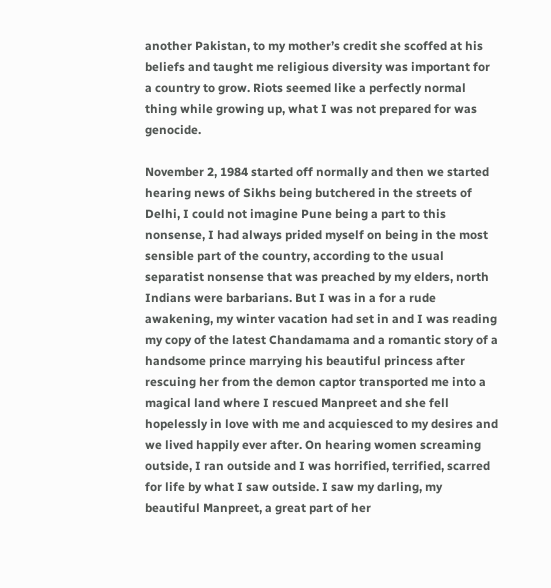another Pakistan, to my mother’s credit she scoffed at his beliefs and taught me religious diversity was important for a country to grow. Riots seemed like a perfectly normal thing while growing up, what I was not prepared for was genocide.

November 2, 1984 started off normally and then we started hearing news of Sikhs being butchered in the streets of Delhi, I could not imagine Pune being a part to this nonsense, I had always prided myself on being in the most sensible part of the country, according to the usual separatist nonsense that was preached by my elders, north Indians were barbarians. But I was in a for a rude awakening, my winter vacation had set in and I was reading my copy of the latest Chandamama and a romantic story of a handsome prince marrying his beautiful princess after rescuing her from the demon captor transported me into a magical land where I rescued Manpreet and she fell hopelessly in love with me and acquiesced to my desires and we lived happily ever after. On hearing women screaming outside, I ran outside and I was horrified, terrified, scarred for life by what I saw outside. I saw my darling, my beautiful Manpreet, a great part of her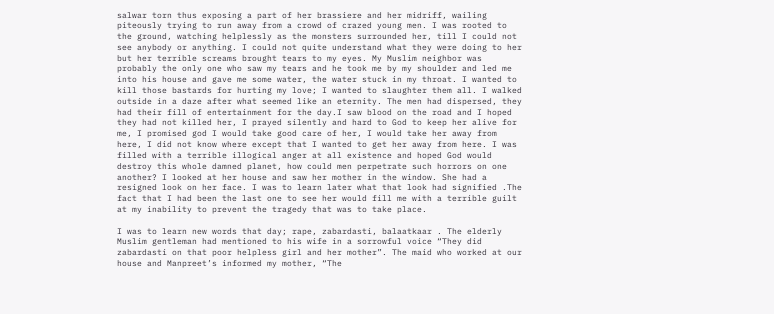salwar torn thus exposing a part of her brassiere and her midriff, wailing piteously trying to run away from a crowd of crazed young men. I was rooted to the ground, watching helplessly as the monsters surrounded her, till I could not see anybody or anything. I could not quite understand what they were doing to her but her terrible screams brought tears to my eyes. My Muslim neighbor was probably the only one who saw my tears and he took me by my shoulder and led me into his house and gave me some water, the water stuck in my throat. I wanted to kill those bastards for hurting my love; I wanted to slaughter them all. I walked outside in a daze after what seemed like an eternity. The men had dispersed, they had their fill of entertainment for the day.I saw blood on the road and I hoped they had not killed her, I prayed silently and hard to God to keep her alive for me, I promised god I would take good care of her, I would take her away from here, I did not know where except that I wanted to get her away from here. I was filled with a terrible illogical anger at all existence and hoped God would destroy this whole damned planet, how could men perpetrate such horrors on one another? I looked at her house and saw her mother in the window. She had a resigned look on her face. I was to learn later what that look had signified .The fact that I had been the last one to see her would fill me with a terrible guilt at my inability to prevent the tragedy that was to take place.

I was to learn new words that day; rape, zabardasti, balaatkaar . The elderly Muslim gentleman had mentioned to his wife in a sorrowful voice “They did zabardasti on that poor helpless girl and her mother”. The maid who worked at our house and Manpreet’s informed my mother, “The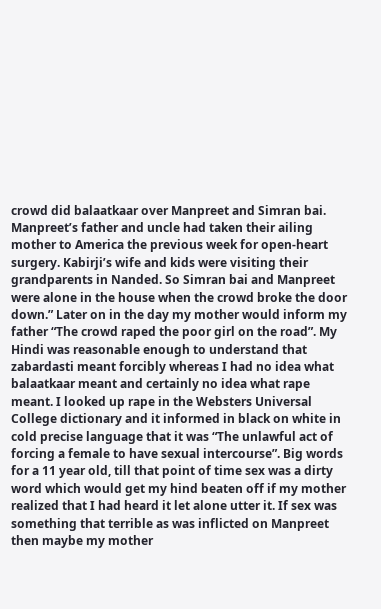crowd did balaatkaar over Manpreet and Simran bai. Manpreet’s father and uncle had taken their ailing mother to America the previous week for open-heart surgery. Kabirji’s wife and kids were visiting their grandparents in Nanded. So Simran bai and Manpreet were alone in the house when the crowd broke the door down.” Later on in the day my mother would inform my father “The crowd raped the poor girl on the road”. My Hindi was reasonable enough to understand that zabardasti meant forcibly whereas I had no idea what balaatkaar meant and certainly no idea what rape meant. I looked up rape in the Websters Universal College dictionary and it informed in black on white in cold precise language that it was “The unlawful act of forcing a female to have sexual intercourse”. Big words for a 11 year old, till that point of time sex was a dirty word which would get my hind beaten off if my mother realized that I had heard it let alone utter it. If sex was something that terrible as was inflicted on Manpreet then maybe my mother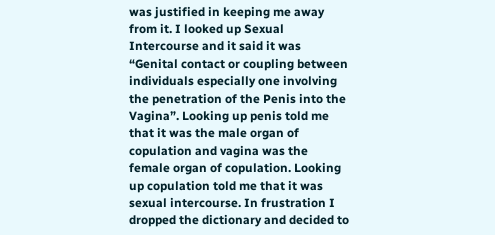was justified in keeping me away from it. I looked up Sexual Intercourse and it said it was “Genital contact or coupling between individuals especially one involving the penetration of the Penis into the Vagina”. Looking up penis told me that it was the male organ of copulation and vagina was the female organ of copulation. Looking up copulation told me that it was sexual intercourse. In frustration I dropped the dictionary and decided to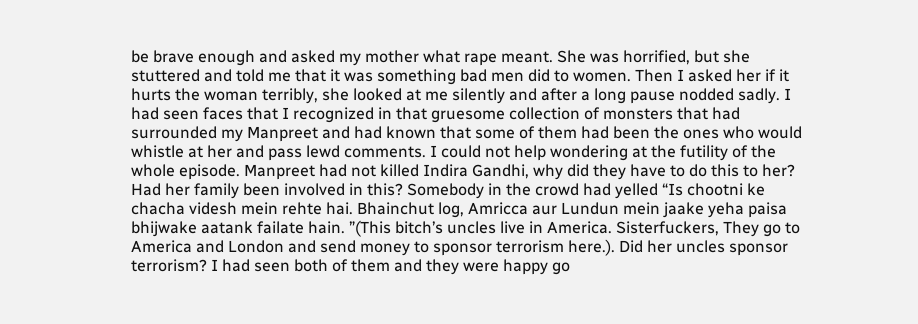be brave enough and asked my mother what rape meant. She was horrified, but she stuttered and told me that it was something bad men did to women. Then I asked her if it hurts the woman terribly, she looked at me silently and after a long pause nodded sadly. I had seen faces that I recognized in that gruesome collection of monsters that had surrounded my Manpreet and had known that some of them had been the ones who would whistle at her and pass lewd comments. I could not help wondering at the futility of the whole episode. Manpreet had not killed Indira Gandhi, why did they have to do this to her? Had her family been involved in this? Somebody in the crowd had yelled “Is chootni ke chacha videsh mein rehte hai. Bhainchut log, Amricca aur Lundun mein jaake yeha paisa bhijwake aatank failate hain. ”(This bitch’s uncles live in America. Sisterfuckers, They go to America and London and send money to sponsor terrorism here.). Did her uncles sponsor terrorism? I had seen both of them and they were happy go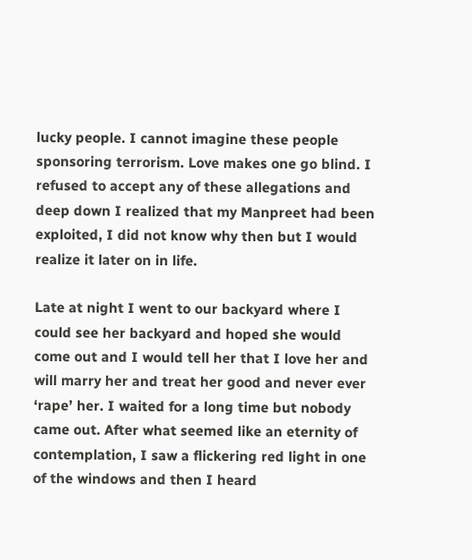lucky people. I cannot imagine these people sponsoring terrorism. Love makes one go blind. I refused to accept any of these allegations and deep down I realized that my Manpreet had been exploited, I did not know why then but I would realize it later on in life.

Late at night I went to our backyard where I could see her backyard and hoped she would come out and I would tell her that I love her and will marry her and treat her good and never ever ‘rape’ her. I waited for a long time but nobody came out. After what seemed like an eternity of contemplation, I saw a flickering red light in one of the windows and then I heard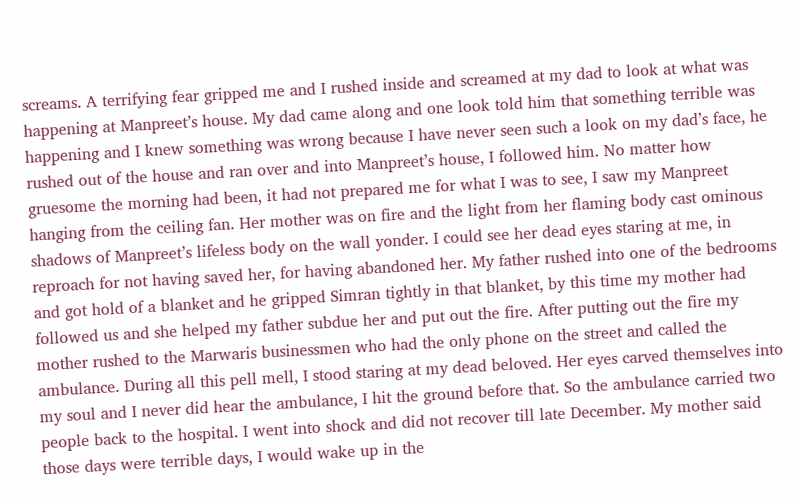screams. A terrifying fear gripped me and I rushed inside and screamed at my dad to look at what was happening at Manpreet’s house. My dad came along and one look told him that something terrible was happening and I knew something was wrong because I have never seen such a look on my dad’s face, he rushed out of the house and ran over and into Manpreet’s house, I followed him. No matter how gruesome the morning had been, it had not prepared me for what I was to see, I saw my Manpreet hanging from the ceiling fan. Her mother was on fire and the light from her flaming body cast ominous shadows of Manpreet’s lifeless body on the wall yonder. I could see her dead eyes staring at me, in reproach for not having saved her, for having abandoned her. My father rushed into one of the bedrooms and got hold of a blanket and he gripped Simran tightly in that blanket, by this time my mother had followed us and she helped my father subdue her and put out the fire. After putting out the fire my mother rushed to the Marwaris businessmen who had the only phone on the street and called the ambulance. During all this pell mell, I stood staring at my dead beloved. Her eyes carved themselves into my soul and I never did hear the ambulance, I hit the ground before that. So the ambulance carried two people back to the hospital. I went into shock and did not recover till late December. My mother said those days were terrible days, I would wake up in the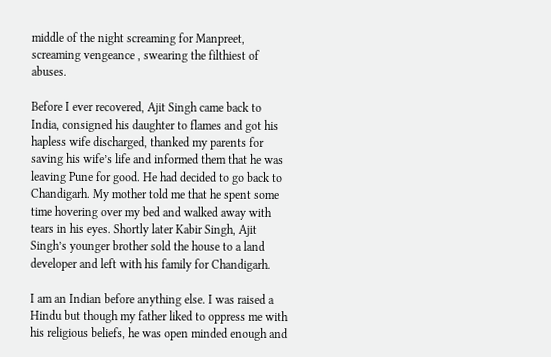middle of the night screaming for Manpreet, screaming vengeance , swearing the filthiest of abuses.

Before I ever recovered, Ajit Singh came back to India, consigned his daughter to flames and got his hapless wife discharged, thanked my parents for saving his wife’s life and informed them that he was leaving Pune for good. He had decided to go back to Chandigarh. My mother told me that he spent some time hovering over my bed and walked away with tears in his eyes. Shortly later Kabir Singh, Ajit Singh’s younger brother sold the house to a land developer and left with his family for Chandigarh.

I am an Indian before anything else. I was raised a Hindu but though my father liked to oppress me with his religious beliefs, he was open minded enough and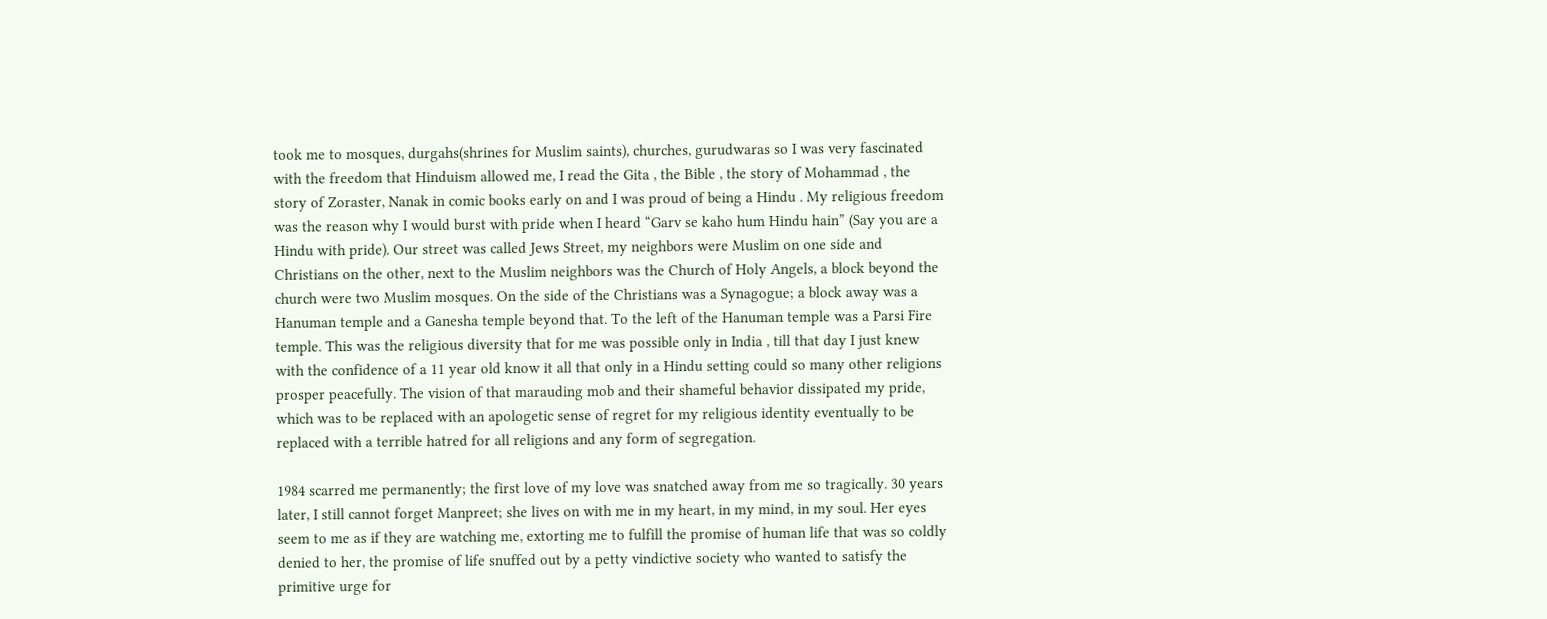took me to mosques, durgahs(shrines for Muslim saints), churches, gurudwaras so I was very fascinated with the freedom that Hinduism allowed me, I read the Gita , the Bible , the story of Mohammad , the story of Zoraster, Nanak in comic books early on and I was proud of being a Hindu . My religious freedom was the reason why I would burst with pride when I heard “Garv se kaho hum Hindu hain” (Say you are a Hindu with pride). Our street was called Jews Street, my neighbors were Muslim on one side and Christians on the other, next to the Muslim neighbors was the Church of Holy Angels, a block beyond the church were two Muslim mosques. On the side of the Christians was a Synagogue; a block away was a Hanuman temple and a Ganesha temple beyond that. To the left of the Hanuman temple was a Parsi Fire temple. This was the religious diversity that for me was possible only in India , till that day I just knew with the confidence of a 11 year old know it all that only in a Hindu setting could so many other religions prosper peacefully. The vision of that marauding mob and their shameful behavior dissipated my pride, which was to be replaced with an apologetic sense of regret for my religious identity eventually to be replaced with a terrible hatred for all religions and any form of segregation.

1984 scarred me permanently; the first love of my love was snatched away from me so tragically. 30 years later, I still cannot forget Manpreet; she lives on with me in my heart, in my mind, in my soul. Her eyes seem to me as if they are watching me, extorting me to fulfill the promise of human life that was so coldly denied to her, the promise of life snuffed out by a petty vindictive society who wanted to satisfy the primitive urge for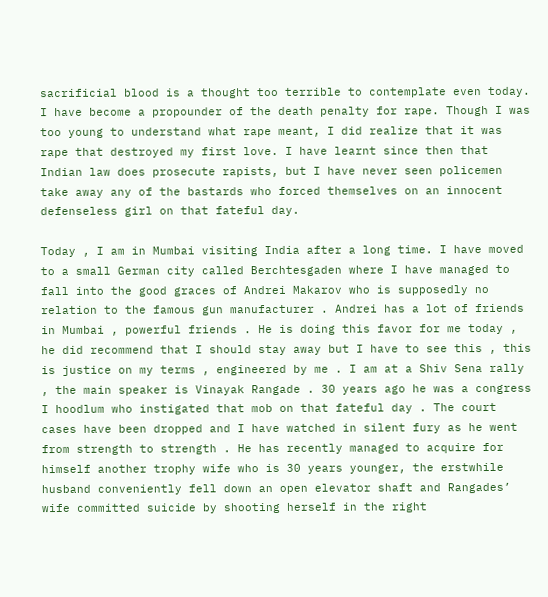sacrificial blood is a thought too terrible to contemplate even today. I have become a propounder of the death penalty for rape. Though I was too young to understand what rape meant, I did realize that it was rape that destroyed my first love. I have learnt since then that Indian law does prosecute rapists, but I have never seen policemen take away any of the bastards who forced themselves on an innocent defenseless girl on that fateful day.

Today , I am in Mumbai visiting India after a long time. I have moved to a small German city called Berchtesgaden where I have managed to fall into the good graces of Andrei Makarov who is supposedly no relation to the famous gun manufacturer . Andrei has a lot of friends in Mumbai , powerful friends . He is doing this favor for me today , he did recommend that I should stay away but I have to see this , this is justice on my terms , engineered by me . I am at a Shiv Sena rally , the main speaker is Vinayak Rangade . 30 years ago he was a congress I hoodlum who instigated that mob on that fateful day . The court cases have been dropped and I have watched in silent fury as he went from strength to strength . He has recently managed to acquire for himself another trophy wife who is 30 years younger, the erstwhile husband conveniently fell down an open elevator shaft and Rangades’ wife committed suicide by shooting herself in the right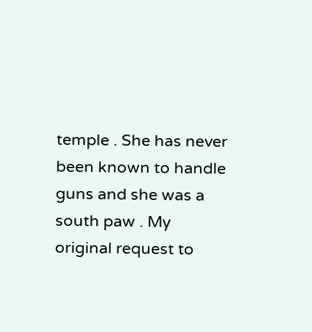temple . She has never been known to handle guns and she was a south paw . My original request to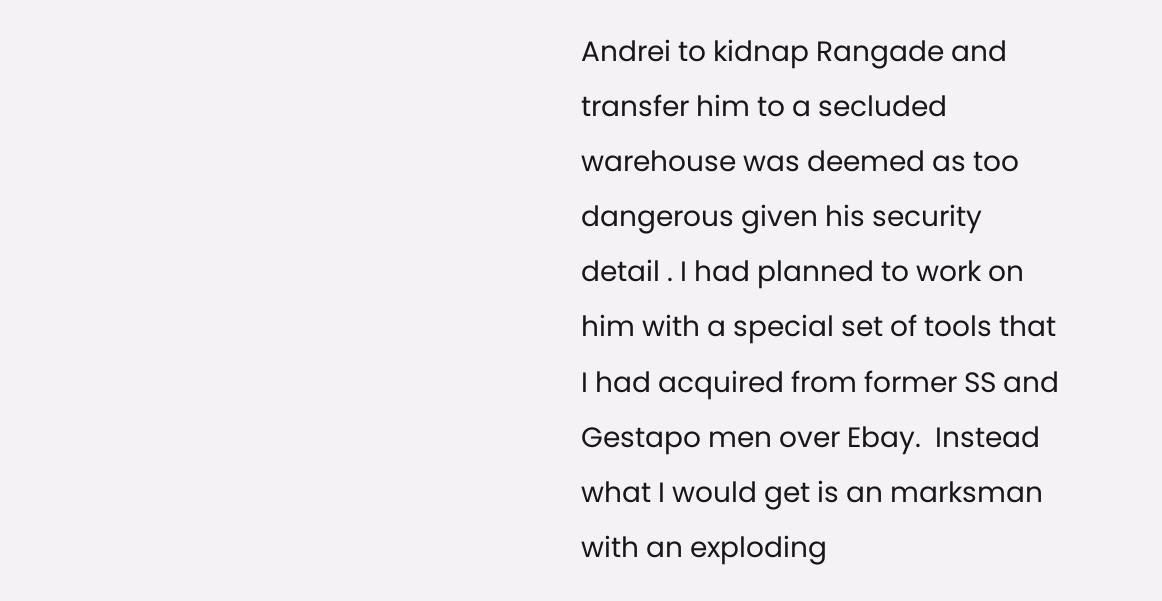Andrei to kidnap Rangade and transfer him to a secluded warehouse was deemed as too dangerous given his security detail . I had planned to work on him with a special set of tools that I had acquired from former SS and Gestapo men over Ebay.  Instead what I would get is an marksman with an exploding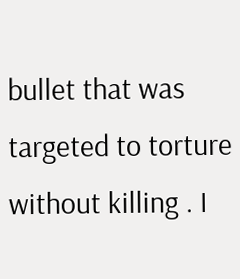bullet that was targeted to torture without killing . I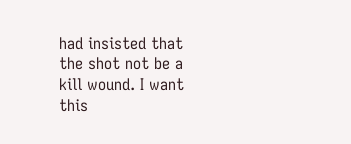had insisted that the shot not be a kill wound. I want this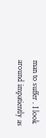man to suffer . I look around impatiently as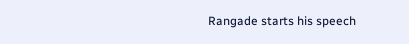Rangade starts his speech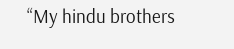“My hindu brothers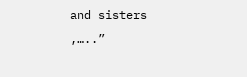and sisters ,…..”